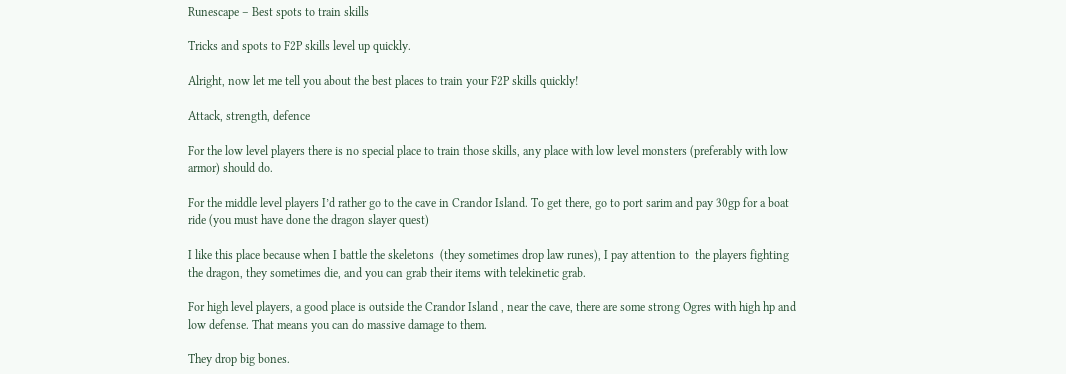Runescape – Best spots to train skills

Tricks and spots to F2P skills level up quickly.

Alright, now let me tell you about the best places to train your F2P skills quickly!

Attack, strength, defence

For the low level players there is no special place to train those skills, any place with low level monsters (preferably with low armor) should do.

For the middle level players I’d rather go to the cave in Crandor Island. To get there, go to port sarim and pay 30gp for a boat ride (you must have done the dragon slayer quest)

I like this place because when I battle the skeletons  (they sometimes drop law runes), I pay attention to  the players fighting the dragon, they sometimes die, and you can grab their items with telekinetic grab.

For high level players, a good place is outside the Crandor Island , near the cave, there are some strong Ogres with high hp and low defense. That means you can do massive damage to them.

They drop big bones.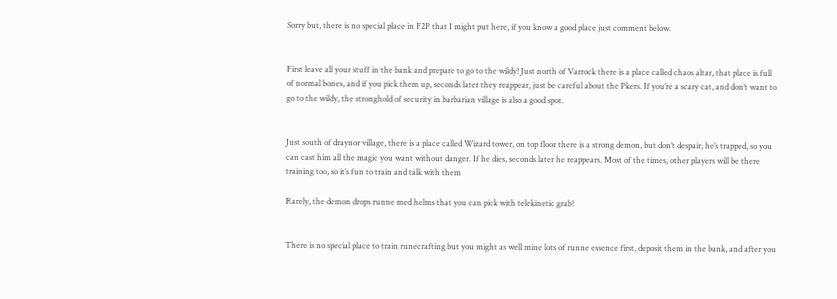Sorry but, there is no special place in F2P that I might put here, if you know a good place just comment below.


First leave all your stuff in the bank and prepare to go to the wildy! Just north of Varrock there is a place called chaos altar, that place is full of normal bones, and if you pick them up, seconds later they reappear, just be careful about the Pkers. If you’re a scary cat, and don’t want to go to the wildy, the stronghold of security in barbarian village is also a good spot.


Just south of draynor village, there is a place called Wizard tower, on top floor there is a strong demon, but don’t despair, he’s trapped, so you can cast him all the magic you want without danger. If he dies, seconds later he reappears. Most of the times, other players will be there training too, so it’s fun to train and talk with them

Rarely, the demon drops runne med helms that you can pick with telekinetic grab!


There is no special place to train runecrafting but you might as well mine lots of runne essence first, deposit them in the bank, and after you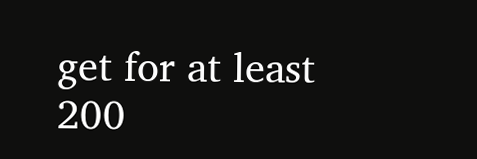get for at least 200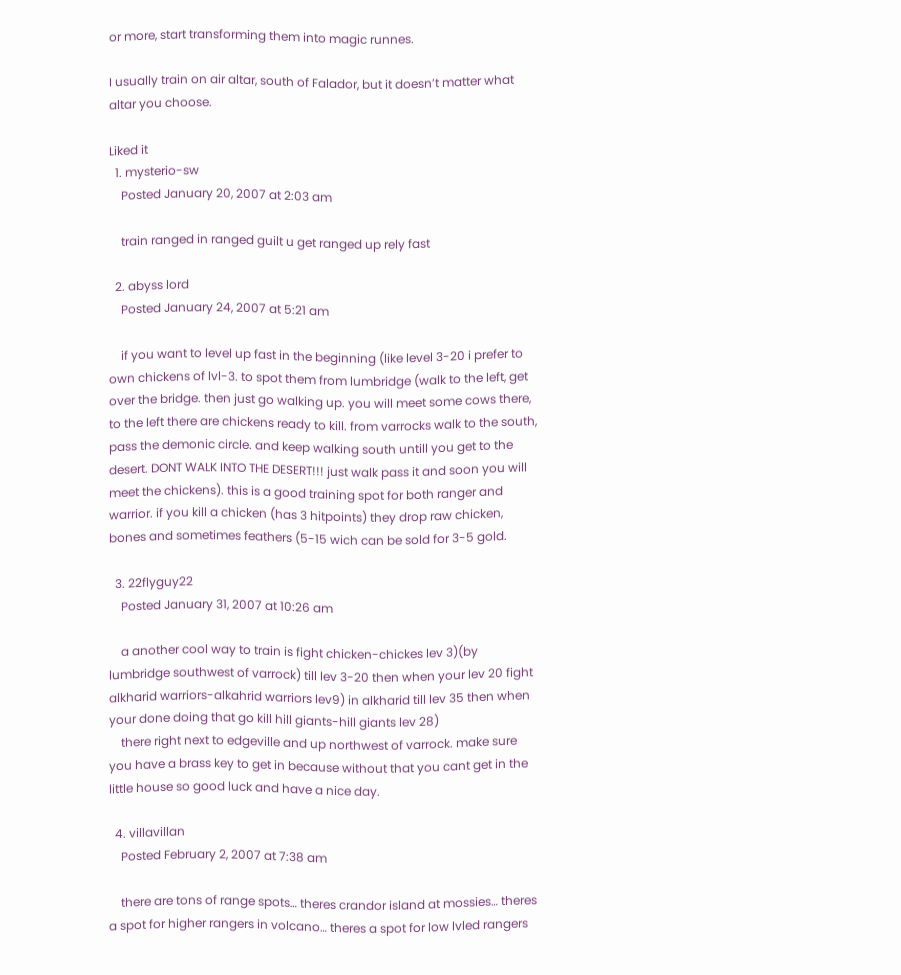or more, start transforming them into magic runnes.

I usually train on air altar, south of Falador, but it doesn’t matter what altar you choose.

Liked it
  1. mysterio-sw
    Posted January 20, 2007 at 2:03 am

    train ranged in ranged guilt u get ranged up rely fast

  2. abyss lord
    Posted January 24, 2007 at 5:21 am

    if you want to level up fast in the beginning (like level 3-20 i prefer to own chickens of lvl-3. to spot them from lumbridge (walk to the left, get over the bridge. then just go walking up. you will meet some cows there, to the left there are chickens ready to kill. from varrocks walk to the south, pass the demonic circle. and keep walking south untill you get to the desert. DONT WALK INTO THE DESERT!!! just walk pass it and soon you will meet the chickens). this is a good training spot for both ranger and warrior. if you kill a chicken (has 3 hitpoints) they drop raw chicken, bones and sometimes feathers (5-15 wich can be sold for 3-5 gold.

  3. 22flyguy22
    Posted January 31, 2007 at 10:26 am

    a another cool way to train is fight chicken-chickes lev 3)(by lumbridge southwest of varrock) till lev 3-20 then when your lev 20 fight alkharid warriors-alkahrid warriors lev9) in alkharid till lev 35 then when your done doing that go kill hill giants-hill giants lev 28)
    there right next to edgeville and up northwest of varrock. make sure you have a brass key to get in because without that you cant get in the little house so good luck and have a nice day.

  4. villavillan
    Posted February 2, 2007 at 7:38 am

    there are tons of range spots… theres crandor island at mossies… theres a spot for higher rangers in volcano… theres a spot for low lvled rangers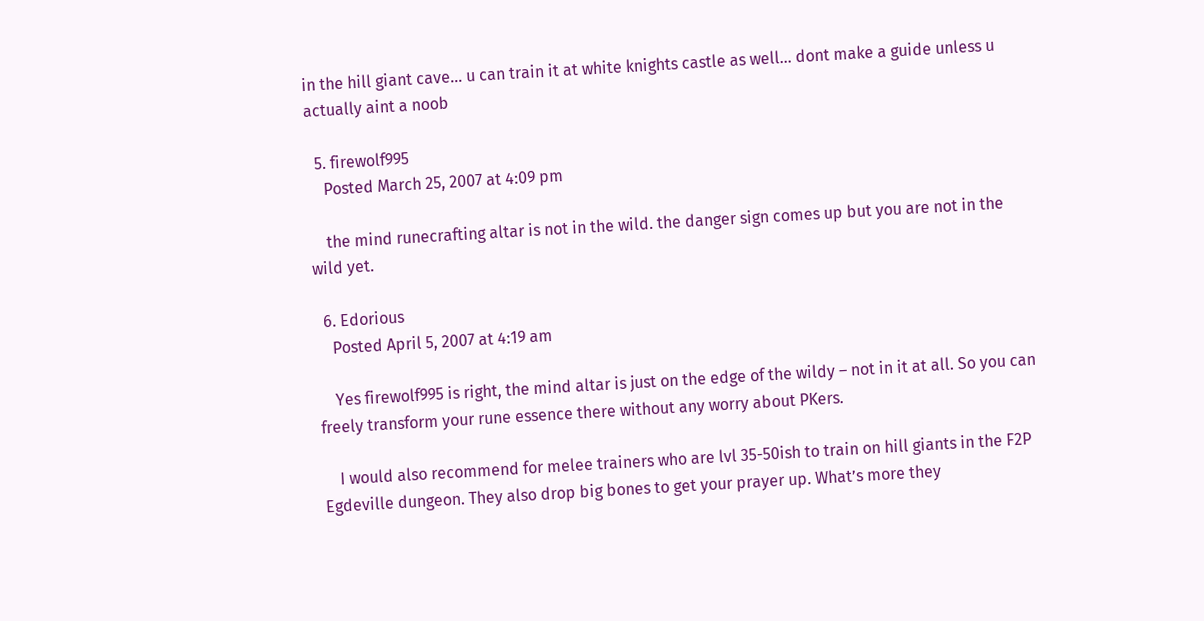in the hill giant cave… u can train it at white knights castle as well… dont make a guide unless u actually aint a noob

  5. firewolf995
    Posted March 25, 2007 at 4:09 pm

    the mind runecrafting altar is not in the wild. the danger sign comes up but you are not in the wild yet.

  6. Edorious
    Posted April 5, 2007 at 4:19 am

    Yes firewolf995 is right, the mind altar is just on the edge of the wildy – not in it at all. So you can freely transform your rune essence there without any worry about PKers.

    I would also recommend for melee trainers who are lvl 35-50ish to train on hill giants in the F2P Egdeville dungeon. They also drop big bones to get your prayer up. What’s more they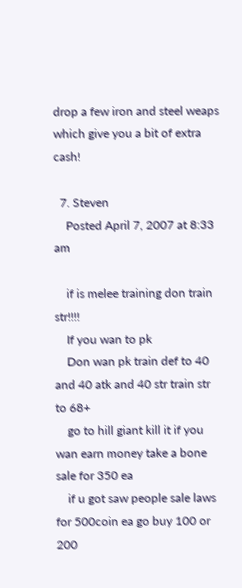drop a few iron and steel weaps which give you a bit of extra cash!

  7. Steven
    Posted April 7, 2007 at 8:33 am

    if is melee training don train str!!!!
    If you wan to pk
    Don wan pk train def to 40 and 40 atk and 40 str train str to 68+
    go to hill giant kill it if you wan earn money take a bone sale for 350 ea
    if u got saw people sale laws for 500coin ea go buy 100 or 200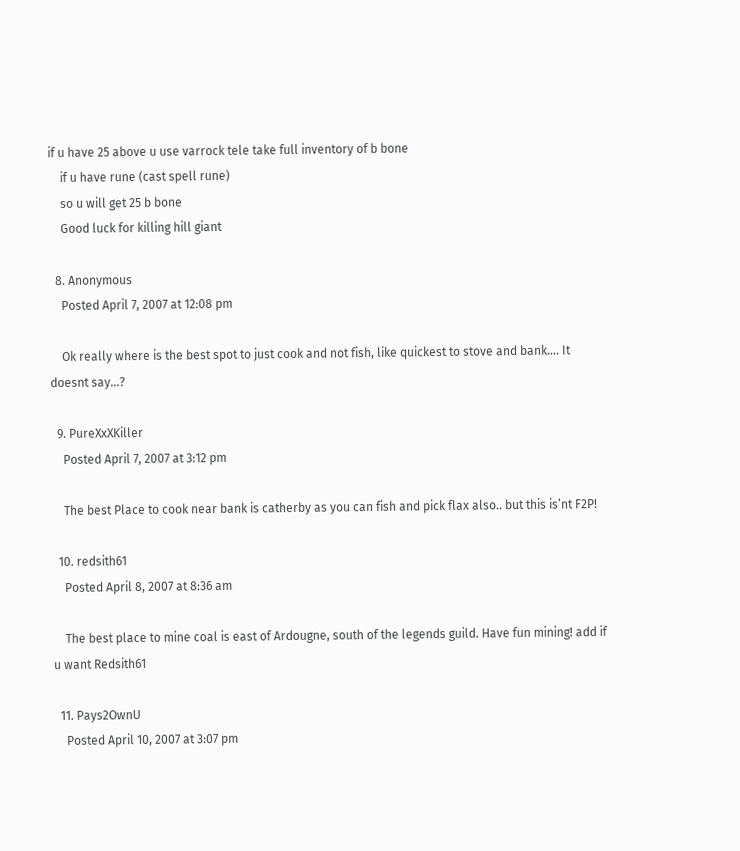if u have 25 above u use varrock tele take full inventory of b bone
    if u have rune (cast spell rune)
    so u will get 25 b bone
    Good luck for killing hill giant

  8. Anonymous
    Posted April 7, 2007 at 12:08 pm

    Ok really where is the best spot to just cook and not fish, like quickest to stove and bank…. It doesnt say…?

  9. PureXxXKiller
    Posted April 7, 2007 at 3:12 pm

    The best Place to cook near bank is catherby as you can fish and pick flax also.. but this is’nt F2P!

  10. redsith61
    Posted April 8, 2007 at 8:36 am

    The best place to mine coal is east of Ardougne, south of the legends guild. Have fun mining! add if u want Redsith61

  11. Pays2OwnU
    Posted April 10, 2007 at 3:07 pm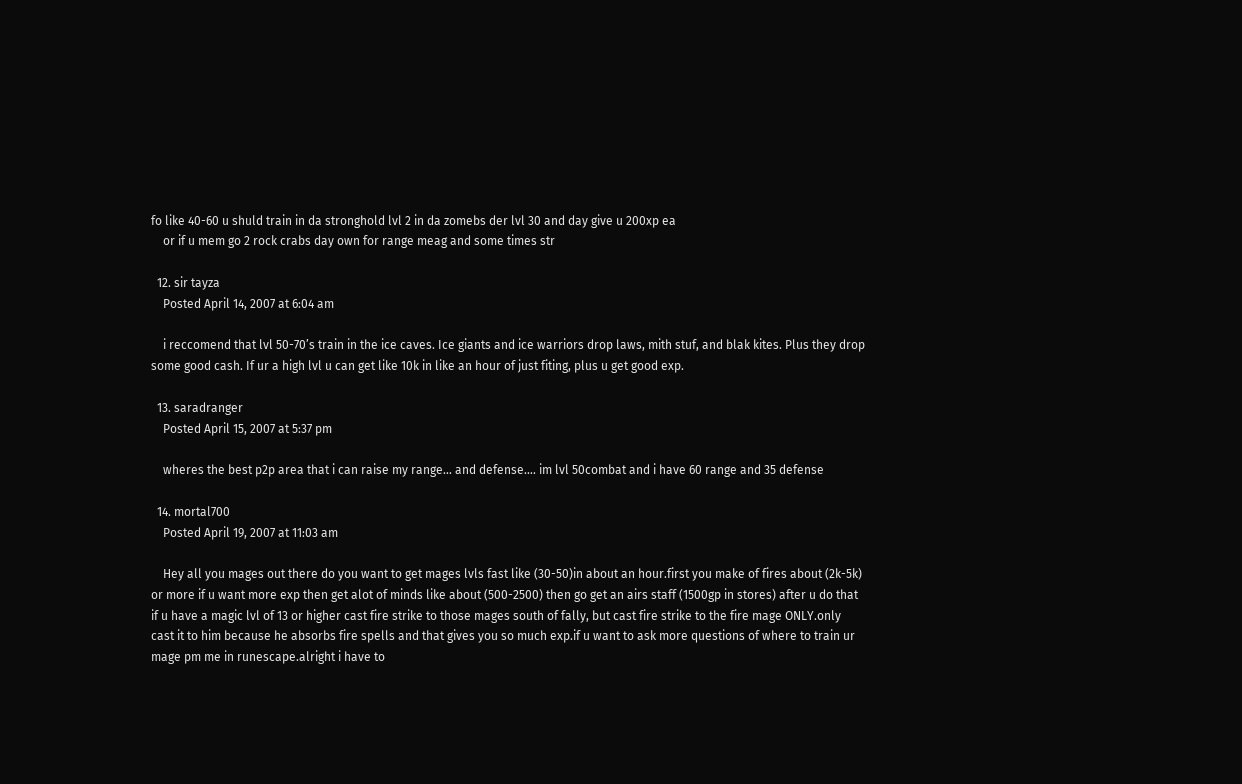fo like 40-60 u shuld train in da stronghold lvl 2 in da zomebs der lvl 30 and day give u 200xp ea
    or if u mem go 2 rock crabs day own for range meag and some times str

  12. sir tayza
    Posted April 14, 2007 at 6:04 am

    i reccomend that lvl 50-70’s train in the ice caves. Ice giants and ice warriors drop laws, mith stuf, and blak kites. Plus they drop some good cash. If ur a high lvl u can get like 10k in like an hour of just fiting, plus u get good exp.

  13. saradranger
    Posted April 15, 2007 at 5:37 pm

    wheres the best p2p area that i can raise my range… and defense…. im lvl 50combat and i have 60 range and 35 defense

  14. mortal700
    Posted April 19, 2007 at 11:03 am

    Hey all you mages out there do you want to get mages lvls fast like (30-50)in about an hour.first you make of fires about (2k-5k) or more if u want more exp then get alot of minds like about (500-2500) then go get an airs staff (1500gp in stores) after u do that if u have a magic lvl of 13 or higher cast fire strike to those mages south of fally, but cast fire strike to the fire mage ONLY.only cast it to him because he absorbs fire spells and that gives you so much exp.if u want to ask more questions of where to train ur mage pm me in runescape.alright i have to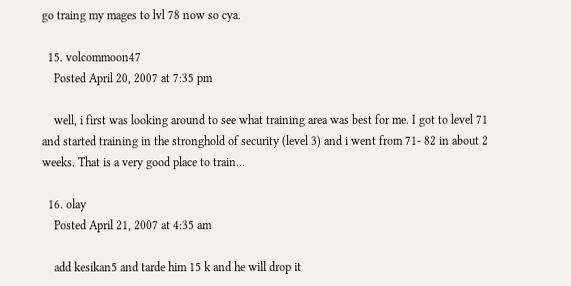go traing my mages to lvl 78 now so cya.

  15. volcommoon47
    Posted April 20, 2007 at 7:35 pm

    well, i first was looking around to see what training area was best for me. I got to level 71 and started training in the stronghold of security (level 3) and i went from 71- 82 in about 2 weeks. That is a very good place to train…

  16. olay
    Posted April 21, 2007 at 4:35 am

    add kesikan5 and tarde him 15 k and he will drop it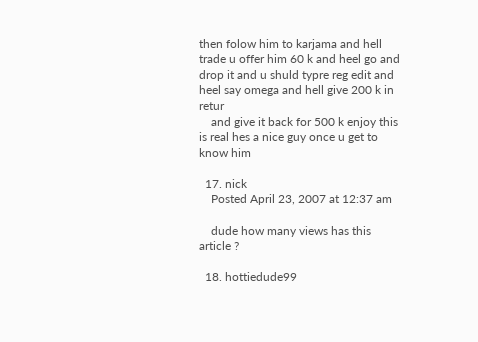then folow him to karjama and hell trade u offer him 60 k and heel go and drop it and u shuld typre reg edit and heel say omega and hell give 200 k in retur
    and give it back for 500 k enjoy this is real hes a nice guy once u get to know him

  17. nick
    Posted April 23, 2007 at 12:37 am

    dude how many views has this article ?

  18. hottiedude99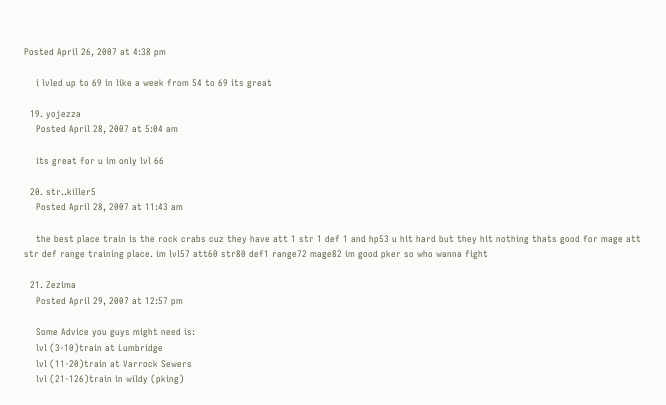Posted April 26, 2007 at 4:38 pm

    i lvled up to 69 in like a week from 54 to 69 its great

  19. yojezza
    Posted April 28, 2007 at 5:04 am

    its great for u im only lvl 66

  20. str..killer5
    Posted April 28, 2007 at 11:43 am

    the best place train is the rock crabs cuz they have att 1 str 1 def 1 and hp53 u hit hard but they hit nothing thats good for mage att str def range training place. im lvl57 att60 str80 def1 range72 mage82 im good pker so who wanna fight

  21. Zezima
    Posted April 29, 2007 at 12:57 pm

    Some Advice you guys might need is:
    lvl (3-10)train at Lumbridge
    lvl (11-20)train at Varrock Sewers
    lvl (21-126)train in wildy (pking)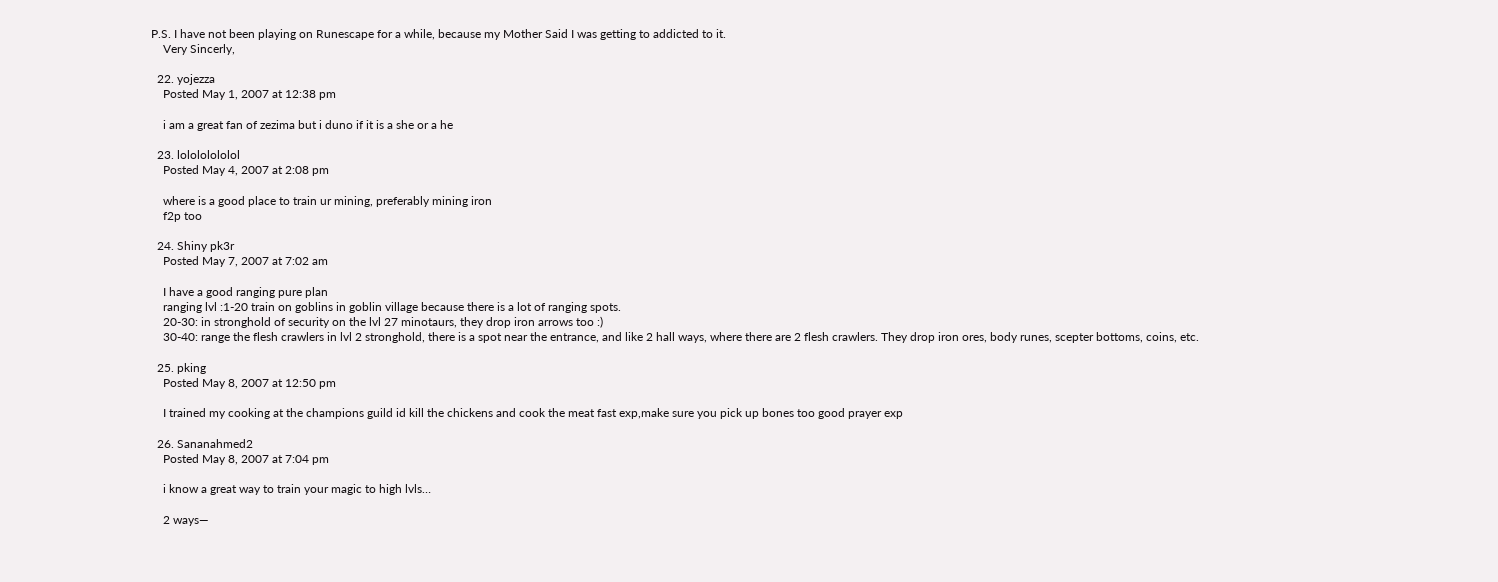P.S. I have not been playing on Runescape for a while, because my Mother Said I was getting to addicted to it.
    Very Sincerly,

  22. yojezza
    Posted May 1, 2007 at 12:38 pm

    i am a great fan of zezima but i duno if it is a she or a he

  23. lolololololol
    Posted May 4, 2007 at 2:08 pm

    where is a good place to train ur mining, preferably mining iron
    f2p too

  24. Shiny pk3r
    Posted May 7, 2007 at 7:02 am

    I have a good ranging pure plan
    ranging lvl :1-20 train on goblins in goblin village because there is a lot of ranging spots.
    20-30: in stronghold of security on the lvl 27 minotaurs, they drop iron arrows too :)
    30-40: range the flesh crawlers in lvl 2 stronghold, there is a spot near the entrance, and like 2 hall ways, where there are 2 flesh crawlers. They drop iron ores, body runes, scepter bottoms, coins, etc.

  25. pking
    Posted May 8, 2007 at 12:50 pm

    I trained my cooking at the champions guild id kill the chickens and cook the meat fast exp,make sure you pick up bones too good prayer exp

  26. Sananahmed2
    Posted May 8, 2007 at 7:04 pm

    i know a great way to train your magic to high lvls…

    2 ways—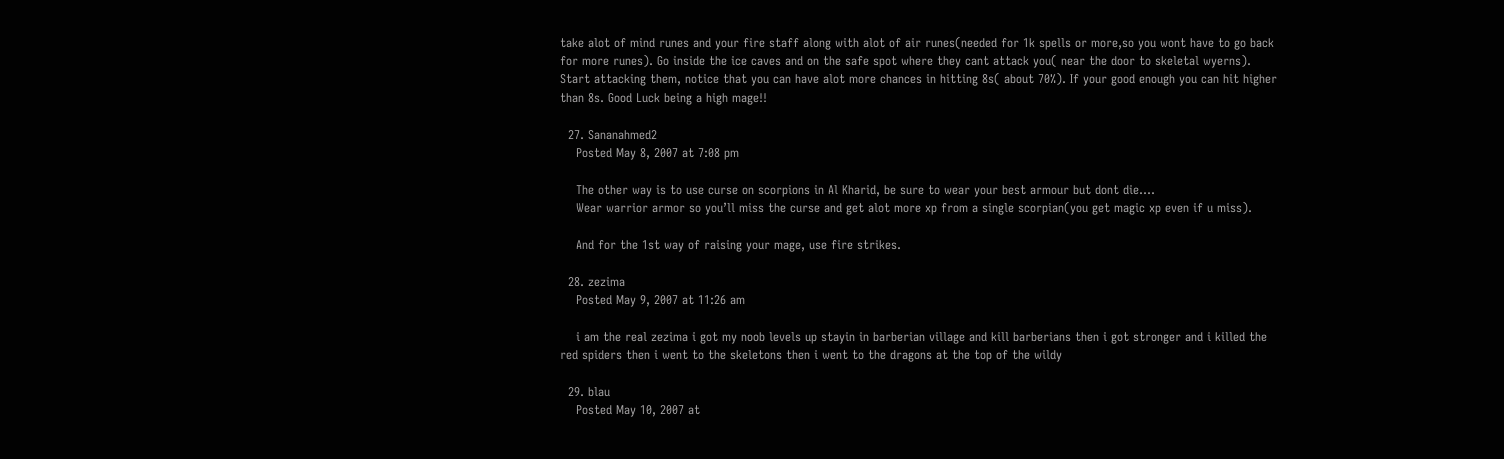take alot of mind runes and your fire staff along with alot of air runes(needed for 1k spells or more,so you wont have to go back for more runes). Go inside the ice caves and on the safe spot where they cant attack you( near the door to skeletal wyerns). Start attacking them, notice that you can have alot more chances in hitting 8s( about 70%). If your good enough you can hit higher than 8s. Good Luck being a high mage!!

  27. Sananahmed2
    Posted May 8, 2007 at 7:08 pm

    The other way is to use curse on scorpions in Al Kharid, be sure to wear your best armour but dont die….
    Wear warrior armor so you’ll miss the curse and get alot more xp from a single scorpian(you get magic xp even if u miss).

    And for the 1st way of raising your mage, use fire strikes.

  28. zezima
    Posted May 9, 2007 at 11:26 am

    i am the real zezima i got my noob levels up stayin in barberian village and kill barberians then i got stronger and i killed the red spiders then i went to the skeletons then i went to the dragons at the top of the wildy

  29. blau
    Posted May 10, 2007 at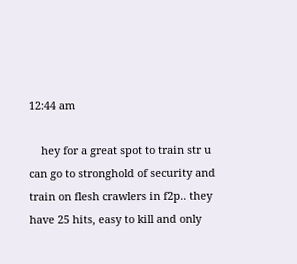12:44 am

    hey for a great spot to train str u can go to stronghold of security and train on flesh crawlers in f2p.. they have 25 hits, easy to kill and only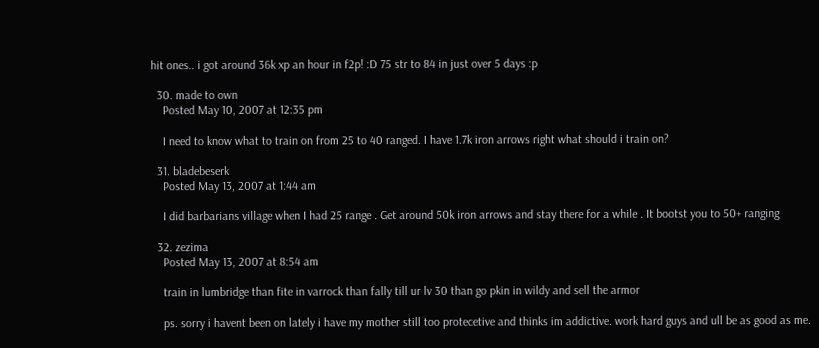hit ones.. i got around 36k xp an hour in f2p! :D 75 str to 84 in just over 5 days :p

  30. made to own
    Posted May 10, 2007 at 12:35 pm

    I need to know what to train on from 25 to 40 ranged. I have 1.7k iron arrows right what should i train on?

  31. bladebeserk
    Posted May 13, 2007 at 1:44 am

    I did barbarians village when I had 25 range . Get around 50k iron arrows and stay there for a while . It bootst you to 50+ ranging

  32. zezima
    Posted May 13, 2007 at 8:54 am

    train in lumbridge than fite in varrock than fally till ur lv 30 than go pkin in wildy and sell the armor

    ps. sorry i havent been on lately i have my mother still too protecetive and thinks im addictive. work hard guys and ull be as good as me.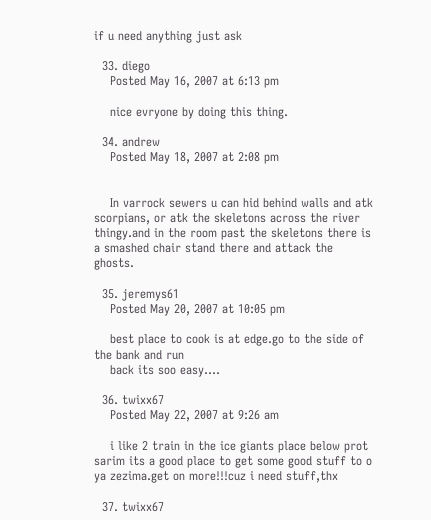if u need anything just ask

  33. diego
    Posted May 16, 2007 at 6:13 pm

    nice evryone by doing this thing.

  34. andrew
    Posted May 18, 2007 at 2:08 pm


    In varrock sewers u can hid behind walls and atk scorpians, or atk the skeletons across the river thingy.and in the room past the skeletons there is a smashed chair stand there and attack the ghosts.

  35. jeremys61
    Posted May 20, 2007 at 10:05 pm

    best place to cook is at edge.go to the side of the bank and run
    back its soo easy….

  36. twixx67
    Posted May 22, 2007 at 9:26 am

    i like 2 train in the ice giants place below prot sarim its a good place to get some good stuff to o ya zezima.get on more!!!cuz i need stuff,thx

  37. twixx67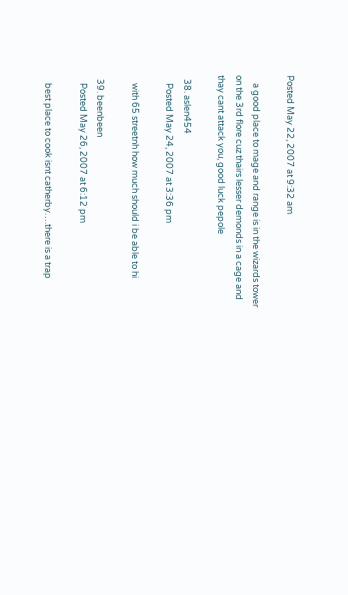Posted May 22, 2007 at 9:32 am

    a good place to mage and range is in the wizards tower on the 3rd flore cuz thairs lesser demonds in a cage and thay cant attack you, good luck pepole

  38. aslen454
    Posted May 24, 2007 at 3:36 pm

    with 65 streetnh how much should i be able to hi

  39. beenbeen
    Posted May 26, 2007 at 6:12 pm

    best place to cook isnt catherby….there is a trap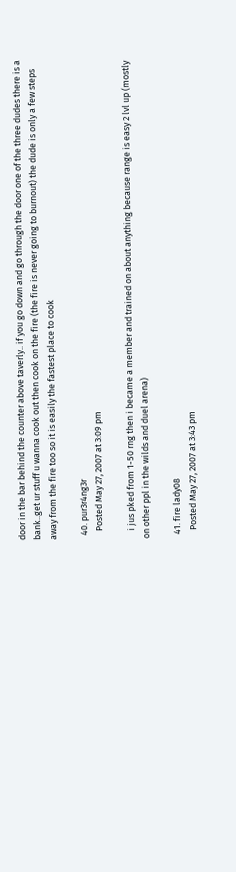door in the bar behind the counter above taverly.. if you go down and go through the door one of the three dudes there is a bank..get ur stuff u wanna cook out then cook on the fire (the fire is never going to burnout) the dude is only a few steps away from the fire too so it is easily the fastest place to cook

  40. pur3r4ng3r
    Posted May 27, 2007 at 3:09 pm

    i jus pked from 1-50 rng then i became a member and trained on about anything because range is easy 2 lvl up (mostly on other ppl in the wilds and duel arena)

  41. fire lady08
    Posted May 27, 2007 at 3:43 pm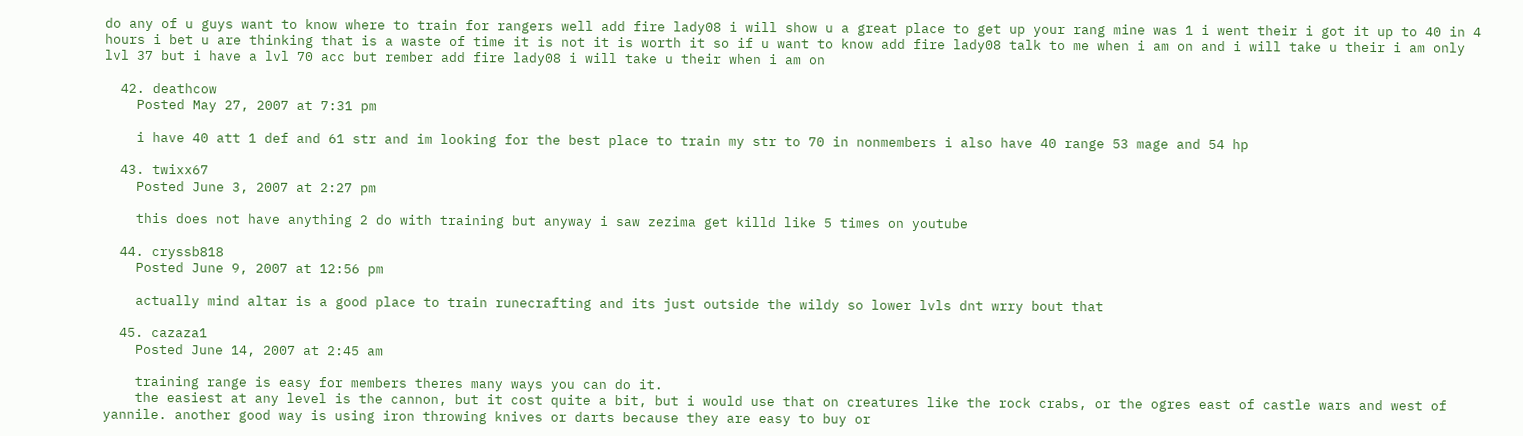do any of u guys want to know where to train for rangers well add fire lady08 i will show u a great place to get up your rang mine was 1 i went their i got it up to 40 in 4 hours i bet u are thinking that is a waste of time it is not it is worth it so if u want to know add fire lady08 talk to me when i am on and i will take u their i am only lvl 37 but i have a lvl 70 acc but rember add fire lady08 i will take u their when i am on

  42. deathcow
    Posted May 27, 2007 at 7:31 pm

    i have 40 att 1 def and 61 str and im looking for the best place to train my str to 70 in nonmembers i also have 40 range 53 mage and 54 hp

  43. twixx67
    Posted June 3, 2007 at 2:27 pm

    this does not have anything 2 do with training but anyway i saw zezima get killd like 5 times on youtube

  44. cryssb818
    Posted June 9, 2007 at 12:56 pm

    actually mind altar is a good place to train runecrafting and its just outside the wildy so lower lvls dnt wrry bout that

  45. cazaza1
    Posted June 14, 2007 at 2:45 am

    training range is easy for members theres many ways you can do it.
    the easiest at any level is the cannon, but it cost quite a bit, but i would use that on creatures like the rock crabs, or the ogres east of castle wars and west of yannile. another good way is using iron throwing knives or darts because they are easy to buy or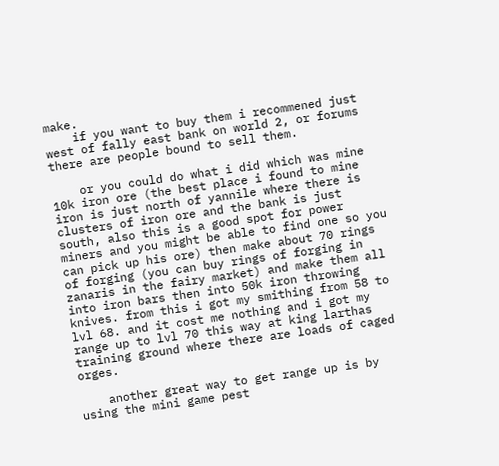make.
    if you want to buy them i recommened just west of fally east bank on world 2, or forums there are people bound to sell them.

    or you could do what i did which was mine 10k iron ore (the best place i found to mine iron is just north of yannile where there is clusters of iron ore and the bank is just south, also this is a good spot for power miners and you might be able to find one so you can pick up his ore) then make about 70 rings of forging (you can buy rings of forging in zanaris in the fairy market) and make them all into iron bars then into 50k iron throwing knives. from this i got my smithing from 58 to lvl 68. and it cost me nothing and i got my range up to lvl 70 this way at king larthas training ground where there are loads of caged orges.

    another great way to get range up is by using the mini game pest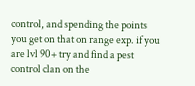control, and spending the points you get on that on range exp. if you are lvl 90+ try and find a pest control clan on the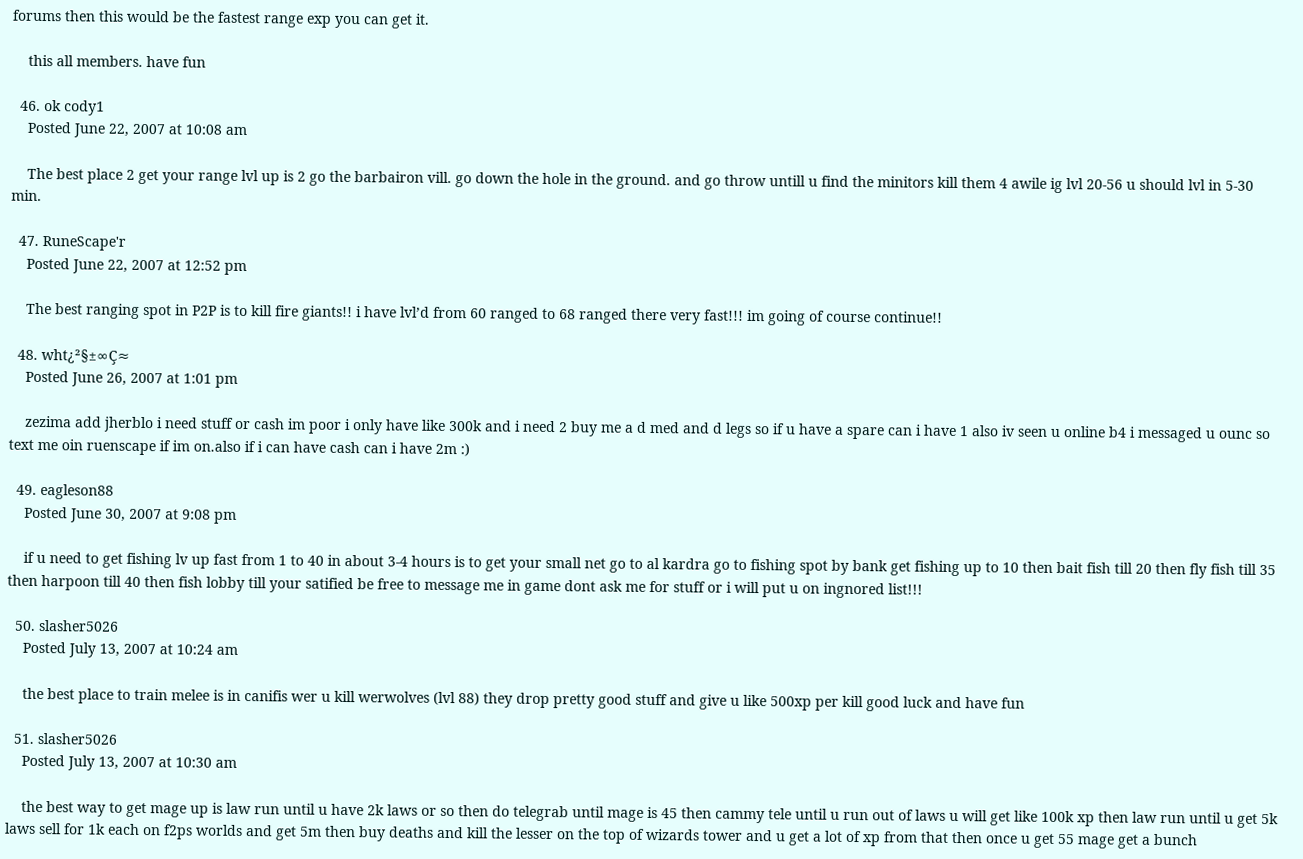forums then this would be the fastest range exp you can get it.

    this all members. have fun

  46. ok cody1
    Posted June 22, 2007 at 10:08 am

    The best place 2 get your range lvl up is 2 go the barbairon vill. go down the hole in the ground. and go throw untill u find the minitors kill them 4 awile ig lvl 20-56 u should lvl in 5-30 min.

  47. RuneScape'r
    Posted June 22, 2007 at 12:52 pm

    The best ranging spot in P2P is to kill fire giants!! i have lvl’d from 60 ranged to 68 ranged there very fast!!! im going of course continue!!

  48. wht¿²§±∞Ç≈
    Posted June 26, 2007 at 1:01 pm

    zezima add jherblo i need stuff or cash im poor i only have like 300k and i need 2 buy me a d med and d legs so if u have a spare can i have 1 also iv seen u online b4 i messaged u ounc so text me oin ruenscape if im on.also if i can have cash can i have 2m :)

  49. eagleson88
    Posted June 30, 2007 at 9:08 pm

    if u need to get fishing lv up fast from 1 to 40 in about 3-4 hours is to get your small net go to al kardra go to fishing spot by bank get fishing up to 10 then bait fish till 20 then fly fish till 35 then harpoon till 40 then fish lobby till your satified be free to message me in game dont ask me for stuff or i will put u on ingnored list!!!

  50. slasher5026
    Posted July 13, 2007 at 10:24 am

    the best place to train melee is in canifis wer u kill werwolves (lvl 88) they drop pretty good stuff and give u like 500xp per kill good luck and have fun

  51. slasher5026
    Posted July 13, 2007 at 10:30 am

    the best way to get mage up is law run until u have 2k laws or so then do telegrab until mage is 45 then cammy tele until u run out of laws u will get like 100k xp then law run until u get 5k laws sell for 1k each on f2ps worlds and get 5m then buy deaths and kill the lesser on the top of wizards tower and u get a lot of xp from that then once u get 55 mage get a bunch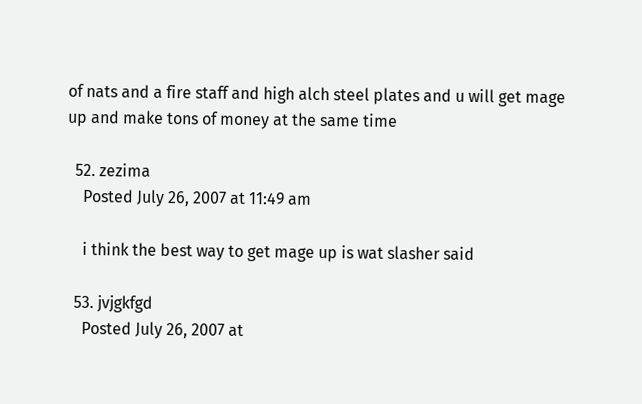of nats and a fire staff and high alch steel plates and u will get mage up and make tons of money at the same time

  52. zezima
    Posted July 26, 2007 at 11:49 am

    i think the best way to get mage up is wat slasher said

  53. jvjgkfgd
    Posted July 26, 2007 at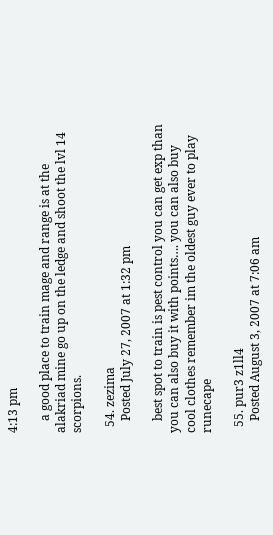4:13 pm

    a good place to train mage and range is at the alakriad mine go up on the ledge and shoot the lvl 14 scorpions.

  54. zezima
    Posted July 27, 2007 at 1:32 pm

    best spot to train is pest control you can get exp than you can also buy it with points…. you can also buy cool clothes remember im the oldest guy ever to play runecape

  55. pur3 z1ll4
    Posted August 3, 2007 at 7:06 am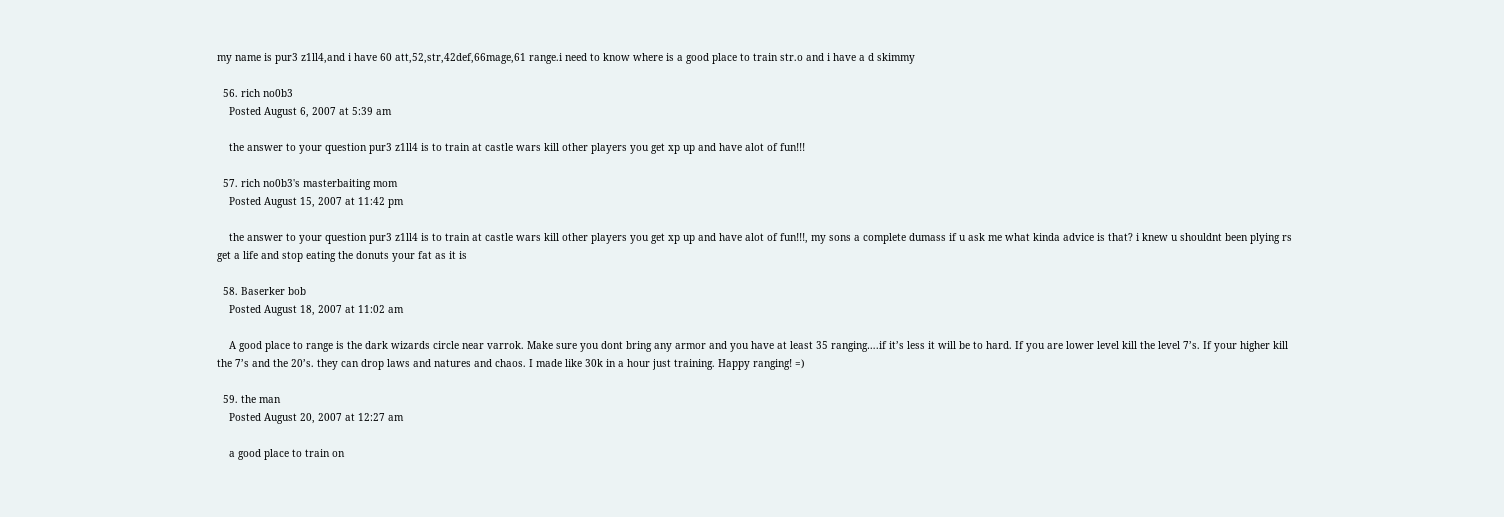my name is pur3 z1ll4,and i have 60 att,52,str,42def,66mage,61 range.i need to know where is a good place to train str.o and i have a d skimmy

  56. rich no0b3
    Posted August 6, 2007 at 5:39 am

    the answer to your question pur3 z1ll4 is to train at castle wars kill other players you get xp up and have alot of fun!!!

  57. rich no0b3's masterbaiting mom
    Posted August 15, 2007 at 11:42 pm

    the answer to your question pur3 z1ll4 is to train at castle wars kill other players you get xp up and have alot of fun!!!, my sons a complete dumass if u ask me what kinda advice is that? i knew u shouldnt been plying rs get a life and stop eating the donuts your fat as it is

  58. Baserker bob
    Posted August 18, 2007 at 11:02 am

    A good place to range is the dark wizards circle near varrok. Make sure you dont bring any armor and you have at least 35 ranging….if it’s less it will be to hard. If you are lower level kill the level 7’s. If your higher kill the 7’s and the 20’s. they can drop laws and natures and chaos. I made like 30k in a hour just training. Happy ranging! =)

  59. the man
    Posted August 20, 2007 at 12:27 am

    a good place to train on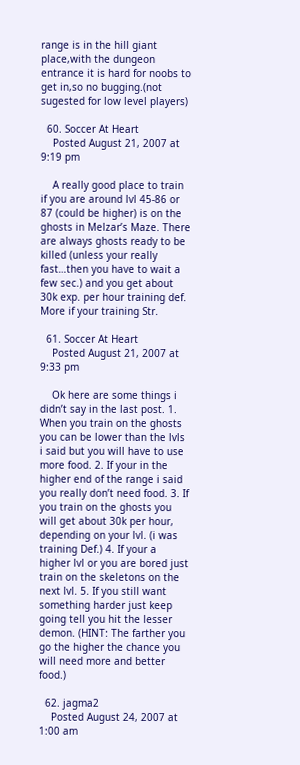range is in the hill giant place,with the dungeon entrance it is hard for noobs to get in,so no bugging.(not sugested for low level players)

  60. Soccer At Heart
    Posted August 21, 2007 at 9:19 pm

    A really good place to train if you are around lvl 45-86 or 87 (could be higher) is on the ghosts in Melzar’s Maze. There are always ghosts ready to be killed (unless your really fast…then you have to wait a few sec.) and you get about 30k exp. per hour training def. More if your training Str.

  61. Soccer At Heart
    Posted August 21, 2007 at 9:33 pm

    Ok here are some things i didn’t say in the last post. 1. When you train on the ghosts you can be lower than the lvls i said but you will have to use more food. 2. If your in the higher end of the range i said you really don’t need food. 3. If you train on the ghosts you will get about 30k per hour, depending on your lvl. (i was training Def.) 4. If your a higher lvl or you are bored just train on the skeletons on the next lvl. 5. If you still want something harder just keep going tell you hit the lesser demon. (HINT: The farther you go the higher the chance you will need more and better food.)

  62. jagma2
    Posted August 24, 2007 at 1:00 am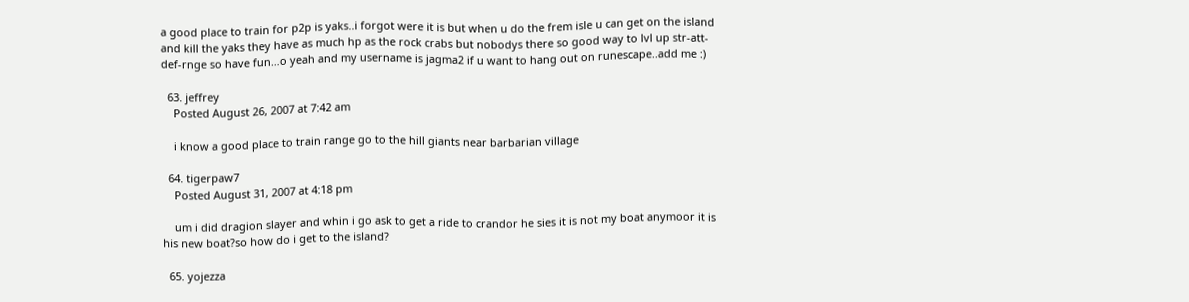a good place to train for p2p is yaks..i forgot were it is but when u do the frem isle u can get on the island and kill the yaks they have as much hp as the rock crabs but nobodys there so good way to lvl up str-att-def-rnge so have fun…o yeah and my username is jagma2 if u want to hang out on runescape..add me :)

  63. jeffrey
    Posted August 26, 2007 at 7:42 am

    i know a good place to train range go to the hill giants near barbarian village

  64. tigerpaw7
    Posted August 31, 2007 at 4:18 pm

    um i did dragion slayer and whin i go ask to get a ride to crandor he sies it is not my boat anymoor it is his new boat?so how do i get to the island?

  65. yojezza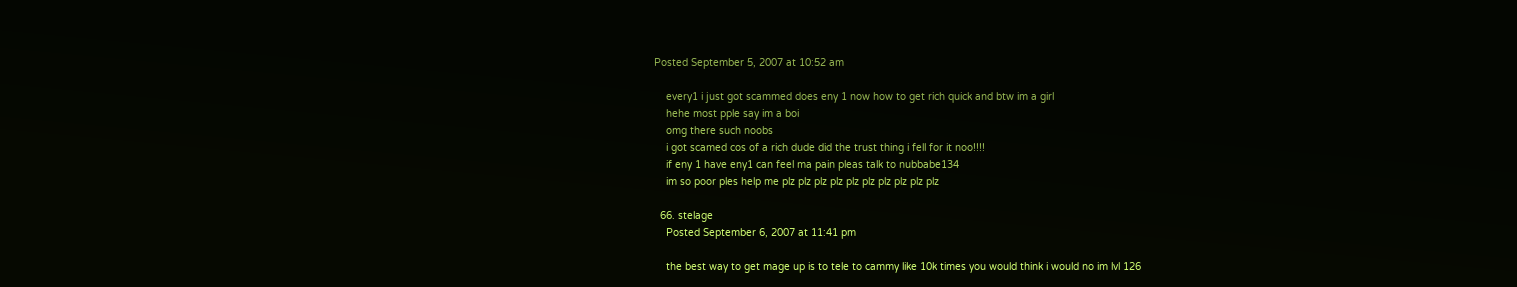Posted September 5, 2007 at 10:52 am

    every1 i just got scammed does eny 1 now how to get rich quick and btw im a girl
    hehe most pple say im a boi
    omg there such noobs
    i got scamed cos of a rich dude did the trust thing i fell for it noo!!!!
    if eny 1 have eny1 can feel ma pain pleas talk to nubbabe134
    im so poor ples help me plz plz plz plz plz plz plz plz plz plz

  66. stelage
    Posted September 6, 2007 at 11:41 pm

    the best way to get mage up is to tele to cammy like 10k times you would think i would no im lvl 126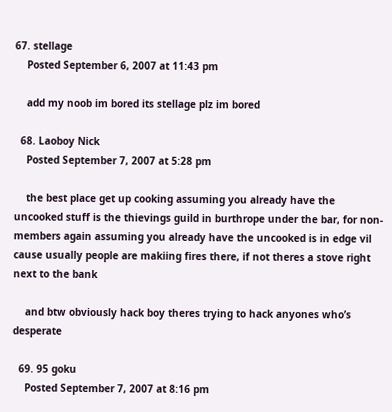67. stellage
    Posted September 6, 2007 at 11:43 pm

    add my noob im bored its stellage plz im bored

  68. Laoboy Nick
    Posted September 7, 2007 at 5:28 pm

    the best place get up cooking assuming you already have the uncooked stuff is the thievings guild in burthrope under the bar, for non-members again assuming you already have the uncooked is in edge vil cause usually people are makiing fires there, if not theres a stove right next to the bank

    and btw obviously hack boy theres trying to hack anyones who’s desperate

  69. 95 goku
    Posted September 7, 2007 at 8:16 pm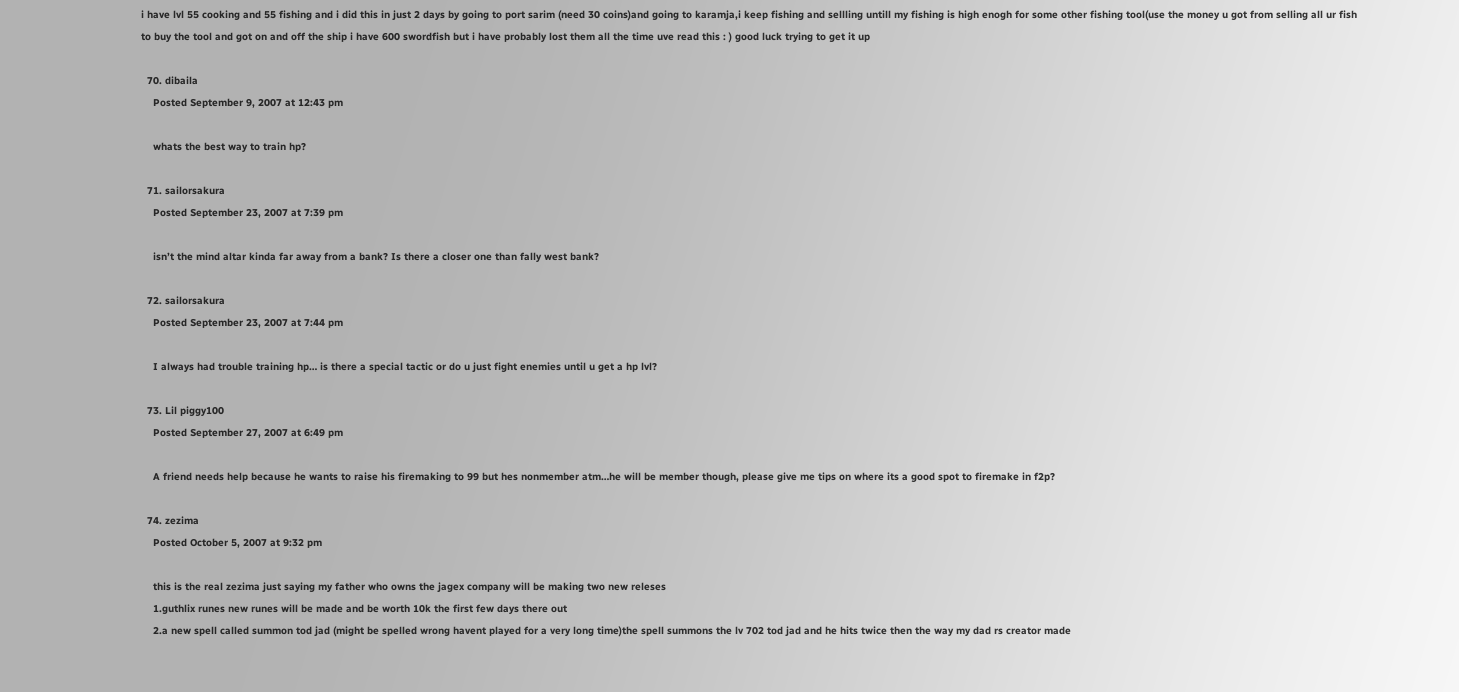i have lvl 55 cooking and 55 fishing and i did this in just 2 days by going to port sarim (need 30 coins)and going to karamja,i keep fishing and sellling untill my fishing is high enogh for some other fishing tool(use the money u got from selling all ur fish to buy the tool and got on and off the ship i have 600 swordfish but i have probably lost them all the time uve read this : ) good luck trying to get it up

  70. dibaila
    Posted September 9, 2007 at 12:43 pm

    whats the best way to train hp?

  71. sailorsakura
    Posted September 23, 2007 at 7:39 pm

    isn’t the mind altar kinda far away from a bank? Is there a closer one than fally west bank?

  72. sailorsakura
    Posted September 23, 2007 at 7:44 pm

    I always had trouble training hp… is there a special tactic or do u just fight enemies until u get a hp lvl?

  73. Lil piggy100
    Posted September 27, 2007 at 6:49 pm

    A friend needs help because he wants to raise his firemaking to 99 but hes nonmember atm…he will be member though, please give me tips on where its a good spot to firemake in f2p?

  74. zezima
    Posted October 5, 2007 at 9:32 pm

    this is the real zezima just saying my father who owns the jagex company will be making two new releses
    1.guthlix runes new runes will be made and be worth 10k the first few days there out
    2.a new spell called summon tod jad (might be spelled wrong havent played for a very long time)the spell summons the lv 702 tod jad and he hits twice then the way my dad rs creator made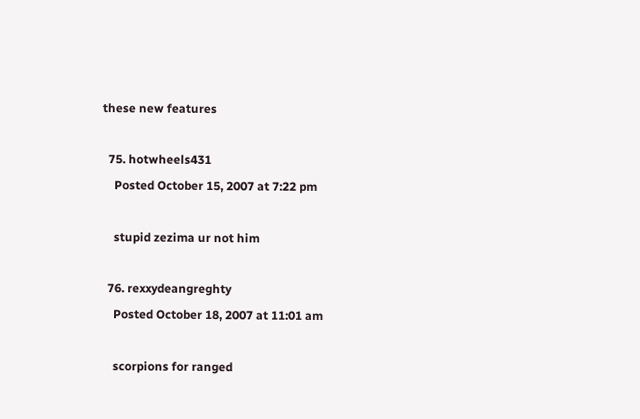these new features

  75. hotwheels431
    Posted October 15, 2007 at 7:22 pm

    stupid zezima ur not him

  76. rexxydeangreghty
    Posted October 18, 2007 at 11:01 am

    scorpions for ranged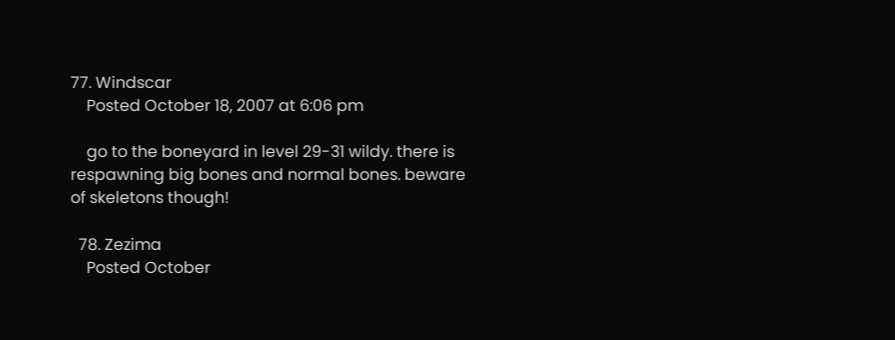77. Windscar
    Posted October 18, 2007 at 6:06 pm

    go to the boneyard in level 29-31 wildy. there is respawning big bones and normal bones. beware of skeletons though!

  78. Zezima
    Posted October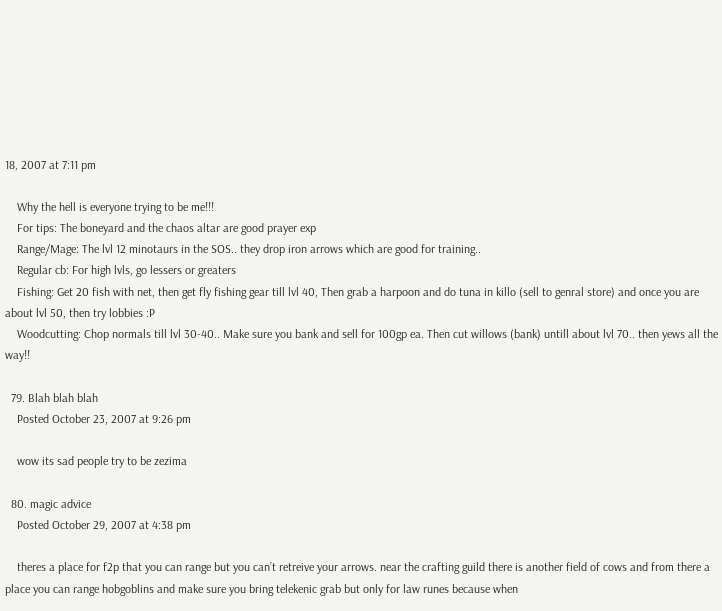18, 2007 at 7:11 pm

    Why the hell is everyone trying to be me!!!
    For tips: The boneyard and the chaos altar are good prayer exp
    Range/Mage: The lvl 12 minotaurs in the SOS.. they drop iron arrows which are good for training..
    Regular cb: For high lvls, go lessers or greaters
    Fishing: Get 20 fish with net, then get fly fishing gear till lvl 40, Then grab a harpoon and do tuna in killo (sell to genral store) and once you are about lvl 50, then try lobbies :P
    Woodcutting: Chop normals till lvl 30-40.. Make sure you bank and sell for 100gp ea. Then cut willows (bank) untill about lvl 70.. then yews all the way!!

  79. Blah blah blah
    Posted October 23, 2007 at 9:26 pm

    wow its sad people try to be zezima

  80. magic advice
    Posted October 29, 2007 at 4:38 pm

    theres a place for f2p that you can range but you can’t retreive your arrows. near the crafting guild there is another field of cows and from there a place you can range hobgoblins and make sure you bring telekenic grab but only for law runes because when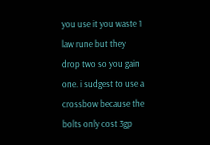you use it you waste 1 law rune but they drop two so you gain one. i sudgest to use a crossbow because the bolts only cost 3gp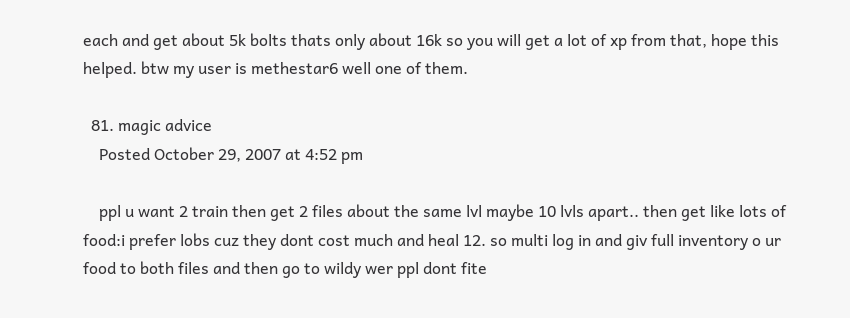each and get about 5k bolts thats only about 16k so you will get a lot of xp from that, hope this helped. btw my user is methestar6 well one of them.

  81. magic advice
    Posted October 29, 2007 at 4:52 pm

    ppl u want 2 train then get 2 files about the same lvl maybe 10 lvls apart.. then get like lots of food:i prefer lobs cuz they dont cost much and heal 12. so multi log in and giv full inventory o ur food to both files and then go to wildy wer ppl dont fite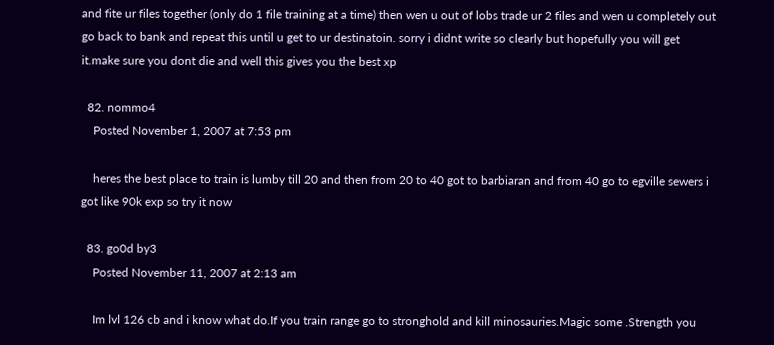and fite ur files together (only do 1 file training at a time) then wen u out of lobs trade ur 2 files and wen u completely out go back to bank and repeat this until u get to ur destinatoin. sorry i didnt write so clearly but hopefully you will get it.make sure you dont die and well this gives you the best xp

  82. nommo4
    Posted November 1, 2007 at 7:53 pm

    heres the best place to train is lumby till 20 and then from 20 to 40 got to barbiaran and from 40 go to egville sewers i got like 90k exp so try it now

  83. go0d by3
    Posted November 11, 2007 at 2:13 am

    Im lvl 126 cb and i know what do.If you train range go to stronghold and kill minosauries.Magic some .Strength you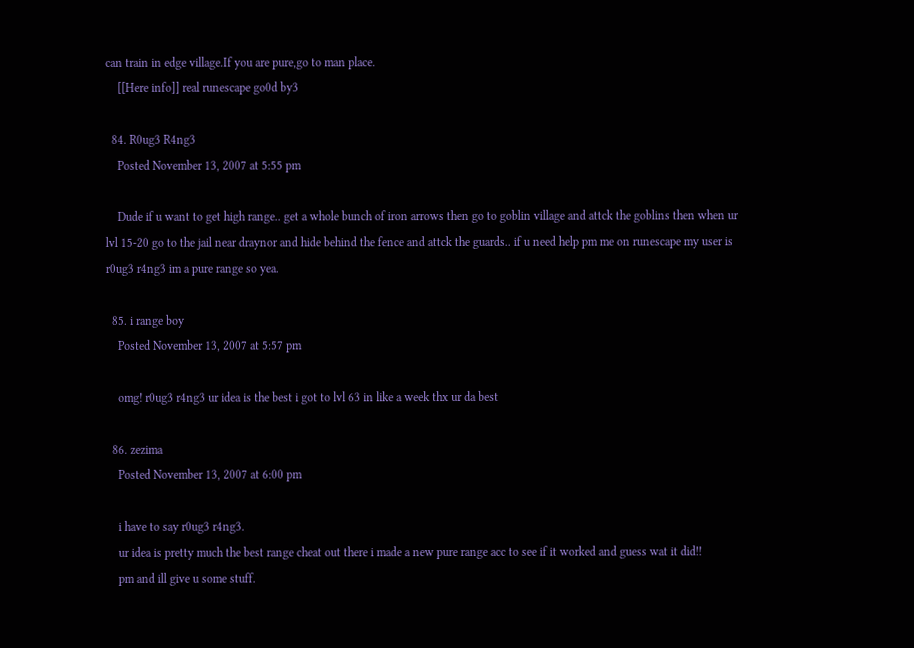can train in edge village.If you are pure,go to man place.
    [[Here info]] real runescape go0d by3

  84. R0ug3 R4ng3
    Posted November 13, 2007 at 5:55 pm

    Dude if u want to get high range.. get a whole bunch of iron arrows then go to goblin village and attck the goblins then when ur lvl 15-20 go to the jail near draynor and hide behind the fence and attck the guards.. if u need help pm me on runescape my user is r0ug3 r4ng3 im a pure range so yea.

  85. i range boy
    Posted November 13, 2007 at 5:57 pm

    omg! r0ug3 r4ng3 ur idea is the best i got to lvl 63 in like a week thx ur da best

  86. zezima
    Posted November 13, 2007 at 6:00 pm

    i have to say r0ug3 r4ng3.
    ur idea is pretty much the best range cheat out there i made a new pure range acc to see if it worked and guess wat it did!!
    pm and ill give u some stuff.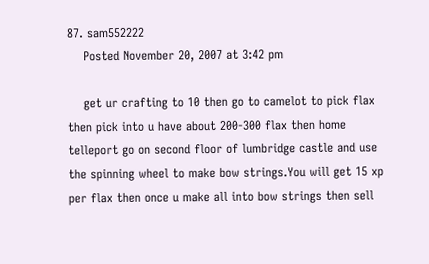87. sam552222
    Posted November 20, 2007 at 3:42 pm

    get ur crafting to 10 then go to camelot to pick flax then pick into u have about 200-300 flax then home telleport go on second floor of lumbridge castle and use the spinning wheel to make bow strings.You will get 15 xp per flax then once u make all into bow strings then sell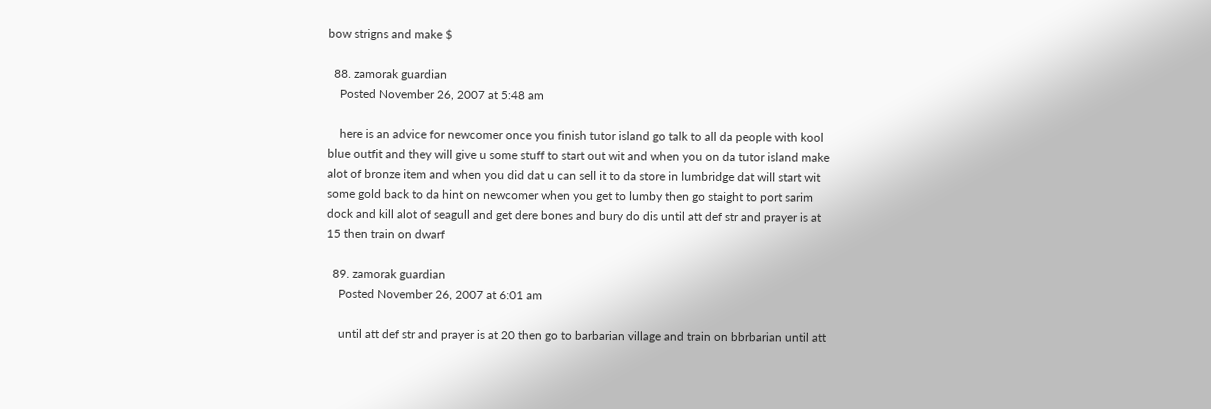bow strigns and make $

  88. zamorak guardian
    Posted November 26, 2007 at 5:48 am

    here is an advice for newcomer once you finish tutor island go talk to all da people with kool blue outfit and they will give u some stuff to start out wit and when you on da tutor island make alot of bronze item and when you did dat u can sell it to da store in lumbridge dat will start wit some gold back to da hint on newcomer when you get to lumby then go staight to port sarim dock and kill alot of seagull and get dere bones and bury do dis until att def str and prayer is at 15 then train on dwarf

  89. zamorak guardian
    Posted November 26, 2007 at 6:01 am

    until att def str and prayer is at 20 then go to barbarian village and train on bbrbarian until att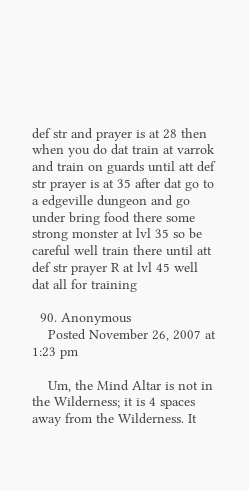def str and prayer is at 28 then when you do dat train at varrok and train on guards until att def str prayer is at 35 after dat go to a edgeville dungeon and go under bring food there some strong monster at lvl 35 so be careful well train there until att def str prayer R at lvl 45 well dat all for training

  90. Anonymous
    Posted November 26, 2007 at 1:23 pm

    Um, the Mind Altar is not in the Wilderness; it is 4 spaces away from the Wilderness. It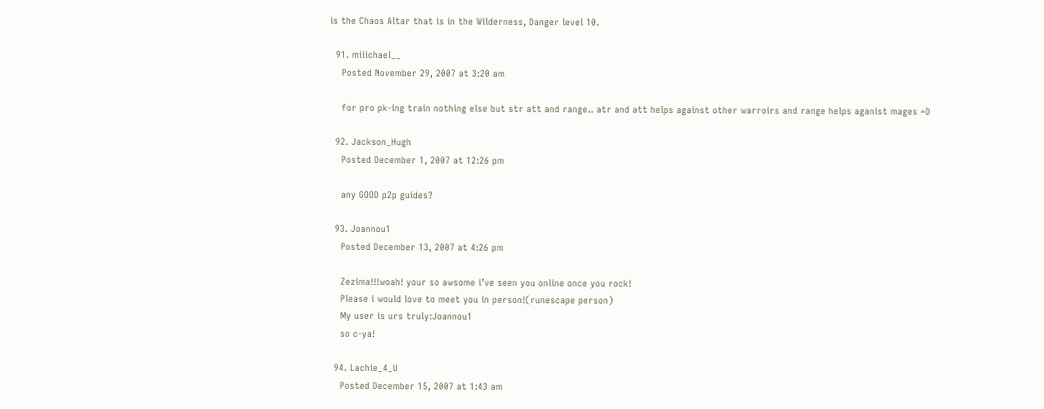is the Chaos Altar that is in the Wilderness, Danger level 10.

  91. miiichael__
    Posted November 29, 2007 at 3:20 am

    for pro pk-ing train nothing else but str att and range.. atr and att helps against other warroirs and range helps aganist mages =D

  92. Jackson_Hugh
    Posted December 1, 2007 at 12:26 pm

    any GOOD p2p guides?

  93. Joannou1
    Posted December 13, 2007 at 4:26 pm

    Zezima!!!woah! your so awsome i’ve seen you online once you rock!
    Please i would love to meet you in person!(runescape person)
    My user is urs truly:Joannou1
    so c-ya!

  94. Lachie_4_U
    Posted December 15, 2007 at 1:43 am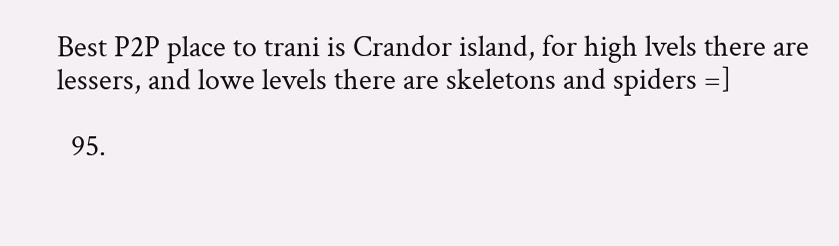Best P2P place to trani is Crandor island, for high lvels there are lessers, and lowe levels there are skeletons and spiders =]

  95.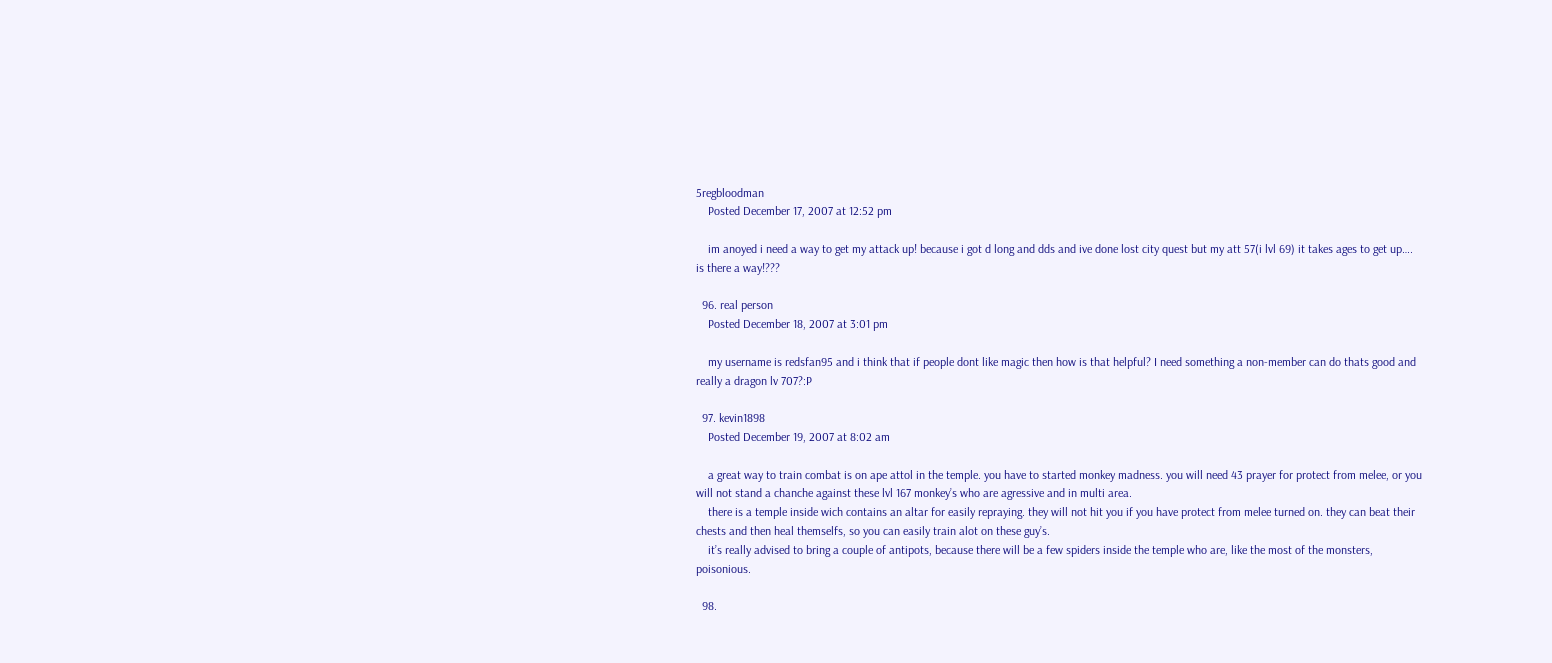5regbloodman
    Posted December 17, 2007 at 12:52 pm

    im anoyed i need a way to get my attack up! because i got d long and dds and ive done lost city quest but my att 57(i lvl 69) it takes ages to get up…. is there a way!???

  96. real person
    Posted December 18, 2007 at 3:01 pm

    my username is redsfan95 and i think that if people dont like magic then how is that helpful? I need something a non-member can do thats good and really a dragon lv 707?:P

  97. kevin1898
    Posted December 19, 2007 at 8:02 am

    a great way to train combat is on ape attol in the temple. you have to started monkey madness. you will need 43 prayer for protect from melee, or you will not stand a chanche against these lvl 167 monkey’s who are agressive and in multi area.
    there is a temple inside wich contains an altar for easily repraying. they will not hit you if you have protect from melee turned on. they can beat their chests and then heal themselfs, so you can easily train alot on these guy’s.
    it’s really advised to bring a couple of antipots, because there will be a few spiders inside the temple who are, like the most of the monsters, poisonious.

  98.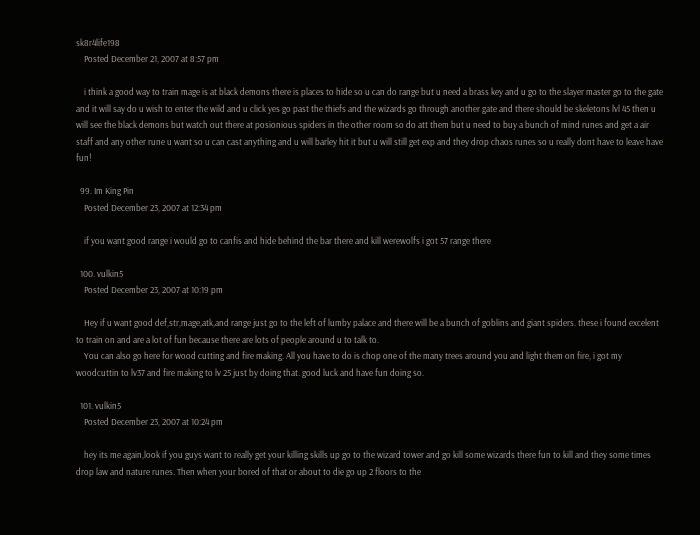sk8r4life198
    Posted December 21, 2007 at 8:57 pm

    i think a good way to train mage is at black demons there is places to hide so u can do range but u need a brass key and u go to the slayer master go to the gate and it will say do u wish to enter the wild and u click yes go past the thiefs and the wizards go through another gate and there should be skeletons lvl 45 then u will see the black demons but watch out there at posionious spiders in the other room so do att them but u need to buy a bunch of mind runes and get a air staff and any other rune u want so u can cast anything and u will barley hit it but u will still get exp and they drop chaos runes so u really dont have to leave have fun!

  99. Im King Pin
    Posted December 23, 2007 at 12:34 pm

    if you want good range i would go to canfis and hide behind the bar there and kill werewolfs i got 57 range there

  100. vulkin5
    Posted December 23, 2007 at 10:19 pm

    Hey if u want good def,str,mage,atk,and range just go to the left of lumby palace and there will be a bunch of goblins and giant spiders. these i found excelent to train on and are a lot of fun because there are lots of people around u to talk to.
    You can also go here for wood cutting and fire making. All you have to do is chop one of the many trees around you and light them on fire, i got my woodcuttin to lv37 and fire making to lv 25 just by doing that. good luck and have fun doing so.

  101. vulkin5
    Posted December 23, 2007 at 10:24 pm

    hey its me again,look if you guys want to really get your killing skills up go to the wizard tower and go kill some wizards there fun to kill and they some times drop law and nature runes. Then when your bored of that or about to die go up 2 floors to the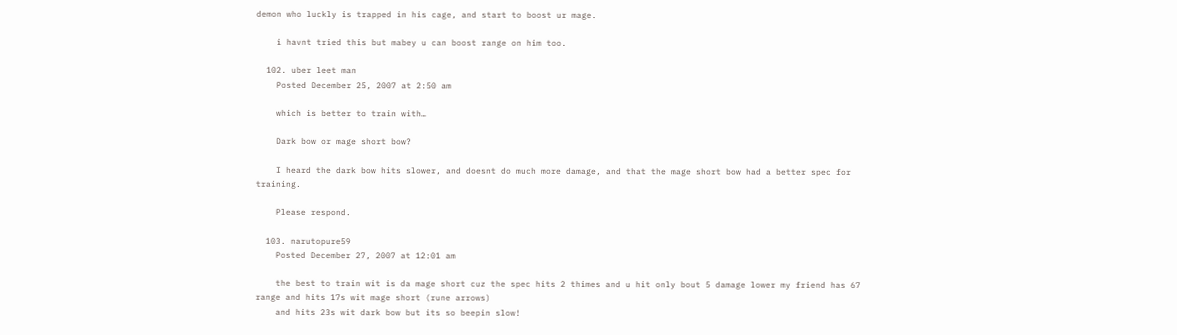demon who luckly is trapped in his cage, and start to boost ur mage.

    i havnt tried this but mabey u can boost range on him too.

  102. uber leet man
    Posted December 25, 2007 at 2:50 am

    which is better to train with…

    Dark bow or mage short bow?

    I heard the dark bow hits slower, and doesnt do much more damage, and that the mage short bow had a better spec for training.

    Please respond.

  103. narutopure59
    Posted December 27, 2007 at 12:01 am

    the best to train wit is da mage short cuz the spec hits 2 thimes and u hit only bout 5 damage lower my friend has 67 range and hits 17s wit mage short (rune arrows)
    and hits 23s wit dark bow but its so beepin slow!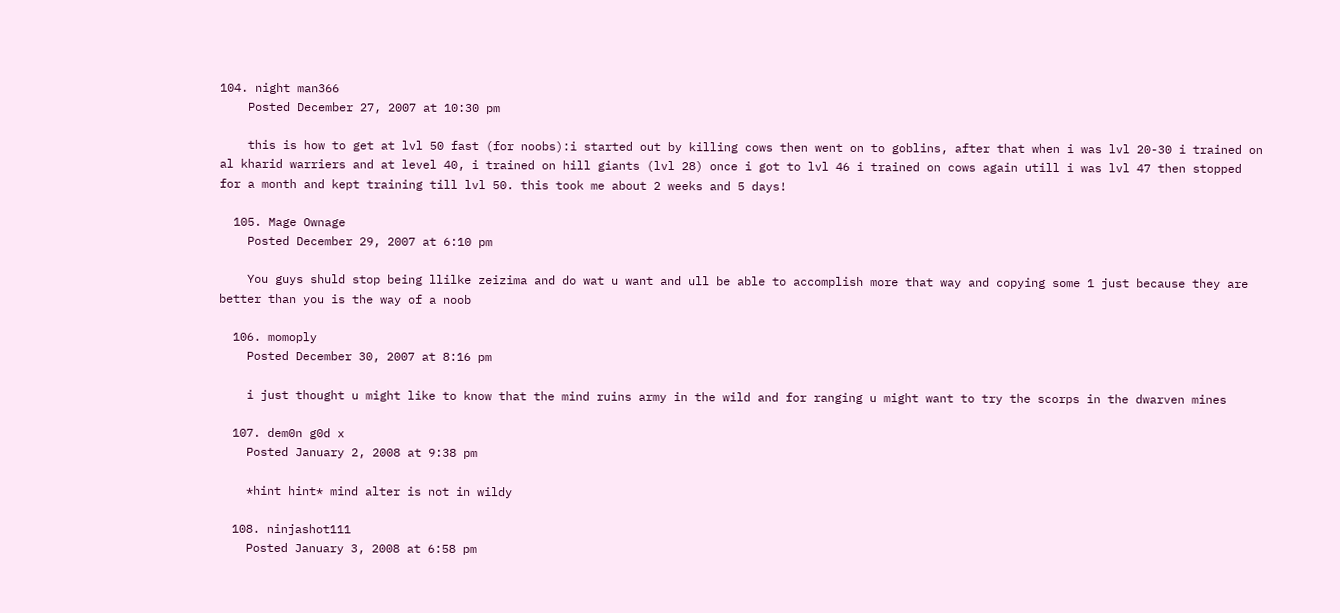104. night man366
    Posted December 27, 2007 at 10:30 pm

    this is how to get at lvl 50 fast (for noobs):i started out by killing cows then went on to goblins, after that when i was lvl 20-30 i trained on al kharid warriers and at level 40, i trained on hill giants (lvl 28) once i got to lvl 46 i trained on cows again utill i was lvl 47 then stopped for a month and kept training till lvl 50. this took me about 2 weeks and 5 days!

  105. Mage Ownage
    Posted December 29, 2007 at 6:10 pm

    You guys shuld stop being llilke zeizima and do wat u want and ull be able to accomplish more that way and copying some 1 just because they are better than you is the way of a noob

  106. momoply
    Posted December 30, 2007 at 8:16 pm

    i just thought u might like to know that the mind ruins army in the wild and for ranging u might want to try the scorps in the dwarven mines

  107. dem0n g0d x
    Posted January 2, 2008 at 9:38 pm

    *hint hint* mind alter is not in wildy

  108. ninjashot111
    Posted January 3, 2008 at 6:58 pm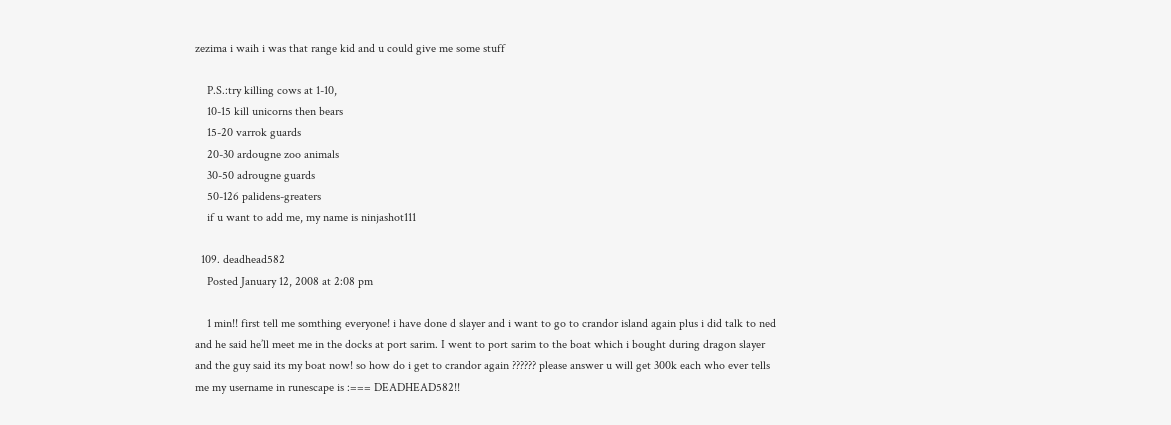zezima i waih i was that range kid and u could give me some stuff

    P.S.:try killing cows at 1-10,
    10-15 kill unicorns then bears
    15-20 varrok guards
    20-30 ardougne zoo animals
    30-50 adrougne guards
    50-126 palidens-greaters
    if u want to add me, my name is ninjashot111

  109. deadhead582
    Posted January 12, 2008 at 2:08 pm

    1 min!! first tell me somthing everyone! i have done d slayer and i want to go to crandor island again plus i did talk to ned and he said he’ll meet me in the docks at port sarim. I went to port sarim to the boat which i bought during dragon slayer and the guy said its my boat now! so how do i get to crandor again ?????? please answer u will get 300k each who ever tells me my username in runescape is :=== DEADHEAD582!!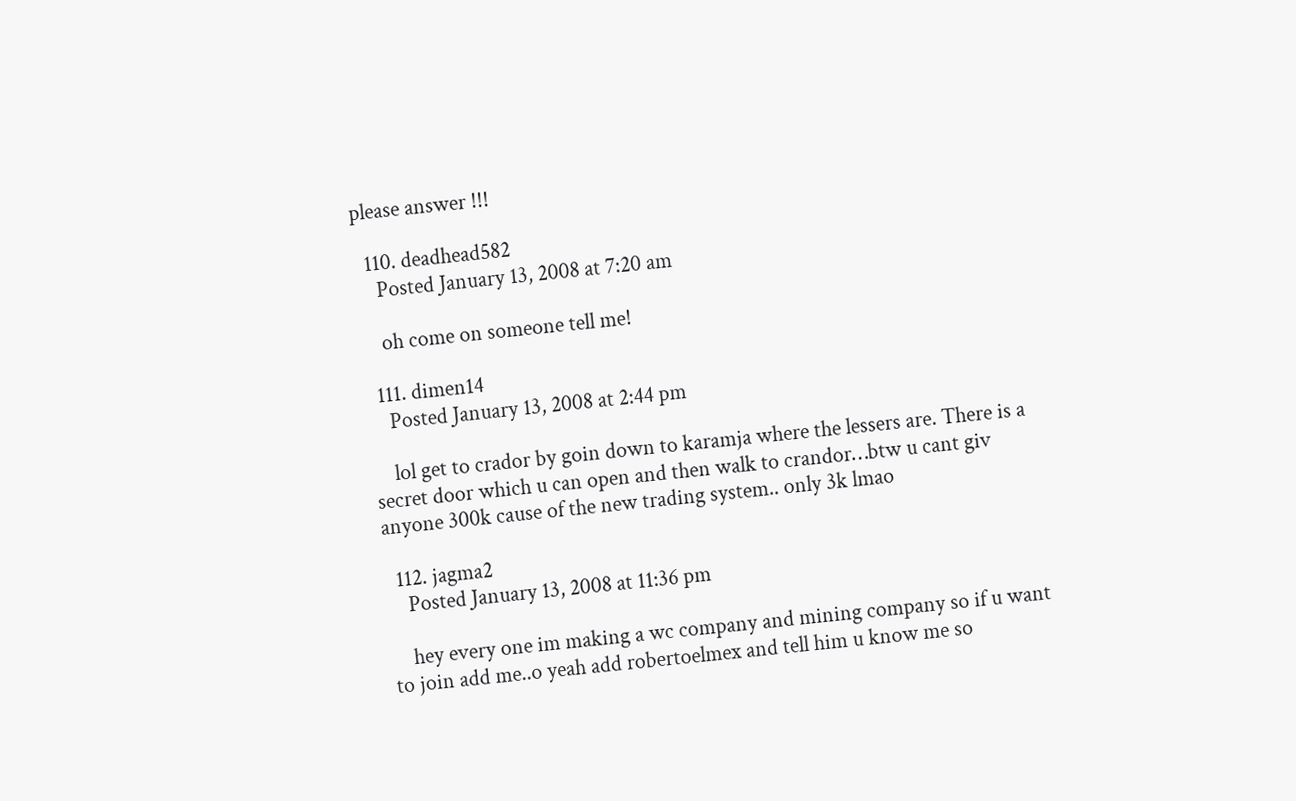please answer !!!

  110. deadhead582
    Posted January 13, 2008 at 7:20 am

    oh come on someone tell me!

  111. dimen14
    Posted January 13, 2008 at 2:44 pm

    lol get to crador by goin down to karamja where the lessers are. There is a secret door which u can open and then walk to crandor…btw u cant giv anyone 300k cause of the new trading system.. only 3k lmao

  112. jagma2
    Posted January 13, 2008 at 11:36 pm

    hey every one im making a wc company and mining company so if u want to join add me..o yeah add robertoelmex and tell him u know me so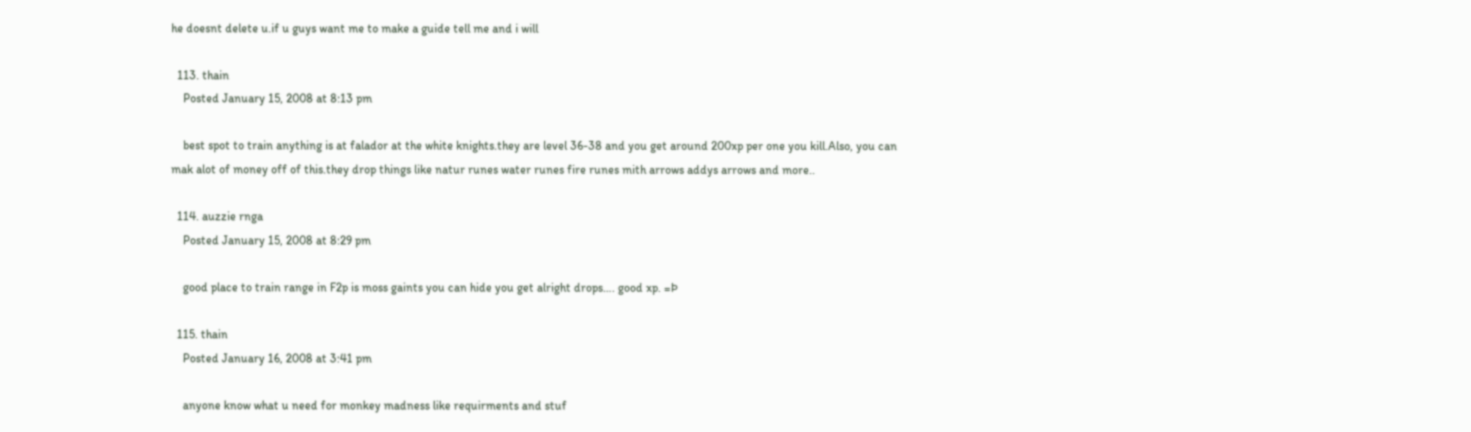he doesnt delete u.if u guys want me to make a guide tell me and i will

  113. thain
    Posted January 15, 2008 at 8:13 pm

    best spot to train anything is at falador at the white knights.they are level 36-38 and you get around 200xp per one you kill.Also, you can mak alot of money off of this.they drop things like natur runes water runes fire runes mith arrows addys arrows and more..

  114. auzzie rnga
    Posted January 15, 2008 at 8:29 pm

    good place to train range in F2p is moss gaints you can hide you get alright drops…. good xp. =Þ

  115. thain
    Posted January 16, 2008 at 3:41 pm

    anyone know what u need for monkey madness like requirments and stuf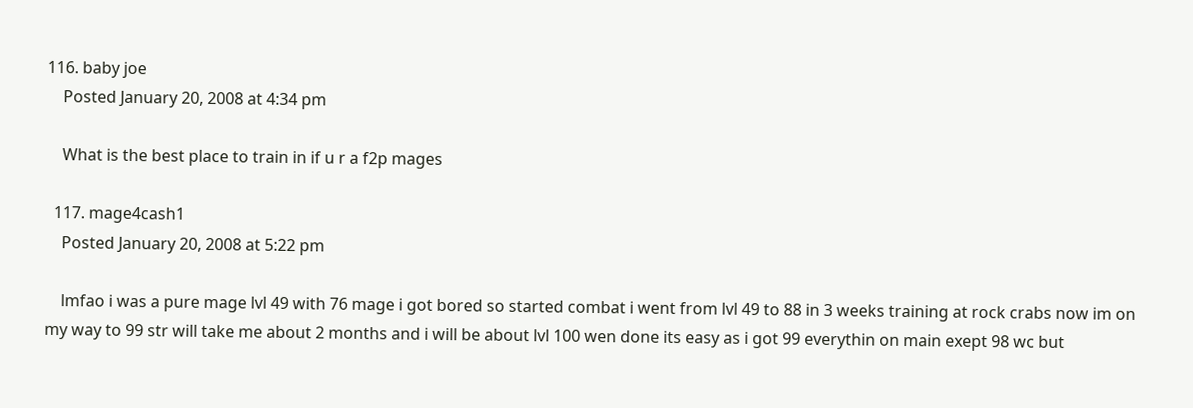116. baby joe
    Posted January 20, 2008 at 4:34 pm

    What is the best place to train in if u r a f2p mages

  117. mage4cash1
    Posted January 20, 2008 at 5:22 pm

    lmfao i was a pure mage lvl 49 with 76 mage i got bored so started combat i went from lvl 49 to 88 in 3 weeks training at rock crabs now im on my way to 99 str will take me about 2 months and i will be about lvl 100 wen done its easy as i got 99 everythin on main exept 98 wc but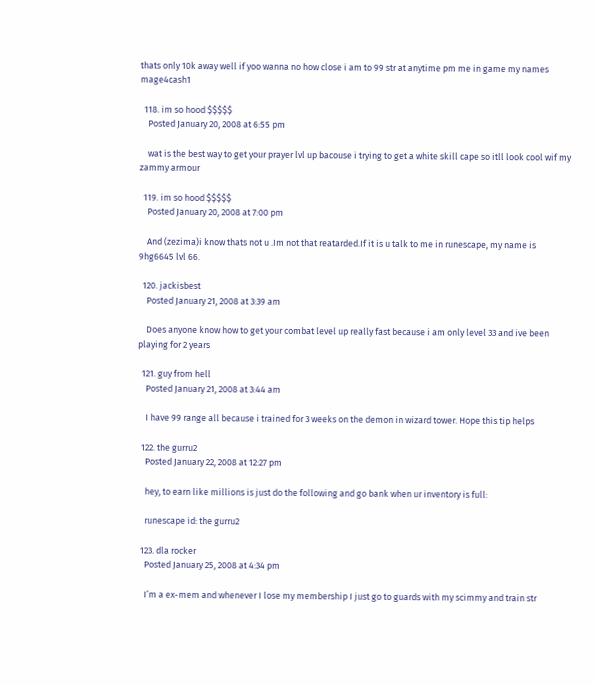thats only 10k away well if yoo wanna no how close i am to 99 str at anytime pm me in game my names mage4cash1

  118. im so hood $$$$$
    Posted January 20, 2008 at 6:55 pm

    wat is the best way to get your prayer lvl up bacouse i trying to get a white skill cape so itll look cool wif my zammy armour

  119. im so hood $$$$$
    Posted January 20, 2008 at 7:00 pm

    And (zezima)i know thats not u .Im not that reatarded.If it is u talk to me in runescape, my name is 9hg6645 lvl 66.

  120. jackisbest
    Posted January 21, 2008 at 3:39 am

    Does anyone know how to get your combat level up really fast because i am only level 33 and ive been playing for 2 years

  121. guy from hell
    Posted January 21, 2008 at 3:44 am

    I have 99 range all because i trained for 3 weeks on the demon in wizard tower. Hope this tip helps

  122. the gurru2
    Posted January 22, 2008 at 12:27 pm

    hey, to earn like millions is just do the following and go bank when ur inventory is full:

    runescape id: the gurru2

  123. dla rocker
    Posted January 25, 2008 at 4:34 pm

    I’m a ex-mem and whenever I lose my membership I just go to guards with my scimmy and train str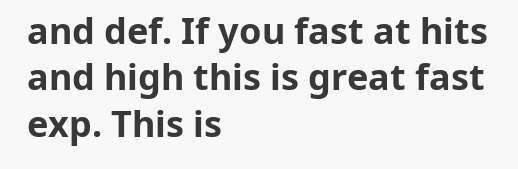and def. If you fast at hits and high this is great fast exp. This is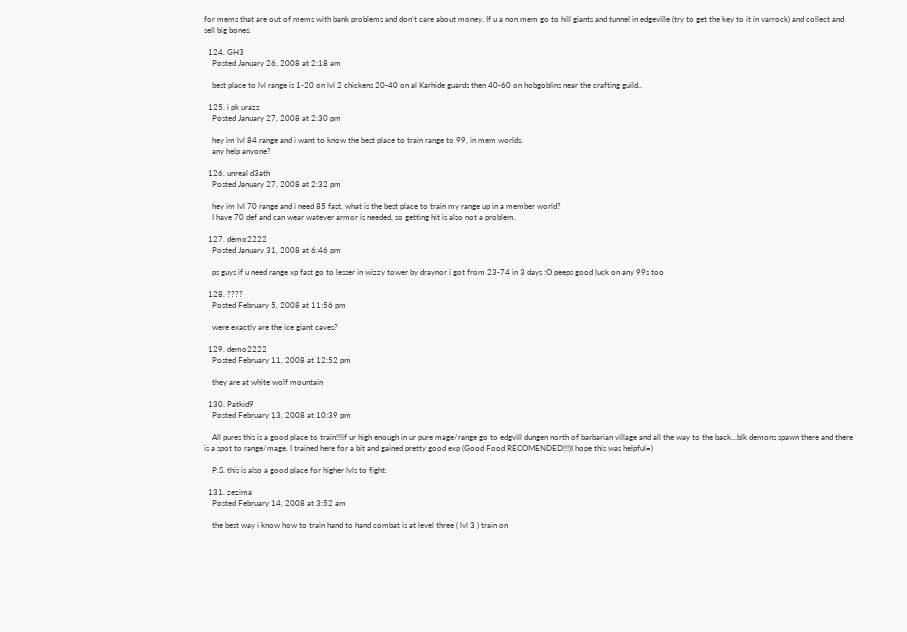for mems that are out of mems with bank problems and don’t care about money. If u a non mem go to hill giants and tunnel in edgeville (try to get the key to it in varrock) and collect and sell big bones.

  124. GH3
    Posted January 26, 2008 at 2:18 am

    best place to lvl range is 1-20 on lvl 2 chickens 20-40 on al Karhide guards then 40-60 on hobgoblins near the crafting guild..

  125. i pk urazz
    Posted January 27, 2008 at 2:30 pm

    hey im lvl 84 range and i want to know the best place to train range to 99, in mem worlds.
    any help anyone?

  126. unreal d3ath
    Posted January 27, 2008 at 2:32 pm

    hey im lvl 70 range and i need 85 fast, what is the best place to train my range up in a member world?
    I have 70 def and can wear watever armor is needed, so getting hit is also not a problem.

  127. demo2222
    Posted January 31, 2008 at 6:46 pm

    ps guys if u need range xp fast go to lesser in wizzy tower by draynor i got from 23-74 in 3 days :O peeps good luck on any 99s too

  128. ????
    Posted February 5, 2008 at 11:56 pm

    were exactly are the ice giant caves?

  129. demo2222
    Posted February 11, 2008 at 12:52 pm

    they are at white wolf mountain

  130. Patkid9
    Posted February 13, 2008 at 10:39 pm

    All pures this is a good place to train!!!if ur high enough in ur pure mage/range go to edgvill dungen north of barbarian village and all the way to the back…blk demons spawn there and there is a spot to range/mage. I trained here for a bit and gained pretty good exp (Good Food RECOMENDED!!!)I hope this was helpful=)

    P.S. this is also a good place for higher lvls to fight.

  131. zezima
    Posted February 14, 2008 at 3:52 am

    the best way i know how to train hand to hand combat is at level three ( lvl 3 ) train on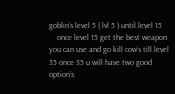goblin’s level 5 ( lvl 5 ) until level 15
    once level 15 get the best weapon you can use and go kill cow’s till level 35 once 35 u will have two good option’s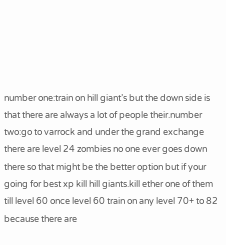number one:train on hill giant’s but the down side is that there are always a lot of people their.number two:go to varrock and under the grand exchange there are level 24 zombies no one ever goes down there so that might be the better option but if your going for best xp kill hill giants.kill ether one of them till level 60 once level 60 train on any level 70+ to 82 because there are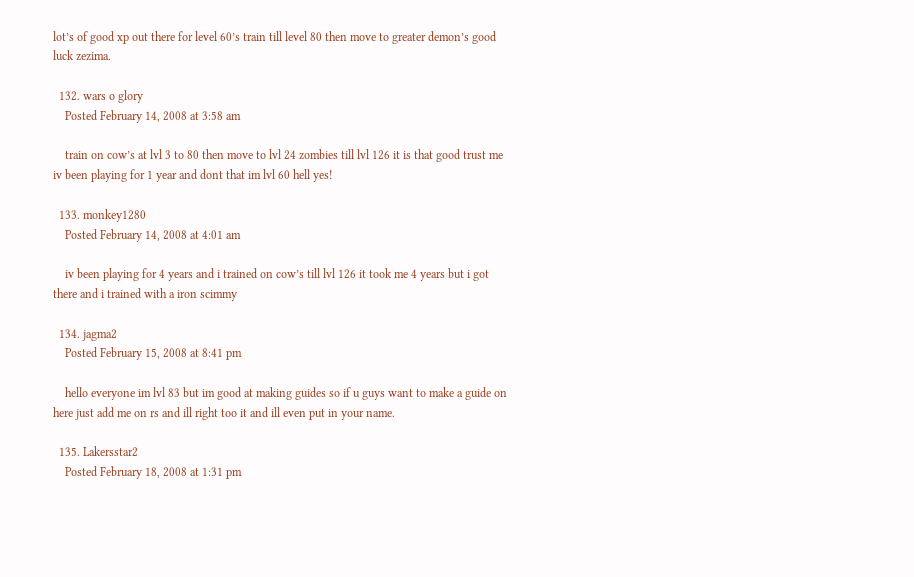lot’s of good xp out there for level 60’s train till level 80 then move to greater demon’s good luck zezima.

  132. wars o glory
    Posted February 14, 2008 at 3:58 am

    train on cow’s at lvl 3 to 80 then move to lvl 24 zombies till lvl 126 it is that good trust me iv been playing for 1 year and dont that im lvl 60 hell yes!

  133. monkey1280
    Posted February 14, 2008 at 4:01 am

    iv been playing for 4 years and i trained on cow’s till lvl 126 it took me 4 years but i got there and i trained with a iron scimmy

  134. jagma2
    Posted February 15, 2008 at 8:41 pm

    hello everyone im lvl 83 but im good at making guides so if u guys want to make a guide on here just add me on rs and ill right too it and ill even put in your name.

  135. Lakersstar2
    Posted February 18, 2008 at 1:31 pm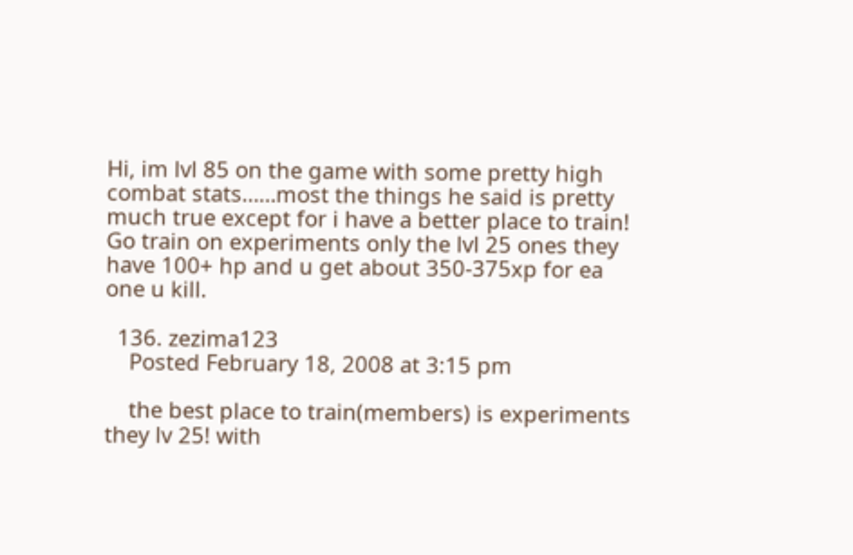Hi, im lvl 85 on the game with some pretty high combat stats……most the things he said is pretty much true except for i have a better place to train! Go train on experiments only the lvl 25 ones they have 100+ hp and u get about 350-375xp for ea one u kill.

  136. zezima123
    Posted February 18, 2008 at 3:15 pm

    the best place to train(members) is experiments they lv 25! with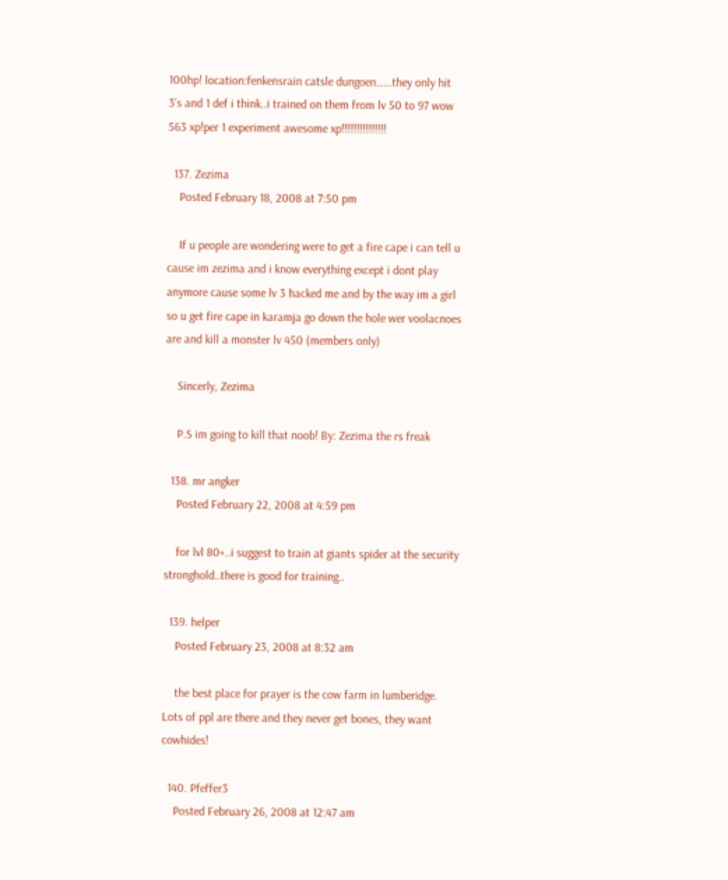100hp! location:fenkensrain catsle dungoen……they only hit 3’s and 1 def i think..i trained on them from lv 50 to 97 wow 563 xp!per 1 experiment awesome xp!!!!!!!!!!!!!!!

  137. Zezima
    Posted February 18, 2008 at 7:50 pm

    If u people are wondering were to get a fire cape i can tell u cause im zezima and i know everything except i dont play anymore cause some lv 3 hacked me and by the way im a girl so u get fire cape in karamja go down the hole wer voolacnoes are and kill a monster lv 450 (members only)

    Sincerly, Zezima

    P.S im going to kill that noob! By: Zezima the rs freak

  138. mr angker
    Posted February 22, 2008 at 4:59 pm

    for lvl 80+..i suggest to train at giants spider at the security stronghold..there is good for training..

  139. helper
    Posted February 23, 2008 at 8:32 am

    the best place for prayer is the cow farm in lumberidge. Lots of ppl are there and they never get bones, they want cowhides!

  140. Pfeffer3
    Posted February 26, 2008 at 12:47 am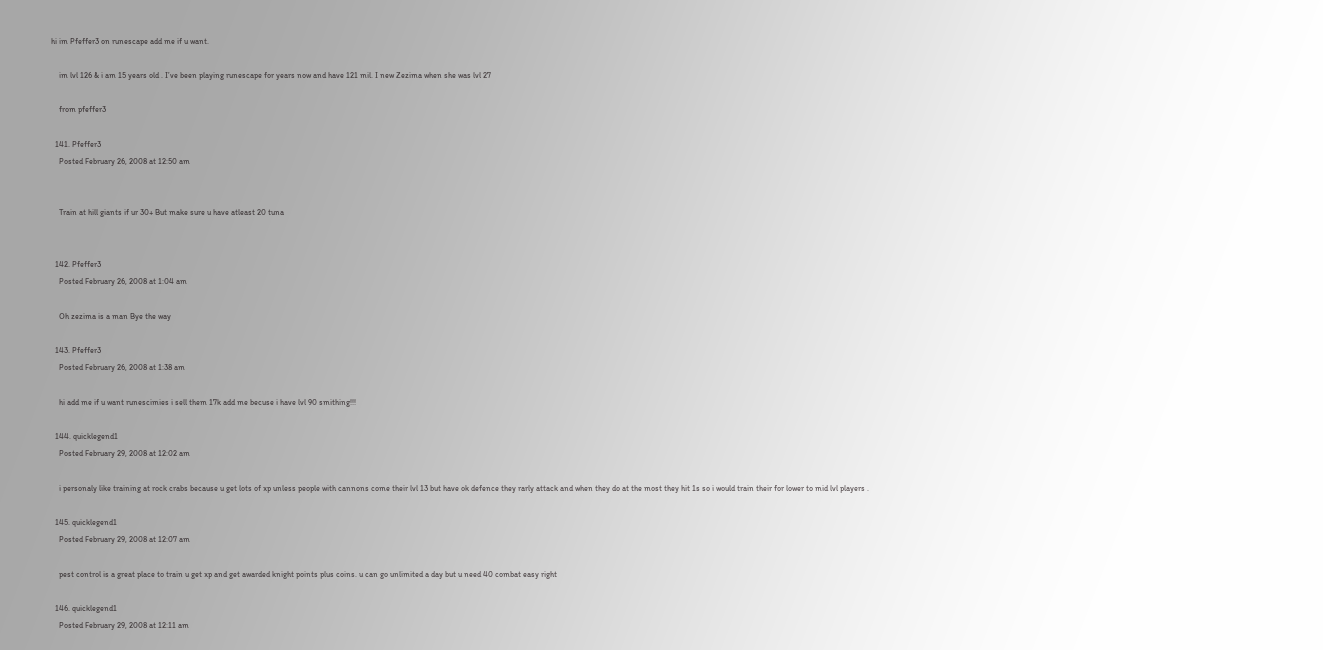hi im Pfeffer3 on runescape add me if u want.

    im lvl 126 & i am 15 years old . I’ve been playing runescape for years now and have 121 mil. I new Zezima when she was lvl 27

    from pfeffer3

  141. Pfeffer3
    Posted February 26, 2008 at 12:50 am


    Train at hill giants if ur 30+ But make sure u have atleast 20 tuna


  142. Pfeffer3
    Posted February 26, 2008 at 1:04 am

    Oh zezima is a man Bye the way

  143. Pfeffer3
    Posted February 26, 2008 at 1:38 am

    hi add me if u want runescimies i sell them 17k add me becuse i have lvl 90 smithing!!!

  144. quicklegend1
    Posted February 29, 2008 at 12:02 am

    i personaly like training at rock crabs because u get lots of xp unless people with cannons come their lvl 13 but have ok defence they rarly attack and when they do at the most they hit 1s so i would train their for lower to mid lvl players .

  145. quicklegend1
    Posted February 29, 2008 at 12:07 am

    pest control is a great place to train u get xp and get awarded knight points plus coins. u can go unlimited a day but u need 40 combat easy right

  146. quicklegend1
    Posted February 29, 2008 at 12:11 am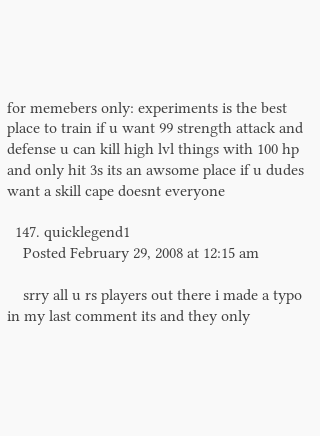for memebers only: experiments is the best place to train if u want 99 strength attack and defense u can kill high lvl things with 100 hp and only hit 3s its an awsome place if u dudes want a skill cape doesnt everyone

  147. quicklegend1
    Posted February 29, 2008 at 12:15 am

    srry all u rs players out there i made a typo in my last comment its and they only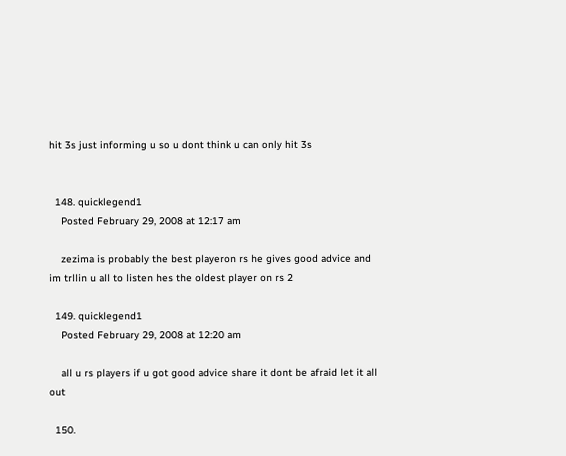hit 3s just informing u so u dont think u can only hit 3s


  148. quicklegend1
    Posted February 29, 2008 at 12:17 am

    zezima is probably the best playeron rs he gives good advice and im trllin u all to listen hes the oldest player on rs 2

  149. quicklegend1
    Posted February 29, 2008 at 12:20 am

    all u rs players if u got good advice share it dont be afraid let it all out

  150.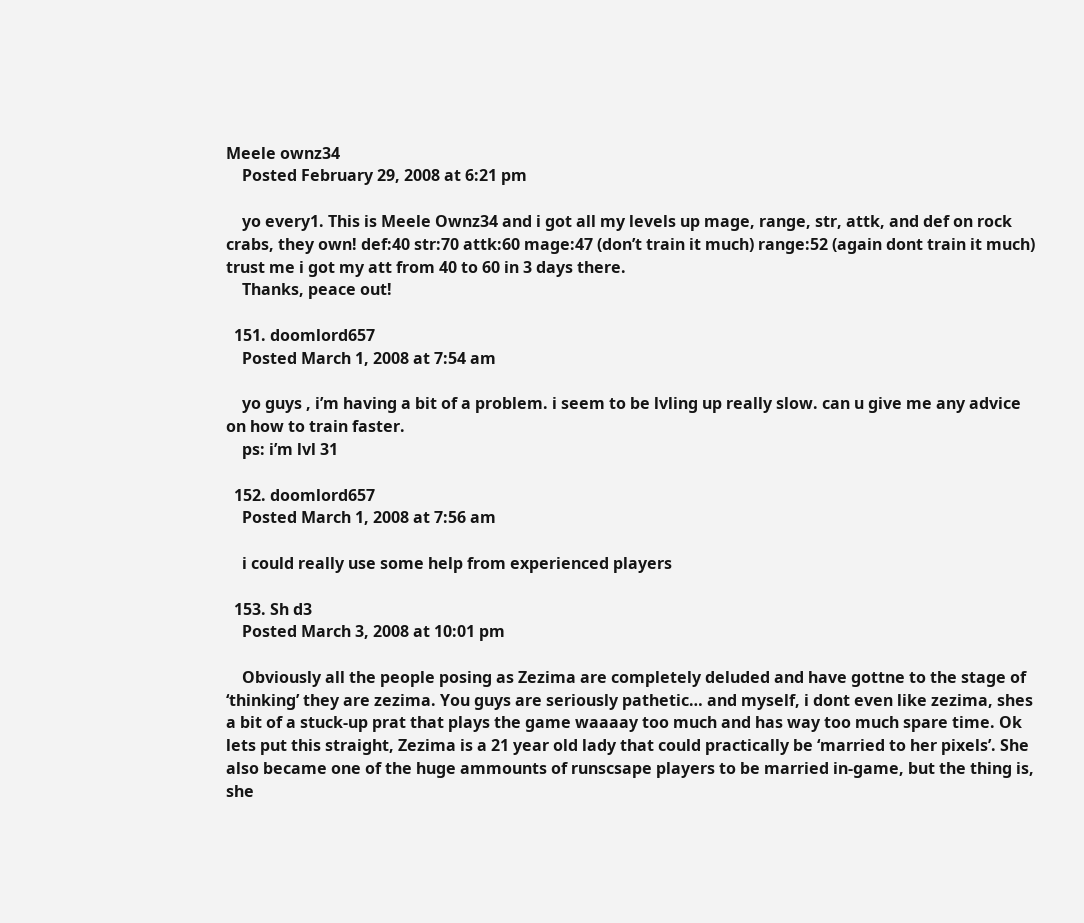Meele ownz34
    Posted February 29, 2008 at 6:21 pm

    yo every1. This is Meele Ownz34 and i got all my levels up mage, range, str, attk, and def on rock crabs, they own! def:40 str:70 attk:60 mage:47 (don’t train it much) range:52 (again dont train it much) trust me i got my att from 40 to 60 in 3 days there.
    Thanks, peace out!

  151. doomlord657
    Posted March 1, 2008 at 7:54 am

    yo guys , i’m having a bit of a problem. i seem to be lvling up really slow. can u give me any advice on how to train faster.
    ps: i’m lvl 31

  152. doomlord657
    Posted March 1, 2008 at 7:56 am

    i could really use some help from experienced players

  153. Sh d3
    Posted March 3, 2008 at 10:01 pm

    Obviously all the people posing as Zezima are completely deluded and have gottne to the stage of ‘thinking’ they are zezima. You guys are seriously pathetic… and myself, i dont even like zezima, shes a bit of a stuck-up prat that plays the game waaaay too much and has way too much spare time. Ok lets put this straight, Zezima is a 21 year old lady that could practically be ‘married to her pixels’. She also became one of the huge ammounts of runscsape players to be married in-game, but the thing is, she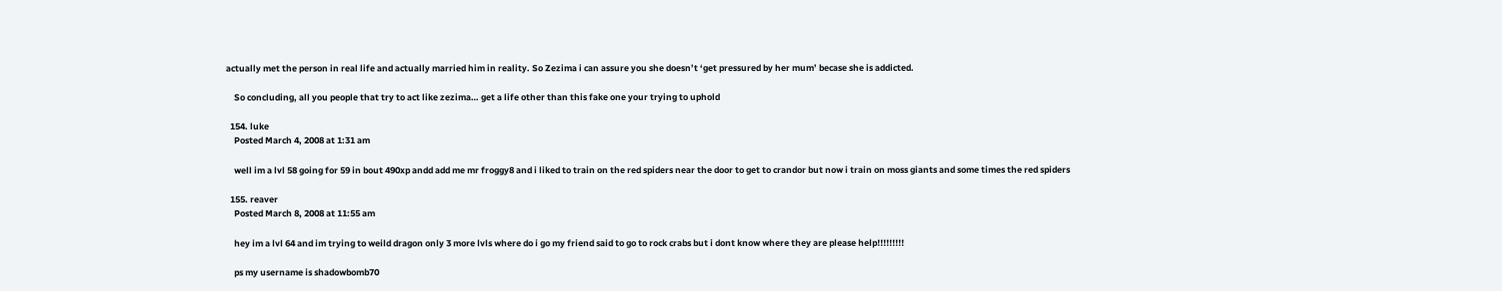actually met the person in real life and actually married him in reality. So Zezima i can assure you she doesn’t ‘get pressured by her mum’ becase she is addicted.

    So concluding, all you people that try to act like zezima… get a life other than this fake one your trying to uphold

  154. luke
    Posted March 4, 2008 at 1:31 am

    well im a lvl 58 going for 59 in bout 490xp andd add me mr froggy8 and i liked to train on the red spiders near the door to get to crandor but now i train on moss giants and some times the red spiders

  155. reaver
    Posted March 8, 2008 at 11:55 am

    hey im a lvl 64 and im trying to weild dragon only 3 more lvls where do i go my friend said to go to rock crabs but i dont know where they are please help!!!!!!!!!

    ps my username is shadowbomb70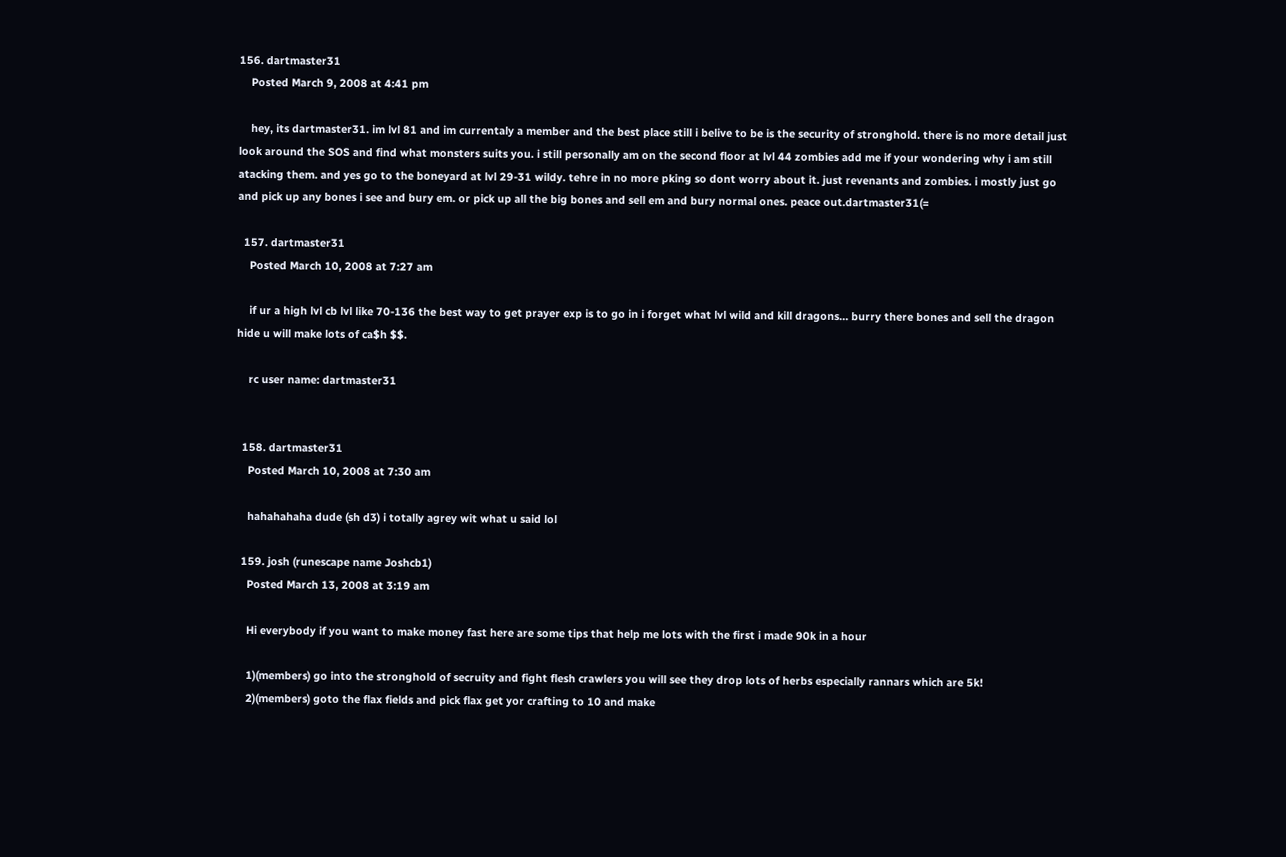156. dartmaster31
    Posted March 9, 2008 at 4:41 pm

    hey, its dartmaster31. im lvl 81 and im currentaly a member and the best place still i belive to be is the security of stronghold. there is no more detail just look around the SOS and find what monsters suits you. i still personally am on the second floor at lvl 44 zombies add me if your wondering why i am still atacking them. and yes go to the boneyard at lvl 29-31 wildy. tehre in no more pking so dont worry about it. just revenants and zombies. i mostly just go and pick up any bones i see and bury em. or pick up all the big bones and sell em and bury normal ones. peace out.dartmaster31(=

  157. dartmaster31
    Posted March 10, 2008 at 7:27 am

    if ur a high lvl cb lvl like 70-136 the best way to get prayer exp is to go in i forget what lvl wild and kill dragons… burry there bones and sell the dragon hide u will make lots of ca$h $$.

    rc user name: dartmaster31


  158. dartmaster31
    Posted March 10, 2008 at 7:30 am

    hahahahaha dude (sh d3) i totally agrey wit what u said lol

  159. josh (runescape name Joshcb1)
    Posted March 13, 2008 at 3:19 am

    Hi everybody if you want to make money fast here are some tips that help me lots with the first i made 90k in a hour

    1)(members) go into the stronghold of secruity and fight flesh crawlers you will see they drop lots of herbs especially rannars which are 5k!
    2)(members) goto the flax fields and pick flax get yor crafting to 10 and make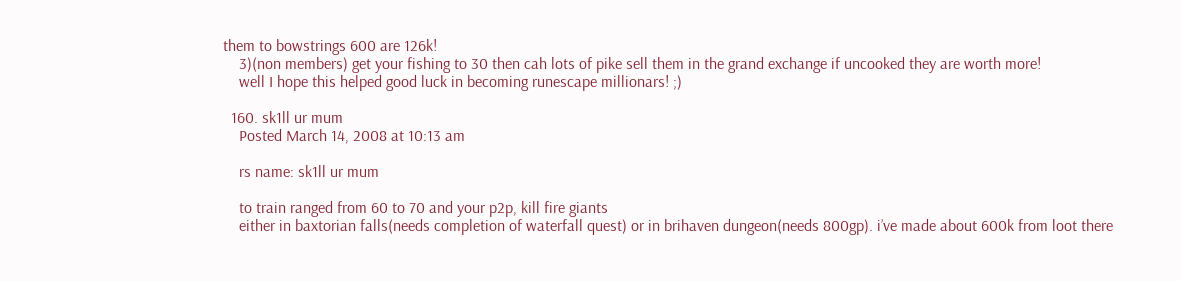them to bowstrings 600 are 126k!
    3)(non members) get your fishing to 30 then cah lots of pike sell them in the grand exchange if uncooked they are worth more!
    well I hope this helped good luck in becoming runescape millionars! ;)

  160. sk1ll ur mum
    Posted March 14, 2008 at 10:13 am

    rs name: sk1ll ur mum

    to train ranged from 60 to 70 and your p2p, kill fire giants
    either in baxtorian falls(needs completion of waterfall quest) or in brihaven dungeon(needs 800gp). i’ve made about 600k from loot there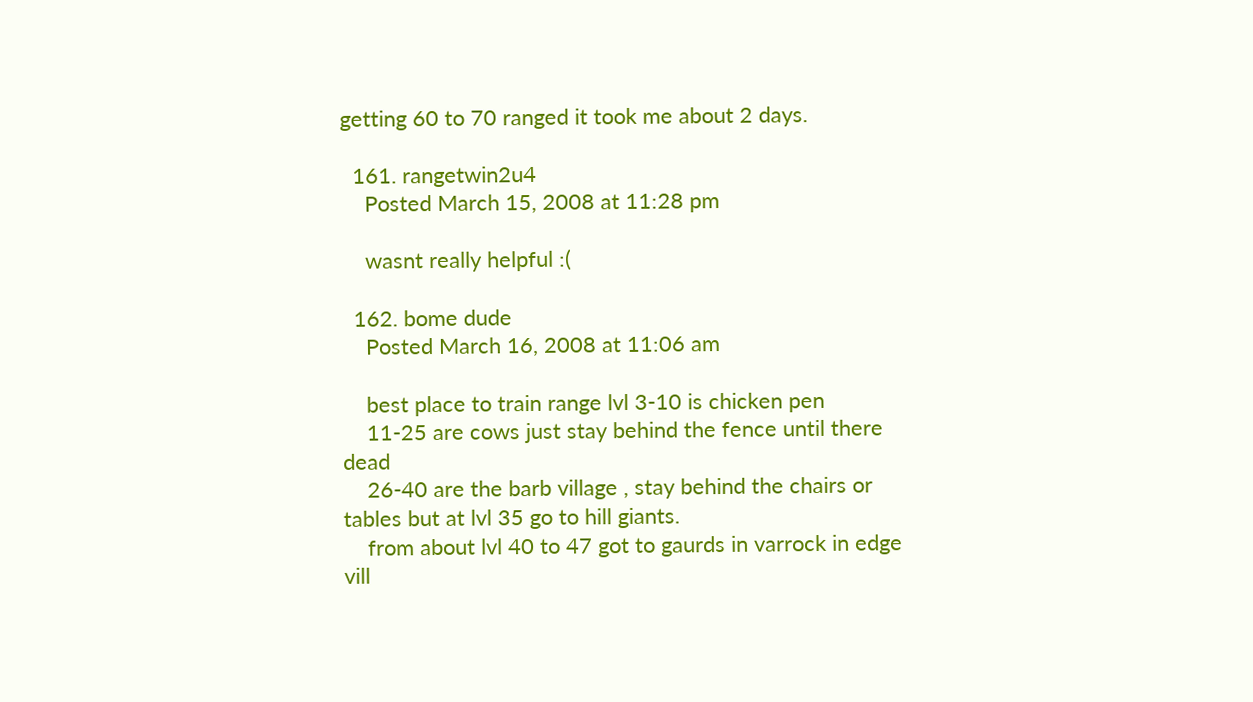getting 60 to 70 ranged it took me about 2 days.

  161. rangetwin2u4
    Posted March 15, 2008 at 11:28 pm

    wasnt really helpful :(

  162. bome dude
    Posted March 16, 2008 at 11:06 am

    best place to train range lvl 3-10 is chicken pen
    11-25 are cows just stay behind the fence until there dead
    26-40 are the barb village , stay behind the chairs or tables but at lvl 35 go to hill giants.
    from about lvl 40 to 47 got to gaurds in varrock in edge vill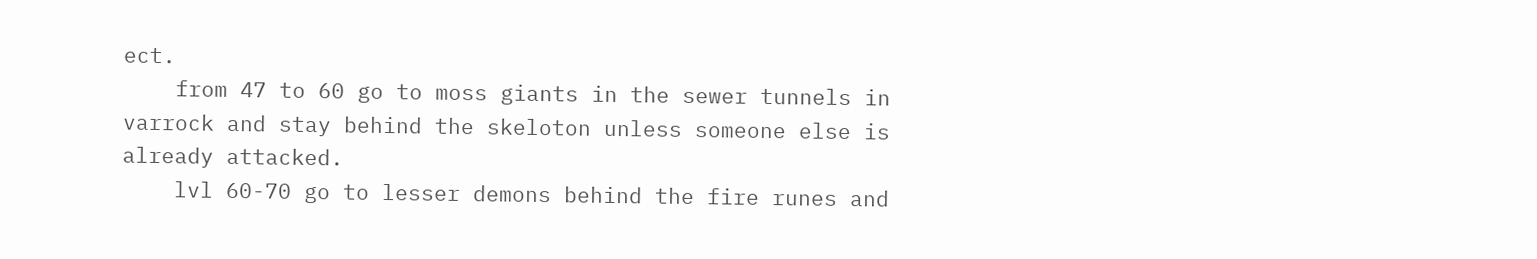ect.
    from 47 to 60 go to moss giants in the sewer tunnels in varrock and stay behind the skeloton unless someone else is already attacked.
    lvl 60-70 go to lesser demons behind the fire runes and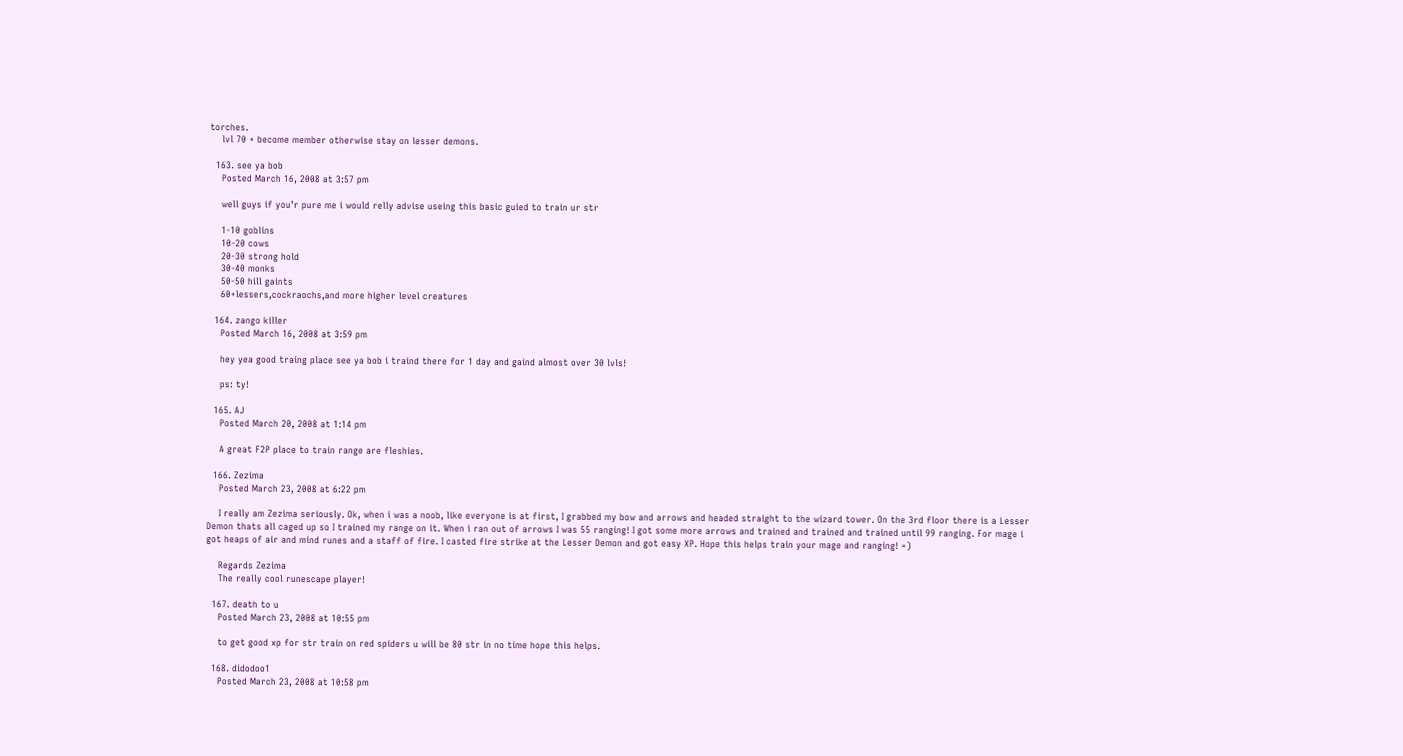torches.
    lvl 70 + become member otherwise stay on lesser demons.

  163. see ya bob
    Posted March 16, 2008 at 3:57 pm

    well guys if you’r pure me i would relly advise useing this basic guied to train ur str

    1-10 goblins
    10-20 cows
    20-30 strong hold
    30-40 monks
    50-50 hill gaints
    60+lessers,cockraochs,and more higher level creatures

  164. zango killer
    Posted March 16, 2008 at 3:59 pm

    hey yea good traing place see ya bob i traind there for 1 day and gaind almost over 30 lvls!

    ps: ty!

  165. AJ
    Posted March 20, 2008 at 1:14 pm

    A great F2P place to train range are fleshies.

  166. Zezima
    Posted March 23, 2008 at 6:22 pm

    I really am Zezima seriously. Ok, when i was a noob, like everyone is at first, I grabbed my bow and arrows and headed straight to the wizard tower. On the 3rd floor there is a Lesser Demon thats all caged up so I trained my range on it. When i ran out of arrows I was 55 ranging! I got some more arrows and trained and trained and trained until 99 ranging. For mage i got heaps of air and mind runes and a staff of fire. I casted fire strike at the Lesser Demon and got easy XP. Hope this helps train your mage and ranging! =)

    Regards Zezima
    The really cool runescape player!

  167. death to u
    Posted March 23, 2008 at 10:55 pm

    to get good xp for str train on red spiders u will be 80 str in no time hope this helps.

  168. didodoo1
    Posted March 23, 2008 at 10:58 pm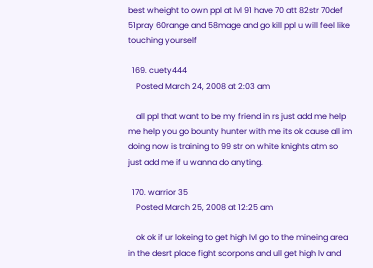best wheight to own ppl at lvl 91 have 70 att 82str 70def 51pray 60range and 58mage and go kill ppl u will feel like touching yourself

  169. cuety444
    Posted March 24, 2008 at 2:03 am

    all ppl that want to be my friend in rs just add me help me help you go bounty hunter with me its ok cause all im doing now is training to 99 str on white knights atm so just add me if u wanna do anyting.

  170. warrior 35
    Posted March 25, 2008 at 12:25 am

    ok ok if ur lokeing to get high lvl go to the mineing area in the desrt place fight scorpons and ull get high lv and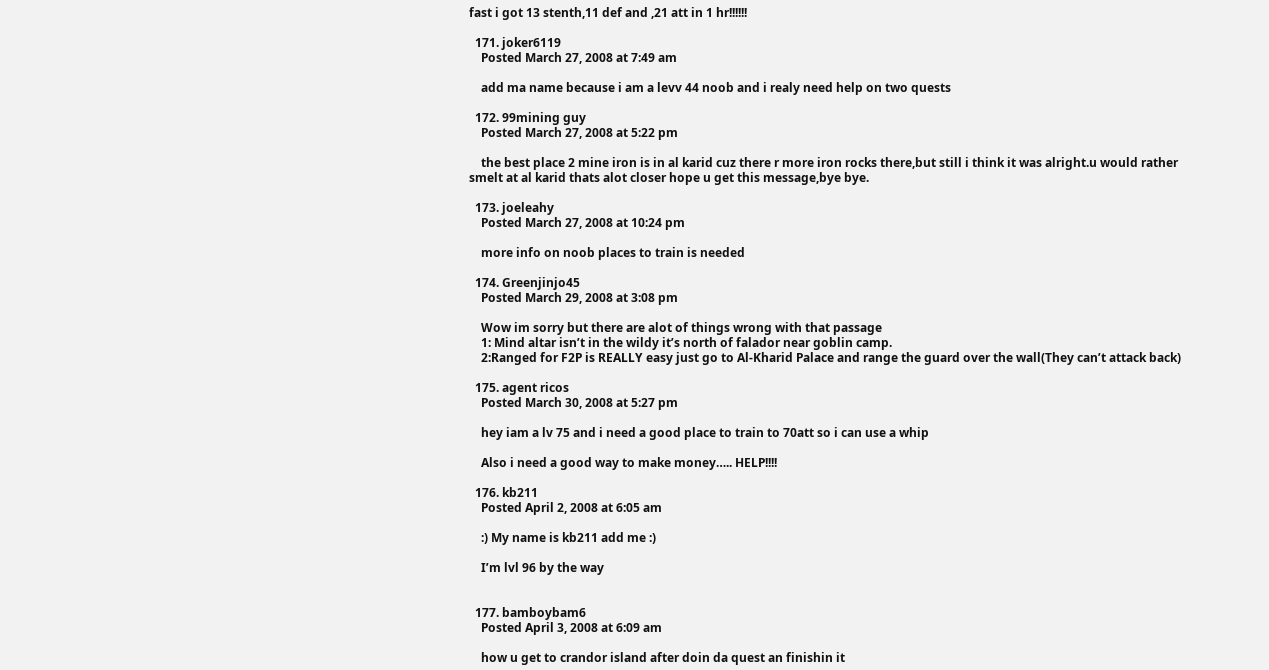fast i got 13 stenth,11 def and ,21 att in 1 hr!!!!!!

  171. joker6119
    Posted March 27, 2008 at 7:49 am

    add ma name because i am a levv 44 noob and i realy need help on two quests

  172. 99mining guy
    Posted March 27, 2008 at 5:22 pm

    the best place 2 mine iron is in al karid cuz there r more iron rocks there,but still i think it was alright.u would rather smelt at al karid thats alot closer hope u get this message,bye bye.

  173. joeleahy
    Posted March 27, 2008 at 10:24 pm

    more info on noob places to train is needed

  174. Greenjinjo45
    Posted March 29, 2008 at 3:08 pm

    Wow im sorry but there are alot of things wrong with that passage
    1: Mind altar isn’t in the wildy it’s north of falador near goblin camp.
    2:Ranged for F2P is REALLY easy just go to Al-Kharid Palace and range the guard over the wall(They can’t attack back)

  175. agent ricos
    Posted March 30, 2008 at 5:27 pm

    hey iam a lv 75 and i need a good place to train to 70att so i can use a whip

    Also i need a good way to make money….. HELP!!!!

  176. kb211
    Posted April 2, 2008 at 6:05 am

    :) My name is kb211 add me :)

    I’m lvl 96 by the way


  177. bamboybam6
    Posted April 3, 2008 at 6:09 am

    how u get to crandor island after doin da quest an finishin it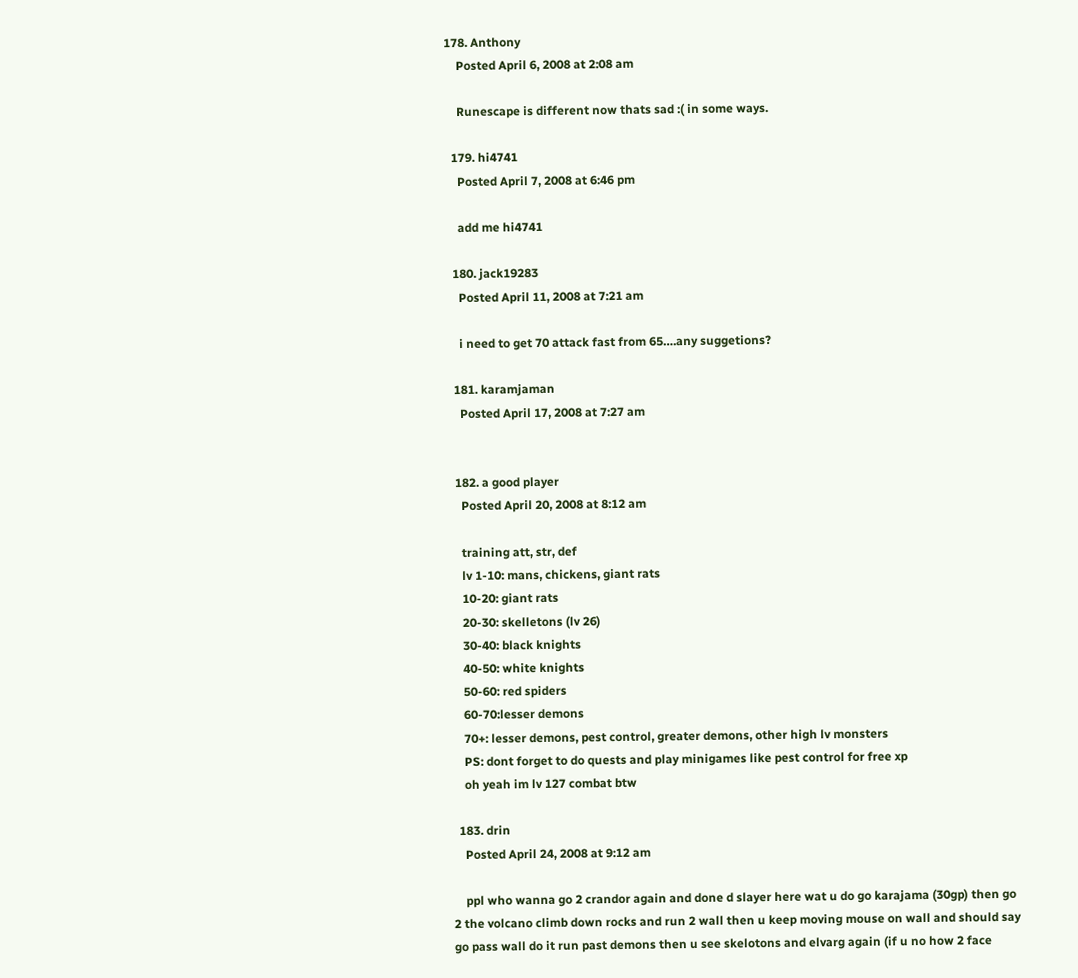178. Anthony
    Posted April 6, 2008 at 2:08 am

    Runescape is different now thats sad :( in some ways.

  179. hi4741
    Posted April 7, 2008 at 6:46 pm

    add me hi4741

  180. jack19283
    Posted April 11, 2008 at 7:21 am

    i need to get 70 attack fast from 65….any suggetions?

  181. karamjaman
    Posted April 17, 2008 at 7:27 am


  182. a good player
    Posted April 20, 2008 at 8:12 am

    training att, str, def
    lv 1-10: mans, chickens, giant rats
    10-20: giant rats
    20-30: skelletons (lv 26)
    30-40: black knights
    40-50: white knights
    50-60: red spiders
    60-70:lesser demons
    70+: lesser demons, pest control, greater demons, other high lv monsters
    PS: dont forget to do quests and play minigames like pest control for free xp
    oh yeah im lv 127 combat btw

  183. drin
    Posted April 24, 2008 at 9:12 am

    ppl who wanna go 2 crandor again and done d slayer here wat u do go karajama (30gp) then go 2 the volcano climb down rocks and run 2 wall then u keep moving mouse on wall and should say go pass wall do it run past demons then u see skelotons and elvarg again (if u no how 2 face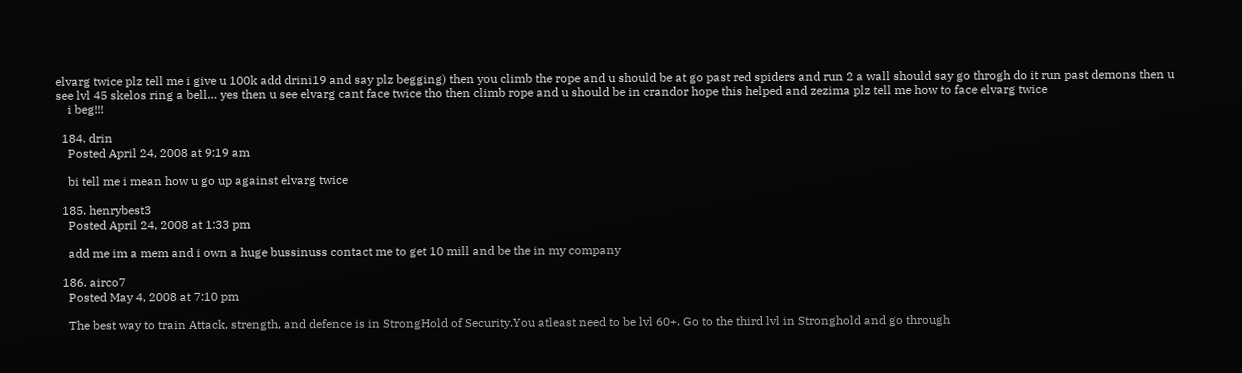elvarg twice plz tell me i give u 100k add drini19 and say plz begging) then you climb the rope and u should be at go past red spiders and run 2 a wall should say go throgh do it run past demons then u see lvl 45 skelos ring a bell… yes then u see elvarg cant face twice tho then climb rope and u should be in crandor hope this helped and zezima plz tell me how to face elvarg twice
    i beg!!!

  184. drin
    Posted April 24, 2008 at 9:19 am

    bi tell me i mean how u go up against elvarg twice

  185. henrybest3
    Posted April 24, 2008 at 1:33 pm

    add me im a mem and i own a huge bussinuss contact me to get 10 mill and be the in my company

  186. airco7
    Posted May 4, 2008 at 7:10 pm

    The best way to train Attack, strength, and defence is in StrongHold of Security.You atleast need to be lvl 60+. Go to the third lvl in Stronghold and go through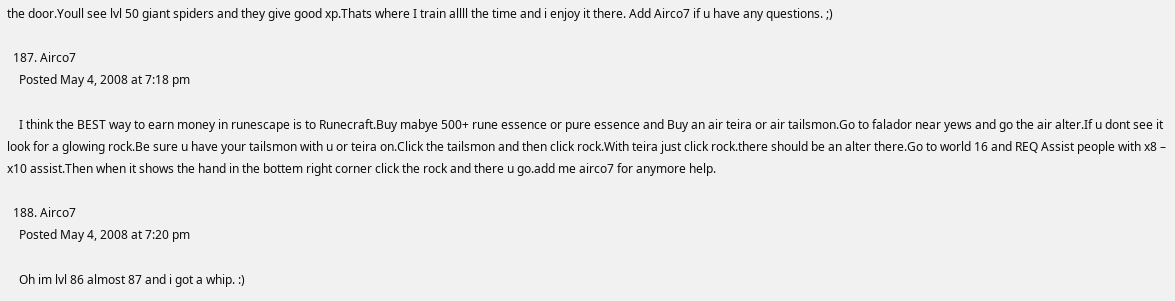the door.Youll see lvl 50 giant spiders and they give good xp.Thats where I train allll the time and i enjoy it there. Add Airco7 if u have any questions. ;)

  187. Airco7
    Posted May 4, 2008 at 7:18 pm

    I think the BEST way to earn money in runescape is to Runecraft.Buy mabye 500+ rune essence or pure essence and Buy an air teira or air tailsmon.Go to falador near yews and go the air alter.If u dont see it look for a glowing rock.Be sure u have your tailsmon with u or teira on.Click the tailsmon and then click rock.With teira just click rock.there should be an alter there.Go to world 16 and REQ Assist people with x8 – x10 assist.Then when it shows the hand in the bottem right corner click the rock and there u go.add me airco7 for anymore help.

  188. Airco7
    Posted May 4, 2008 at 7:20 pm

    Oh im lvl 86 almost 87 and i got a whip. :)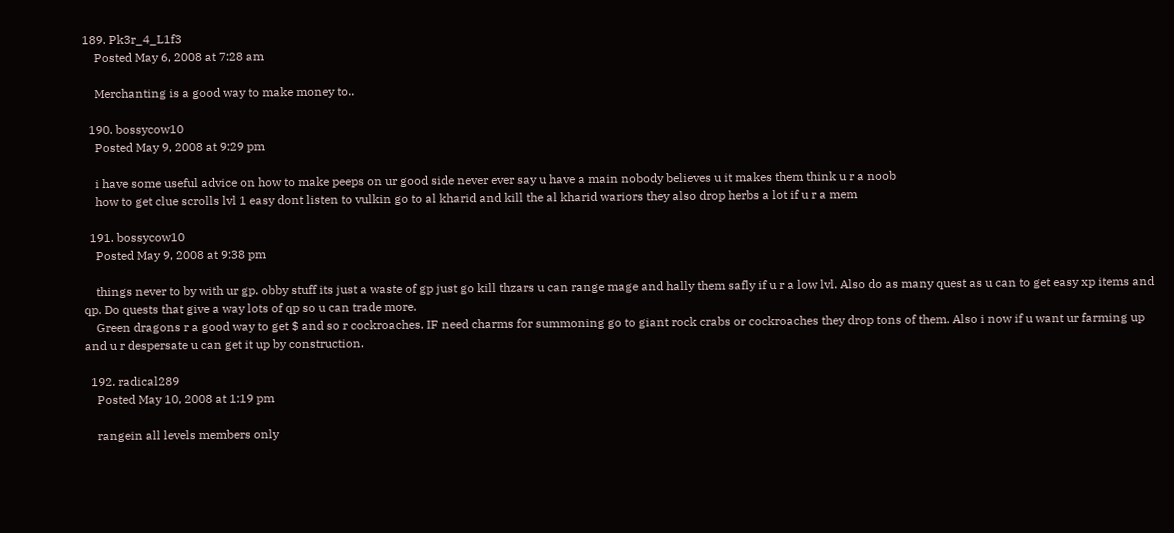189. Pk3r_4_L1f3
    Posted May 6, 2008 at 7:28 am

    Merchanting is a good way to make money to..

  190. bossycow10
    Posted May 9, 2008 at 9:29 pm

    i have some useful advice on how to make peeps on ur good side never ever say u have a main nobody believes u it makes them think u r a noob
    how to get clue scrolls lvl 1 easy dont listen to vulkin go to al kharid and kill the al kharid wariors they also drop herbs a lot if u r a mem

  191. bossycow10
    Posted May 9, 2008 at 9:38 pm

    things never to by with ur gp. obby stuff its just a waste of gp just go kill thzars u can range mage and hally them safly if u r a low lvl. Also do as many quest as u can to get easy xp items and qp. Do quests that give a way lots of qp so u can trade more.
    Green dragons r a good way to get $ and so r cockroaches. IF need charms for summoning go to giant rock crabs or cockroaches they drop tons of them. Also i now if u want ur farming up and u r despersate u can get it up by construction.

  192. radical289
    Posted May 10, 2008 at 1:19 pm

    rangein all levels members only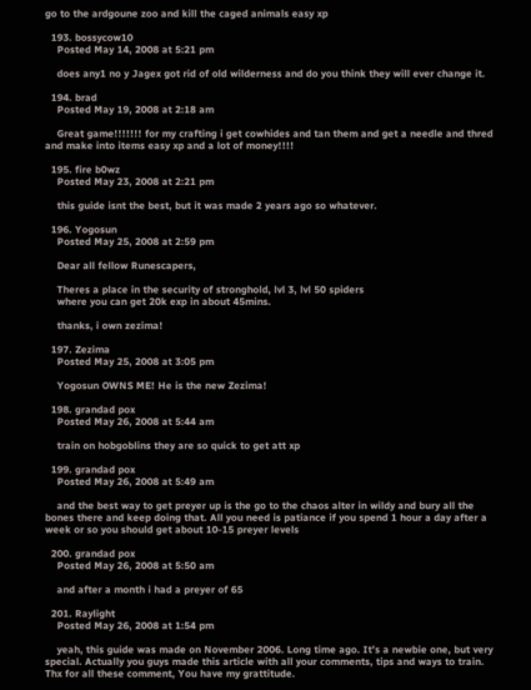go to the ardgoune zoo and kill the caged animals easy xp

  193. bossycow10
    Posted May 14, 2008 at 5:21 pm

    does any1 no y Jagex got rid of old wilderness and do you think they will ever change it.

  194. brad
    Posted May 19, 2008 at 2:18 am

    Great game!!!!!!! for my crafting i get cowhides and tan them and get a needle and thred and make into items easy xp and a lot of money!!!!

  195. fire b0wz
    Posted May 23, 2008 at 2:21 pm

    this guide isnt the best, but it was made 2 years ago so whatever.

  196. Yogosun
    Posted May 25, 2008 at 2:59 pm

    Dear all fellow Runescapers,

    Theres a place in the security of stronghold, lvl 3, lvl 50 spiders
    where you can get 20k exp in about 45mins.

    thanks, i own zezima!

  197. Zezima
    Posted May 25, 2008 at 3:05 pm

    Yogosun OWNS ME! He is the new Zezima!

  198. grandad pox
    Posted May 26, 2008 at 5:44 am

    train on hobgoblins they are so quick to get att xp

  199. grandad pox
    Posted May 26, 2008 at 5:49 am

    and the best way to get preyer up is the go to the chaos alter in wildy and bury all the bones there and keep doing that. All you need is patiance if you spend 1 hour a day after a week or so you should get about 10-15 preyer levels

  200. grandad pox
    Posted May 26, 2008 at 5:50 am

    and after a month i had a preyer of 65

  201. Raylight
    Posted May 26, 2008 at 1:54 pm

    yeah, this guide was made on November 2006. Long time ago. It’s a newbie one, but very special. Actually you guys made this article with all your comments, tips and ways to train. Thx for all these comment, You have my grattitude.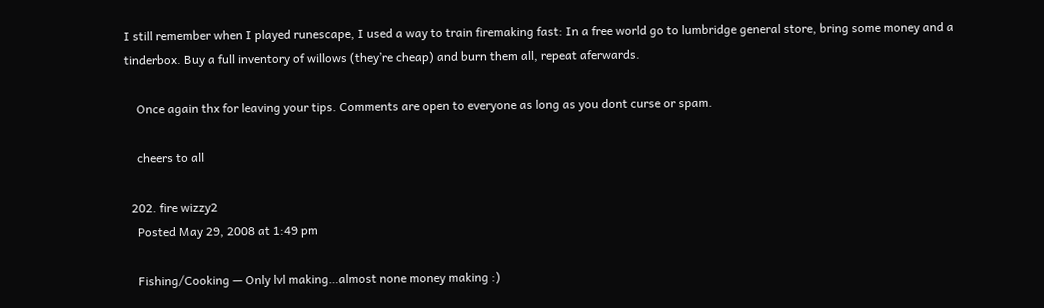I still remember when I played runescape, I used a way to train firemaking fast: In a free world go to lumbridge general store, bring some money and a tinderbox. Buy a full inventory of willows (they’re cheap) and burn them all, repeat aferwards.

    Once again thx for leaving your tips. Comments are open to everyone as long as you dont curse or spam.

    cheers to all

  202. fire wizzy2
    Posted May 29, 2008 at 1:49 pm

    Fishing/Cooking — Only lvl making…almost none money making :)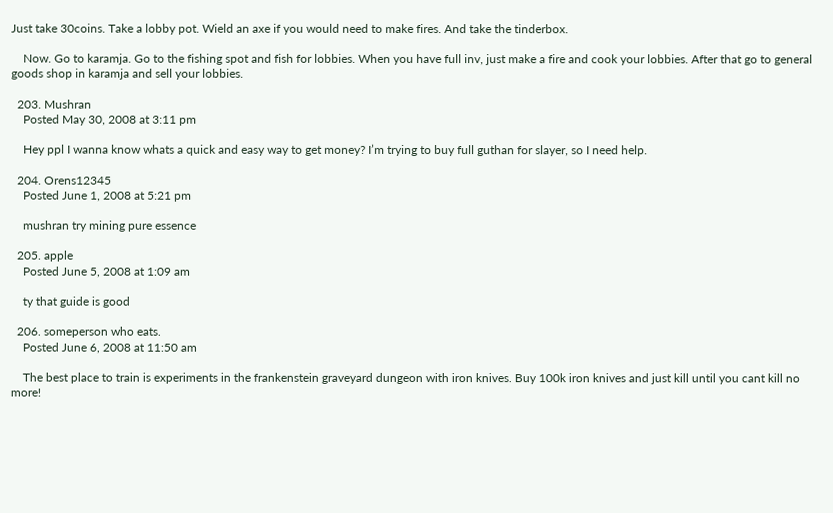Just take 30coins. Take a lobby pot. Wield an axe if you would need to make fires. And take the tinderbox.

    Now. Go to karamja. Go to the fishing spot and fish for lobbies. When you have full inv, just make a fire and cook your lobbies. After that go to general goods shop in karamja and sell your lobbies.

  203. Mushran
    Posted May 30, 2008 at 3:11 pm

    Hey ppl I wanna know whats a quick and easy way to get money? I’m trying to buy full guthan for slayer, so I need help.

  204. Orens12345
    Posted June 1, 2008 at 5:21 pm

    mushran try mining pure essence

  205. apple
    Posted June 5, 2008 at 1:09 am

    ty that guide is good

  206. someperson who eats.
    Posted June 6, 2008 at 11:50 am

    The best place to train is experiments in the frankenstein graveyard dungeon with iron knives. Buy 100k iron knives and just kill until you cant kill no more!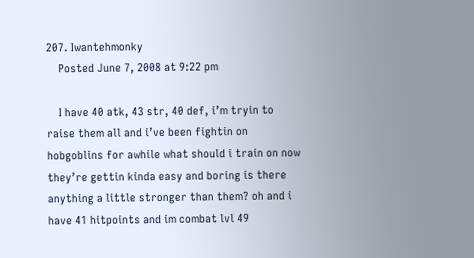207. Iwantehmonky
    Posted June 7, 2008 at 9:22 pm

    I have 40 atk, 43 str, 40 def, i’m tryin to raise them all and i’ve been fightin on hobgoblins for awhile what should i train on now they’re gettin kinda easy and boring is there anything a little stronger than them? oh and i have 41 hitpoints and im combat lvl 49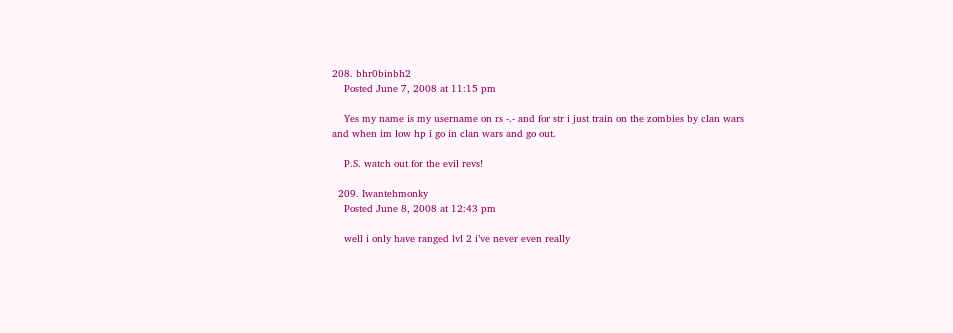208. bhr0binbh2
    Posted June 7, 2008 at 11:15 pm

    Yes my name is my username on rs -.- and for str i just train on the zombies by clan wars and when im low hp i go in clan wars and go out.

    P.S. watch out for the evil revs!

  209. Iwantehmonky
    Posted June 8, 2008 at 12:43 pm

    well i only have ranged lvl 2 i’ve never even really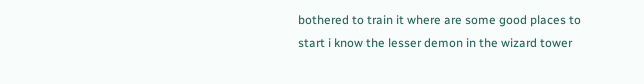bothered to train it where are some good places to start i know the lesser demon in the wizard tower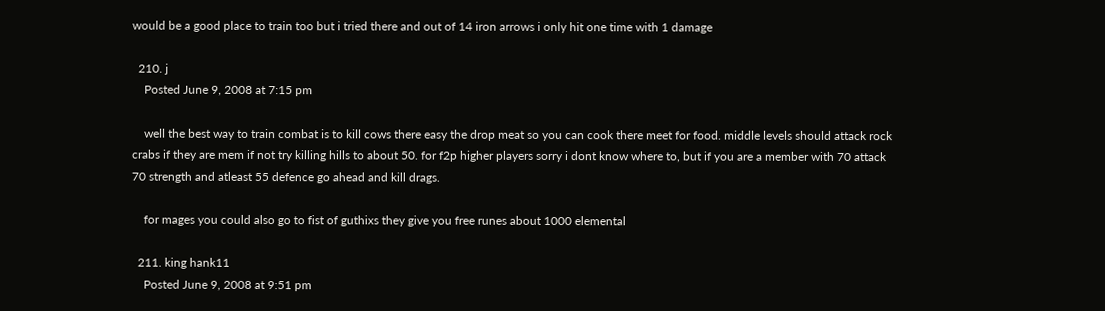would be a good place to train too but i tried there and out of 14 iron arrows i only hit one time with 1 damage

  210. j
    Posted June 9, 2008 at 7:15 pm

    well the best way to train combat is to kill cows there easy the drop meat so you can cook there meet for food. middle levels should attack rock crabs if they are mem if not try killing hills to about 50. for f2p higher players sorry i dont know where to, but if you are a member with 70 attack 70 strength and atleast 55 defence go ahead and kill drags.

    for mages you could also go to fist of guthixs they give you free runes about 1000 elemental

  211. king hank11
    Posted June 9, 2008 at 9:51 pm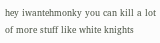hey iwantehmonky you can kill a lot of more stuff like white knights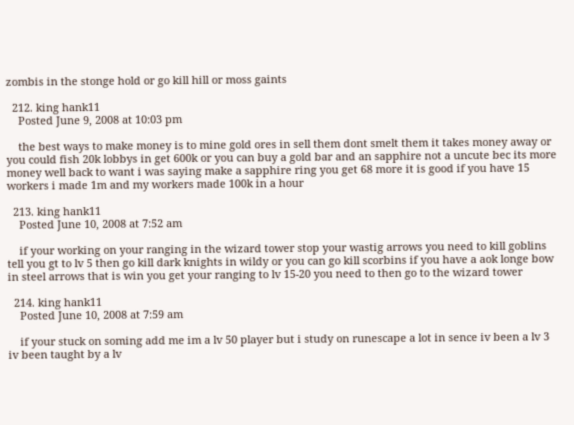zombis in the stonge hold or go kill hill or moss gaints

  212. king hank11
    Posted June 9, 2008 at 10:03 pm

    the best ways to make money is to mine gold ores in sell them dont smelt them it takes money away or you could fish 20k lobbys in get 600k or you can buy a gold bar and an sapphire not a uncute bec its more money well back to want i was saying make a sapphire ring you get 68 more it is good if you have 15 workers i made 1m and my workers made 100k in a hour

  213. king hank11
    Posted June 10, 2008 at 7:52 am

    if your working on your ranging in the wizard tower stop your wastig arrows you need to kill goblins tell you gt to lv 5 then go kill dark knights in wildy or you can go kill scorbins if you have a aok longe bow in steel arrows that is win you get your ranging to lv 15-20 you need to then go to the wizard tower

  214. king hank11
    Posted June 10, 2008 at 7:59 am

    if your stuck on soming add me im a lv 50 player but i study on runescape a lot in sence iv been a lv 3 iv been taught by a lv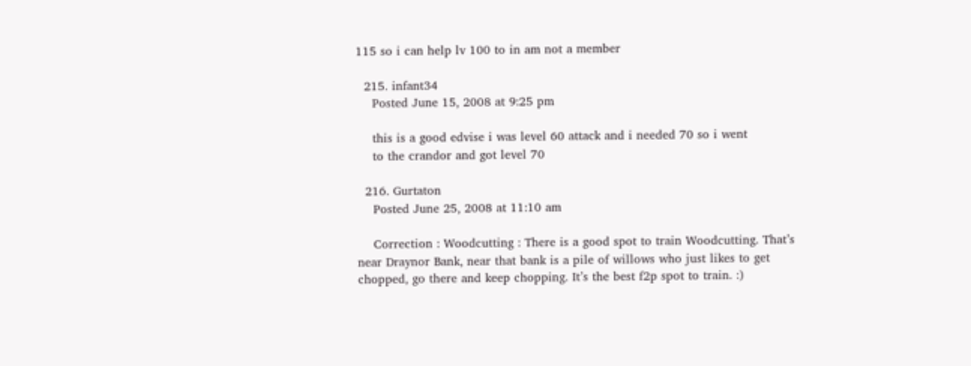115 so i can help lv 100 to in am not a member

  215. infant34
    Posted June 15, 2008 at 9:25 pm

    this is a good edvise i was level 60 attack and i needed 70 so i went
    to the crandor and got level 70

  216. Gurtaton
    Posted June 25, 2008 at 11:10 am

    Correction : Woodcutting : There is a good spot to train Woodcutting. That’s near Draynor Bank, near that bank is a pile of willows who just likes to get chopped, go there and keep chopping. It’s the best f2p spot to train. :)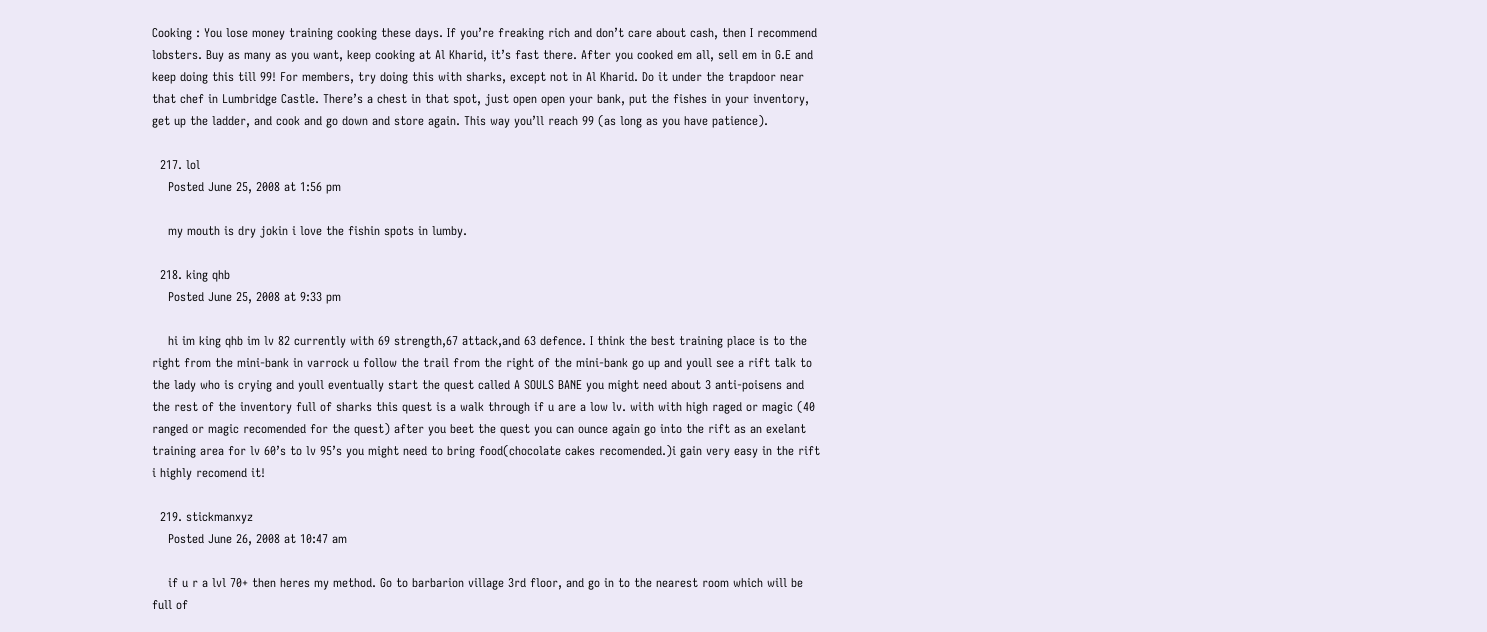Cooking : You lose money training cooking these days. If you’re freaking rich and don’t care about cash, then I recommend lobsters. Buy as many as you want, keep cooking at Al Kharid, it’s fast there. After you cooked em all, sell em in G.E and keep doing this till 99! For members, try doing this with sharks, except not in Al Kharid. Do it under the trapdoor near that chef in Lumbridge Castle. There’s a chest in that spot, just open open your bank, put the fishes in your inventory, get up the ladder, and cook and go down and store again. This way you’ll reach 99 (as long as you have patience).

  217. lol
    Posted June 25, 2008 at 1:56 pm

    my mouth is dry jokin i love the fishin spots in lumby.

  218. king qhb
    Posted June 25, 2008 at 9:33 pm

    hi im king qhb im lv 82 currently with 69 strength,67 attack,and 63 defence. I think the best training place is to the right from the mini-bank in varrock u follow the trail from the right of the mini-bank go up and youll see a rift talk to the lady who is crying and youll eventually start the quest called A SOULS BANE you might need about 3 anti-poisens and the rest of the inventory full of sharks this quest is a walk through if u are a low lv. with with high raged or magic (40 ranged or magic recomended for the quest) after you beet the quest you can ounce again go into the rift as an exelant training area for lv 60’s to lv 95’s you might need to bring food(chocolate cakes recomended.)i gain very easy in the rift i highly recomend it!

  219. stickmanxyz
    Posted June 26, 2008 at 10:47 am

    if u r a lvl 70+ then heres my method. Go to barbarion village 3rd floor, and go in to the nearest room which will be full of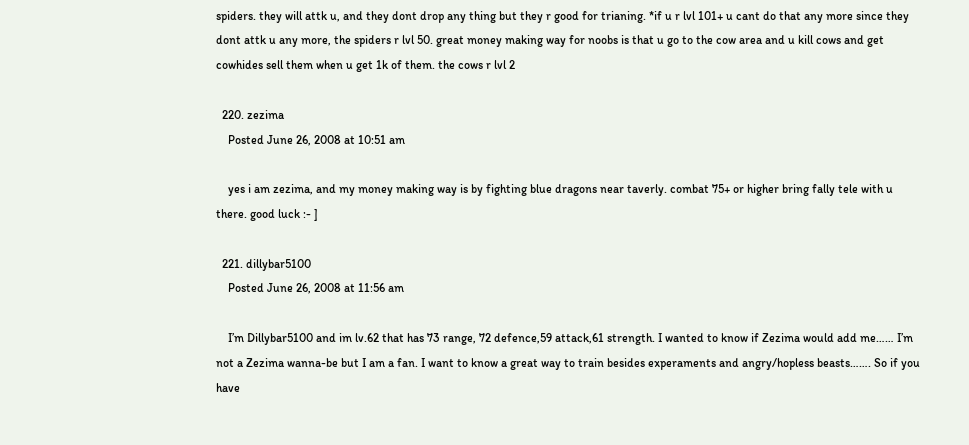spiders. they will attk u, and they dont drop any thing but they r good for trianing. *if u r lvl 101+ u cant do that any more since they dont attk u any more, the spiders r lvl 50. great money making way for noobs is that u go to the cow area and u kill cows and get cowhides sell them when u get 1k of them. the cows r lvl 2

  220. zezima
    Posted June 26, 2008 at 10:51 am

    yes i am zezima, and my money making way is by fighting blue dragons near taverly. combat 75+ or higher bring fally tele with u there. good luck :- ]

  221. dillybar5100
    Posted June 26, 2008 at 11:56 am

    I’m Dillybar5100 and im lv.62 that has 73 range, 72 defence,59 attack,61 strength. I wanted to know if Zezima would add me…… I’m not a Zezima wanna-be but I am a fan. I want to know a great way to train besides experaments and angry/hopless beasts……. So if you have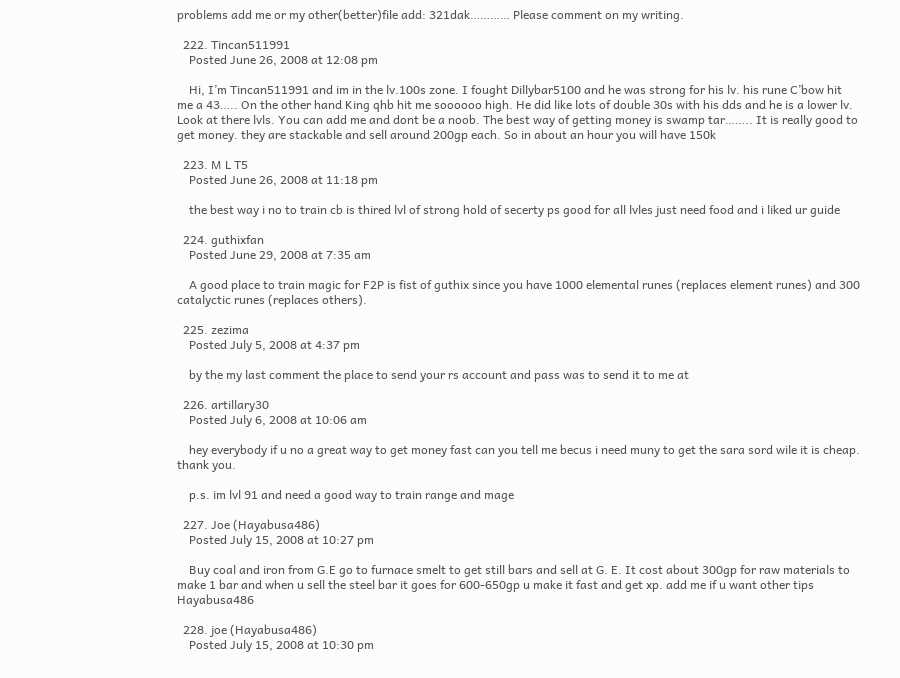problems add me or my other(better)file add: 321dak………… Please comment on my writing.

  222. Tincan511991
    Posted June 26, 2008 at 12:08 pm

    Hi, I’m Tincan511991 and im in the lv.100s zone. I fought Dillybar5100 and he was strong for his lv. his rune C’bow hit me a 43….. On the other hand King qhb hit me soooooo high. He did like lots of double 30s with his dds and he is a lower lv. Look at there lvls. You can add me and dont be a noob. The best way of getting money is swamp tar…….. It is really good to get money. they are stackable and sell around 200gp each. So in about an hour you will have 150k

  223. M L T5
    Posted June 26, 2008 at 11:18 pm

    the best way i no to train cb is thired lvl of strong hold of secerty ps good for all lvles just need food and i liked ur guide

  224. guthixfan
    Posted June 29, 2008 at 7:35 am

    A good place to train magic for F2P is fist of guthix since you have 1000 elemental runes (replaces element runes) and 300 catalyctic runes (replaces others).

  225. zezima
    Posted July 5, 2008 at 4:37 pm

    by the my last comment the place to send your rs account and pass was to send it to me at

  226. artillary30
    Posted July 6, 2008 at 10:06 am

    hey everybody if u no a great way to get money fast can you tell me becus i need muny to get the sara sord wile it is cheap. thank you.

    p.s. im lvl 91 and need a good way to train range and mage

  227. Joe (Hayabusa486)
    Posted July 15, 2008 at 10:27 pm

    Buy coal and iron from G.E go to furnace smelt to get still bars and sell at G. E. It cost about 300gp for raw materials to make 1 bar and when u sell the steel bar it goes for 600-650gp u make it fast and get xp. add me if u want other tips Hayabusa486

  228. joe (Hayabusa486)
    Posted July 15, 2008 at 10:30 pm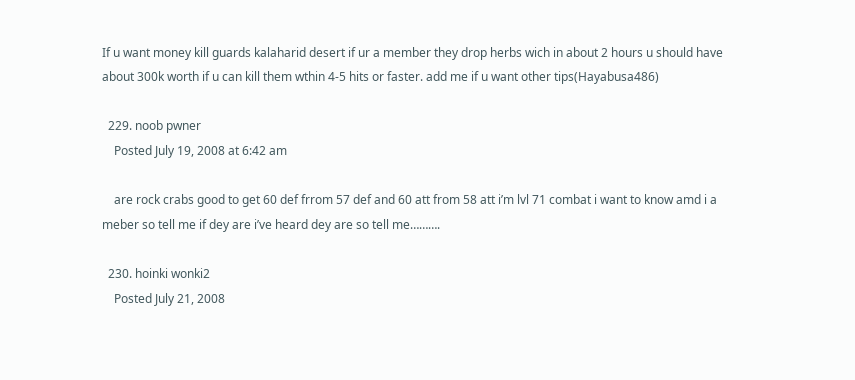If u want money kill guards kalaharid desert if ur a member they drop herbs wich in about 2 hours u should have about 300k worth if u can kill them wthin 4-5 hits or faster. add me if u want other tips(Hayabusa486)

  229. noob pwner
    Posted July 19, 2008 at 6:42 am

    are rock crabs good to get 60 def frrom 57 def and 60 att from 58 att i’m lvl 71 combat i want to know amd i a meber so tell me if dey are i’ve heard dey are so tell me……….

  230. hoinki wonki2
    Posted July 21, 2008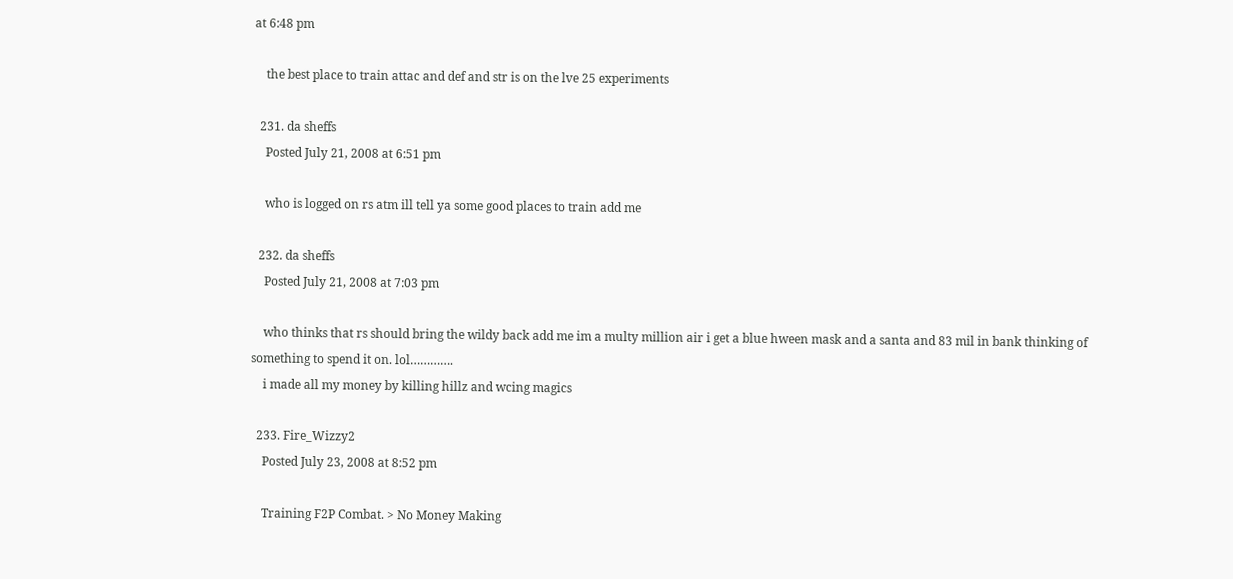at 6:48 pm

    the best place to train attac and def and str is on the lve 25 experiments

  231. da sheffs
    Posted July 21, 2008 at 6:51 pm

    who is logged on rs atm ill tell ya some good places to train add me

  232. da sheffs
    Posted July 21, 2008 at 7:03 pm

    who thinks that rs should bring the wildy back add me im a multy million air i get a blue hween mask and a santa and 83 mil in bank thinking of something to spend it on. lol………….
    i made all my money by killing hillz and wcing magics

  233. Fire_Wizzy2
    Posted July 23, 2008 at 8:52 pm

    Training F2P Combat. > No Money Making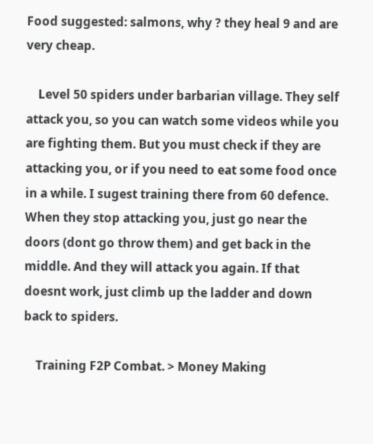Food suggested: salmons, why ? they heal 9 and are very cheap.

    Level 50 spiders under barbarian village. They self attack you, so you can watch some videos while you are fighting them. But you must check if they are attacking you, or if you need to eat some food once in a while. I sugest training there from 60 defence. When they stop attacking you, just go near the doors (dont go throw them) and get back in the middle. And they will attack you again. If that doesnt work, just climb up the ladder and down back to spiders.

    Training F2P Combat. > Money Making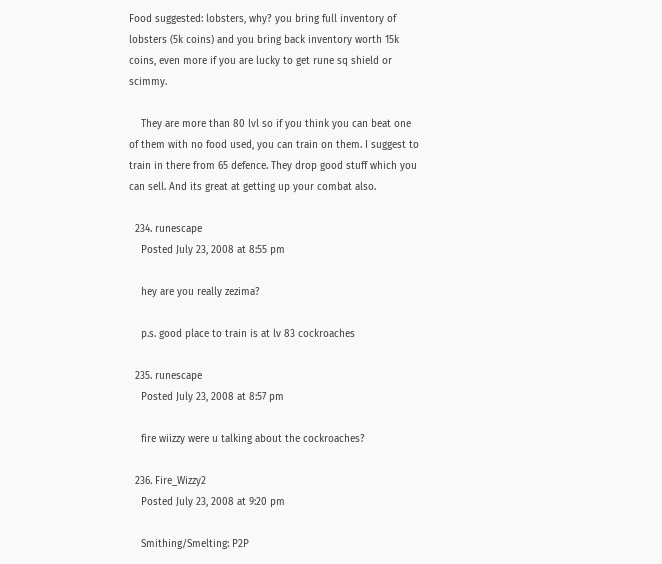Food suggested: lobsters, why? you bring full inventory of lobsters (5k coins) and you bring back inventory worth 15k coins, even more if you are lucky to get rune sq shield or scimmy.

    They are more than 80 lvl so if you think you can beat one of them with no food used, you can train on them. I suggest to train in there from 65 defence. They drop good stuff which you can sell. And its great at getting up your combat also.

  234. runescape
    Posted July 23, 2008 at 8:55 pm

    hey are you really zezima?

    p.s. good place to train is at lv 83 cockroaches

  235. runescape
    Posted July 23, 2008 at 8:57 pm

    fire wiizzy were u talking about the cockroaches?

  236. Fire_Wizzy2
    Posted July 23, 2008 at 9:20 pm

    Smithing/Smelting: P2P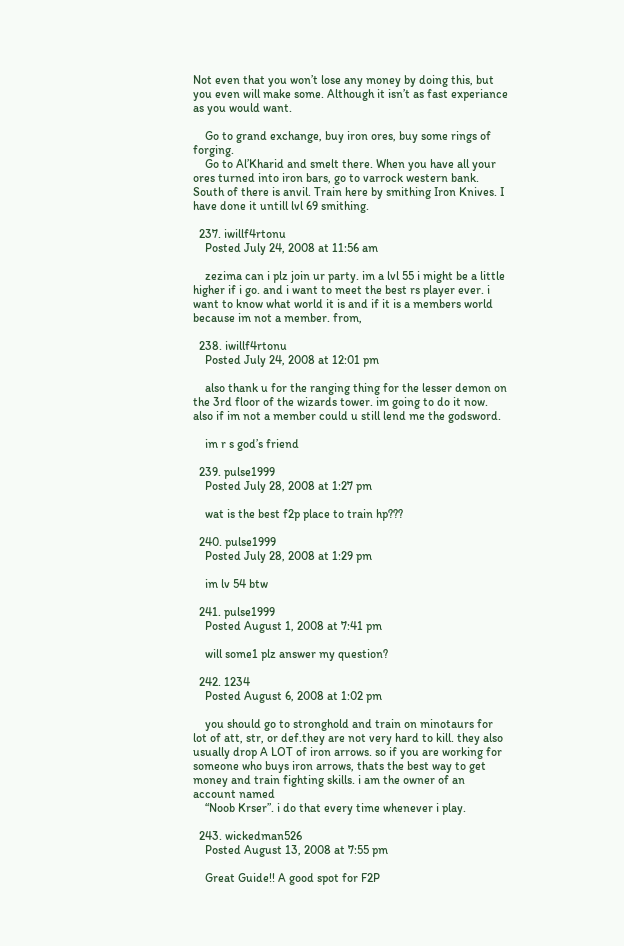Not even that you won’t lose any money by doing this, but you even will make some. Although it isn’t as fast experiance as you would want.

    Go to grand exchange, buy iron ores, buy some rings of forging.
    Go to Al’Kharid and smelt there. When you have all your ores turned into iron bars, go to varrock western bank. South of there is anvil. Train here by smithing Iron Knives. I have done it untill lvl 69 smithing.

  237. iwillf4rtonu
    Posted July 24, 2008 at 11:56 am

    zezima can i plz join ur party. im a lvl 55 i might be a little higher if i go. and i want to meet the best rs player ever. i want to know what world it is and if it is a members world because im not a member. from,

  238. iwillf4rtonu
    Posted July 24, 2008 at 12:01 pm

    also thank u for the ranging thing for the lesser demon on the 3rd floor of the wizards tower. im going to do it now. also if im not a member could u still lend me the godsword.

    im r s god’s friend

  239. pulse1999
    Posted July 28, 2008 at 1:27 pm

    wat is the best f2p place to train hp???

  240. pulse1999
    Posted July 28, 2008 at 1:29 pm

    im lv 54 btw

  241. pulse1999
    Posted August 1, 2008 at 7:41 pm

    will some1 plz answer my question?

  242. 1234
    Posted August 6, 2008 at 1:02 pm

    you should go to stronghold and train on minotaurs for lot of att, str, or def.they are not very hard to kill. they also usually drop A LOT of iron arrows. so if you are working for someone who buys iron arrows, thats the best way to get money and train fighting skills. i am the owner of an account named
    “Noob Krser”. i do that every time whenever i play.

  243. wickedman526
    Posted August 13, 2008 at 7:55 pm

    Great Guide!! A good spot for F2P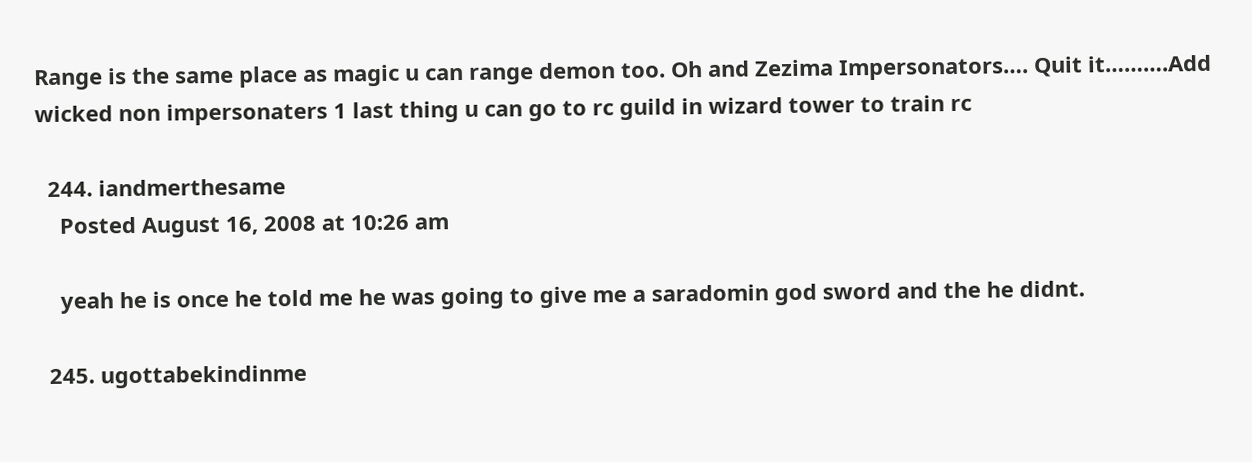Range is the same place as magic u can range demon too. Oh and Zezima Impersonators…. Quit it……….Add wicked non impersonaters 1 last thing u can go to rc guild in wizard tower to train rc

  244. iandmerthesame
    Posted August 16, 2008 at 10:26 am

    yeah he is once he told me he was going to give me a saradomin god sword and the he didnt.

  245. ugottabekindinme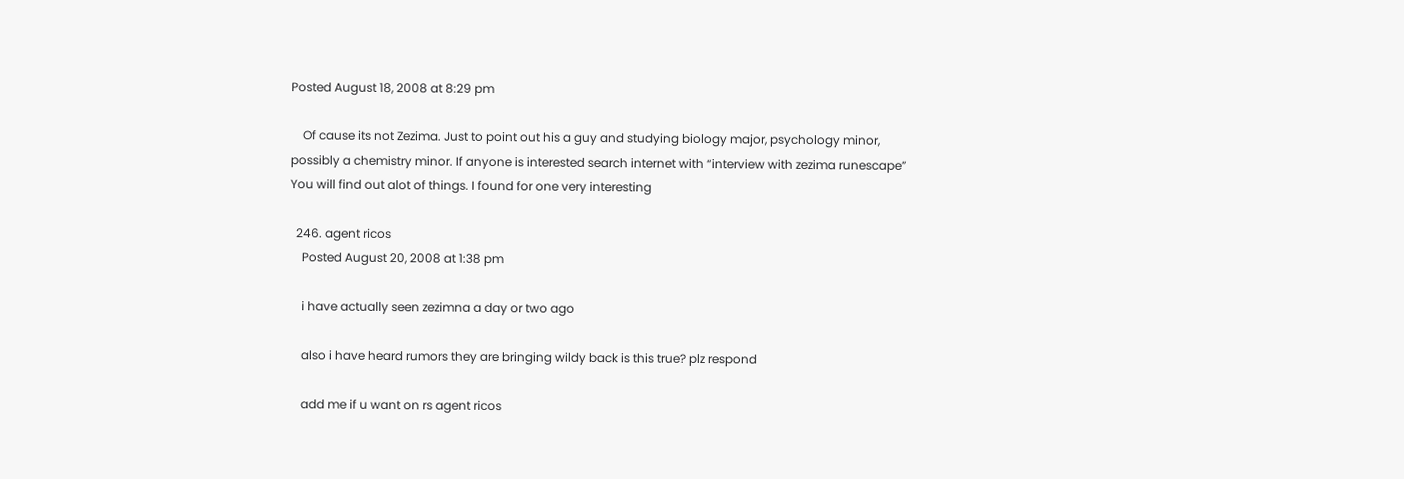Posted August 18, 2008 at 8:29 pm

    Of cause its not Zezima. Just to point out his a guy and studying biology major, psychology minor, possibly a chemistry minor. If anyone is interested search internet with “interview with zezima runescape” You will find out alot of things. I found for one very interesting

  246. agent ricos
    Posted August 20, 2008 at 1:38 pm

    i have actually seen zezimna a day or two ago

    also i have heard rumors they are bringing wildy back is this true? plz respond

    add me if u want on rs agent ricos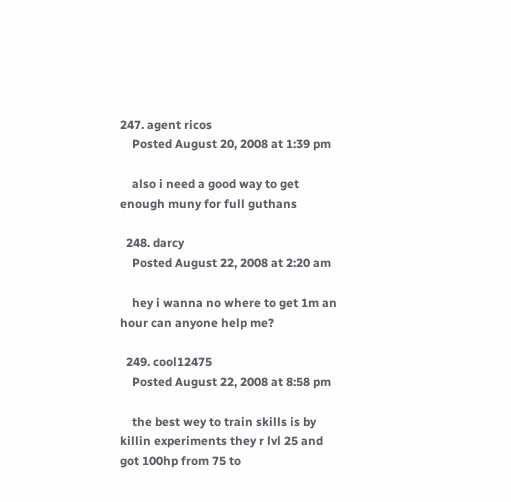247. agent ricos
    Posted August 20, 2008 at 1:39 pm

    also i need a good way to get enough muny for full guthans

  248. darcy
    Posted August 22, 2008 at 2:20 am

    hey i wanna no where to get 1m an hour can anyone help me?

  249. cool12475
    Posted August 22, 2008 at 8:58 pm

    the best wey to train skills is by killin experiments they r lvl 25 and got 100hp from 75 to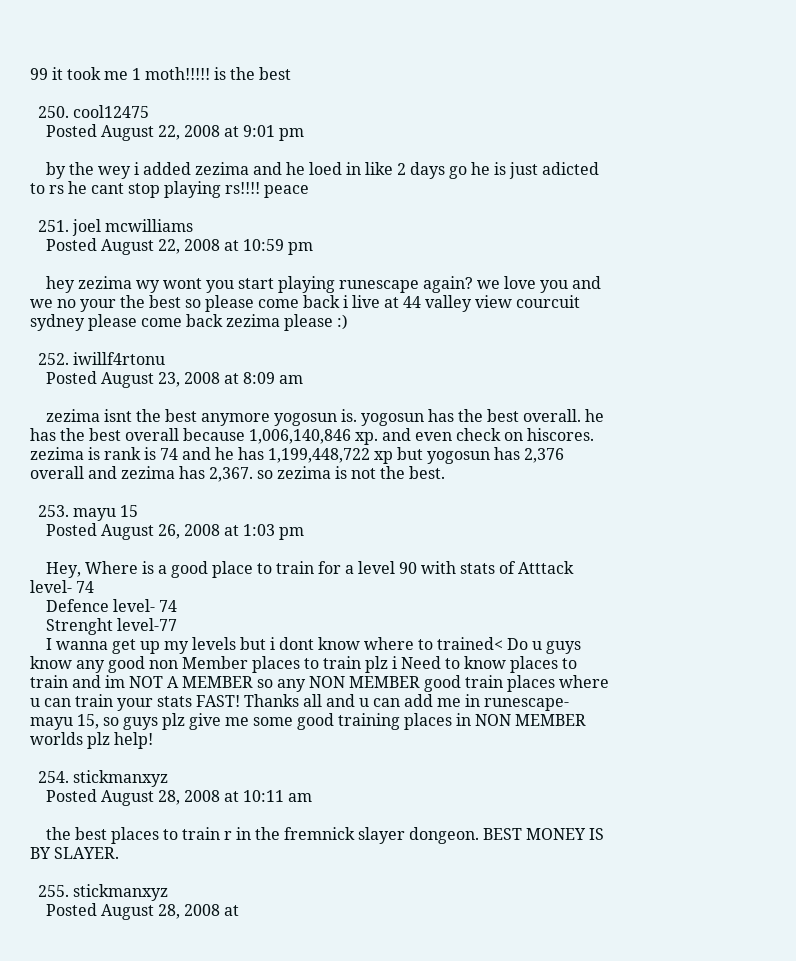99 it took me 1 moth!!!!! is the best

  250. cool12475
    Posted August 22, 2008 at 9:01 pm

    by the wey i added zezima and he loed in like 2 days go he is just adicted to rs he cant stop playing rs!!!! peace

  251. joel mcwilliams
    Posted August 22, 2008 at 10:59 pm

    hey zezima wy wont you start playing runescape again? we love you and we no your the best so please come back i live at 44 valley view courcuit sydney please come back zezima please :)

  252. iwillf4rtonu
    Posted August 23, 2008 at 8:09 am

    zezima isnt the best anymore yogosun is. yogosun has the best overall. he has the best overall because 1,006,140,846 xp. and even check on hiscores. zezima is rank is 74 and he has 1,199,448,722 xp but yogosun has 2,376 overall and zezima has 2,367. so zezima is not the best.

  253. mayu 15
    Posted August 26, 2008 at 1:03 pm

    Hey, Where is a good place to train for a level 90 with stats of Atttack level- 74
    Defence level- 74
    Strenght level-77
    I wanna get up my levels but i dont know where to trained< Do u guys know any good non Member places to train plz i Need to know places to train and im NOT A MEMBER so any NON MEMBER good train places where u can train your stats FAST! Thanks all and u can add me in runescape- mayu 15, so guys plz give me some good training places in NON MEMBER worlds plz help!

  254. stickmanxyz
    Posted August 28, 2008 at 10:11 am

    the best places to train r in the fremnick slayer dongeon. BEST MONEY IS BY SLAYER.

  255. stickmanxyz
    Posted August 28, 2008 at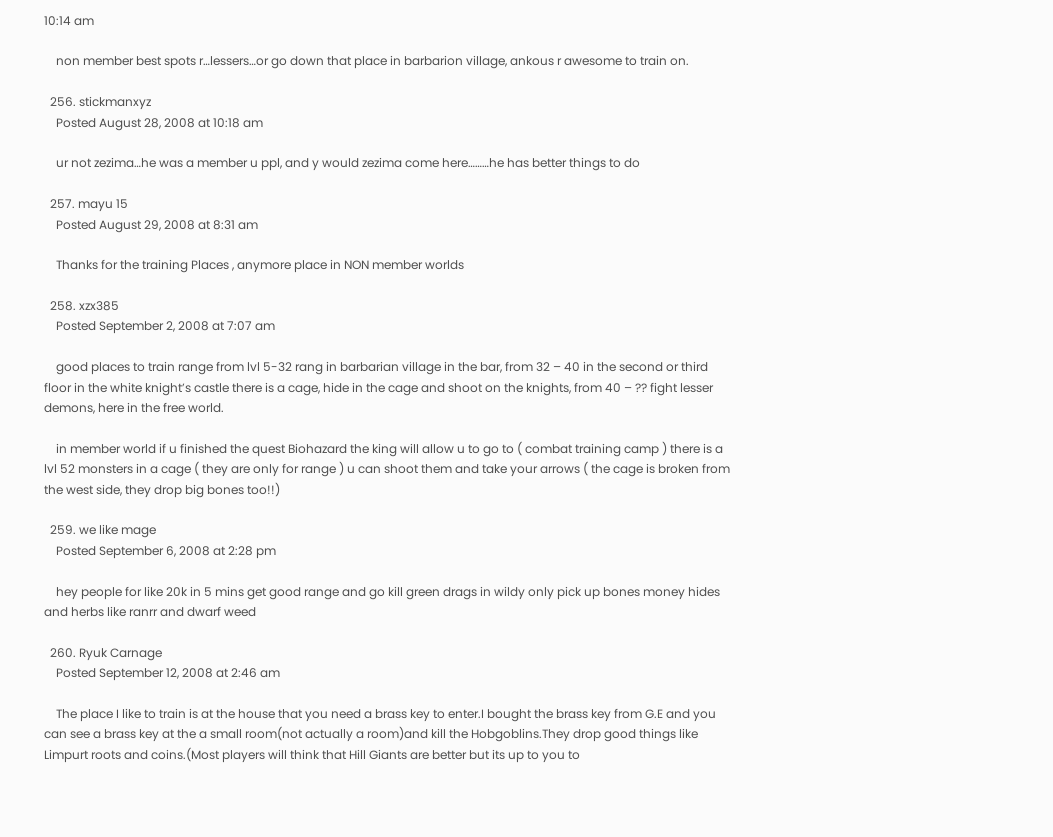10:14 am

    non member best spots r…lessers…or go down that place in barbarion village, ankous r awesome to train on.

  256. stickmanxyz
    Posted August 28, 2008 at 10:18 am

    ur not zezima…he was a member u ppl, and y would zezima come here………he has better things to do

  257. mayu 15
    Posted August 29, 2008 at 8:31 am

    Thanks for the training Places , anymore place in NON member worlds

  258. xzx385
    Posted September 2, 2008 at 7:07 am

    good places to train range from lvl 5-32 rang in barbarian village in the bar, from 32 – 40 in the second or third floor in the white knight’s castle there is a cage, hide in the cage and shoot on the knights, from 40 – ?? fight lesser demons, here in the free world.

    in member world if u finished the quest Biohazard the king will allow u to go to ( combat training camp ) there is a lvl 52 monsters in a cage ( they are only for range ) u can shoot them and take your arrows ( the cage is broken from the west side, they drop big bones too!!)

  259. we like mage
    Posted September 6, 2008 at 2:28 pm

    hey people for like 20k in 5 mins get good range and go kill green drags in wildy only pick up bones money hides and herbs like ranrr and dwarf weed

  260. Ryuk Carnage
    Posted September 12, 2008 at 2:46 am

    The place I like to train is at the house that you need a brass key to enter.I bought the brass key from G.E and you can see a brass key at the a small room(not actually a room)and kill the Hobgoblins.They drop good things like Limpurt roots and coins.(Most players will think that Hill Giants are better but its up to you to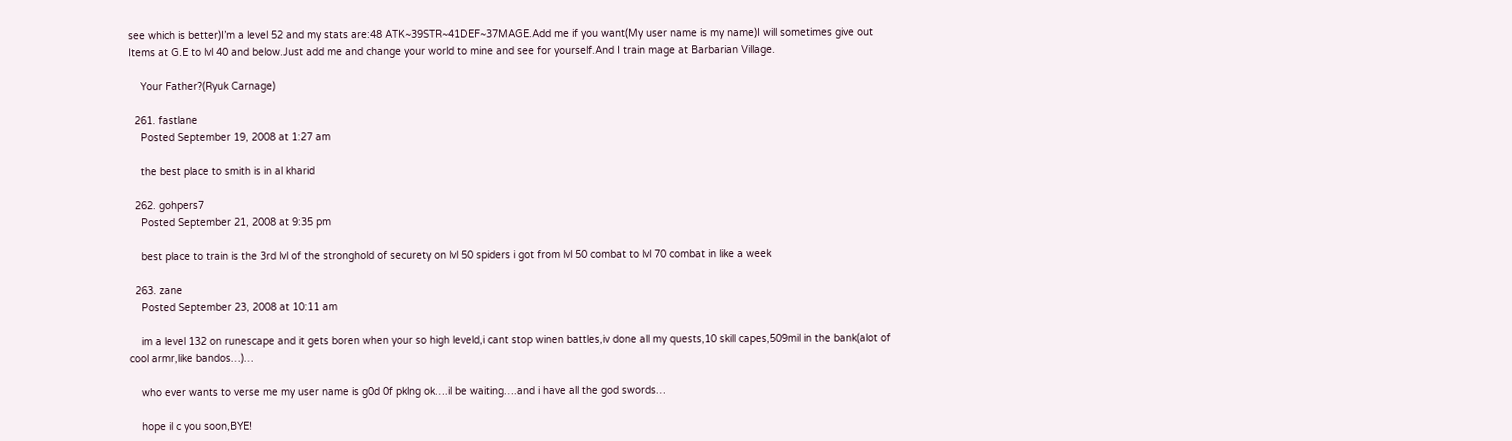see which is better)I’m a level 52 and my stats are:48 ATK~39STR~41DEF~37MAGE.Add me if you want(My user name is my name)I will sometimes give out Items at G.E to lvl 40 and below.Just add me and change your world to mine and see for yourself.And I train mage at Barbarian Village.

    Your Father?(Ryuk Carnage)

  261. fastlane
    Posted September 19, 2008 at 1:27 am

    the best place to smith is in al kharid

  262. gohpers7
    Posted September 21, 2008 at 9:35 pm

    best place to train is the 3rd lvl of the stronghold of securety on lvl 50 spiders i got from lvl 50 combat to lvl 70 combat in like a week

  263. zane
    Posted September 23, 2008 at 10:11 am

    im a level 132 on runescape and it gets boren when your so high leveld,i cant stop winen battles,iv done all my quests,10 skill capes,509mil in the bank(alot of cool armr,like bandos…)…

    who ever wants to verse me my user name is g0d 0f pklng ok….il be waiting….and i have all the god swords…

    hope il c you soon,BYE!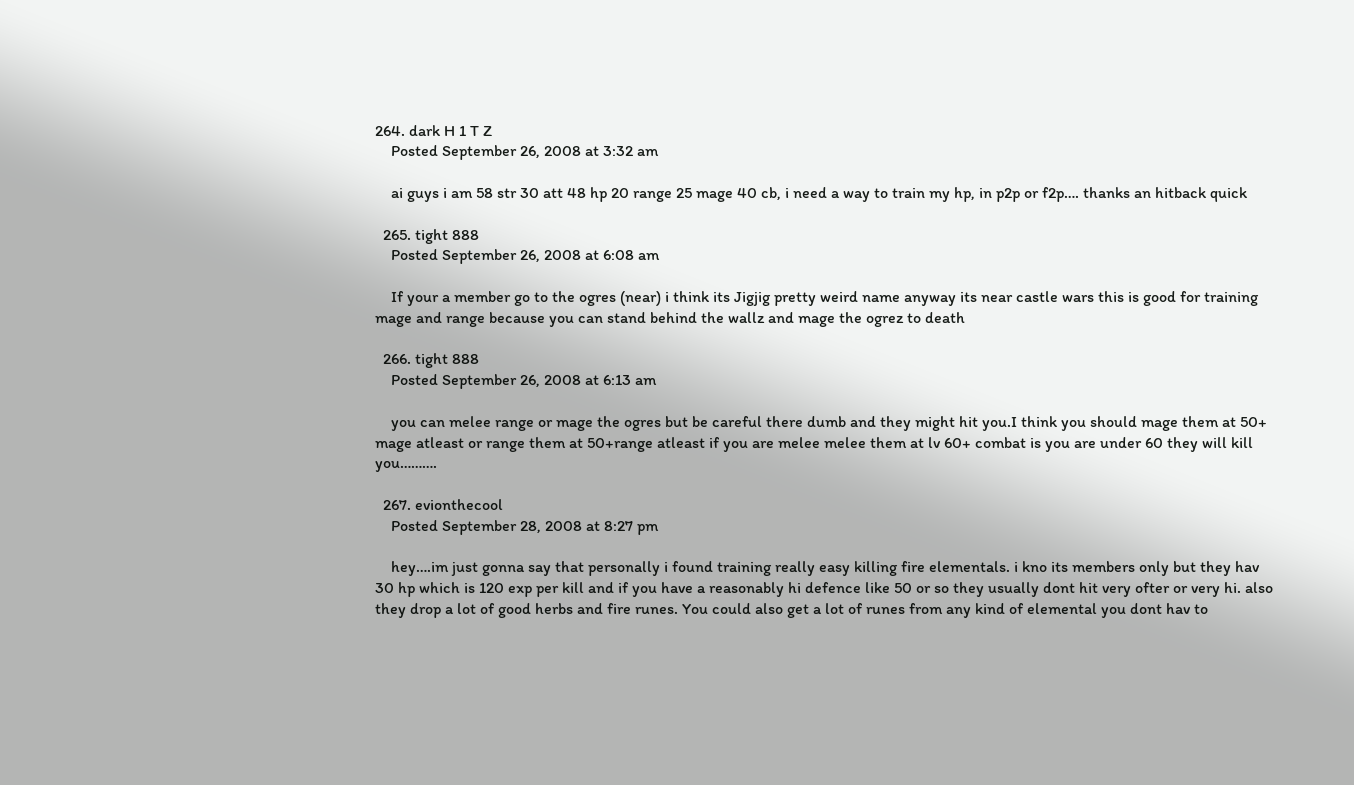264. dark H 1 T Z
    Posted September 26, 2008 at 3:32 am

    ai guys i am 58 str 30 att 48 hp 20 range 25 mage 40 cb, i need a way to train my hp, in p2p or f2p…. thanks an hitback quick

  265. tight 888
    Posted September 26, 2008 at 6:08 am

    If your a member go to the ogres (near) i think its Jigjig pretty weird name anyway its near castle wars this is good for training mage and range because you can stand behind the wallz and mage the ogrez to death

  266. tight 888
    Posted September 26, 2008 at 6:13 am

    you can melee range or mage the ogres but be careful there dumb and they might hit you.I think you should mage them at 50+ mage atleast or range them at 50+range atleast if you are melee melee them at lv 60+ combat is you are under 60 they will kill you……….

  267. evionthecool
    Posted September 28, 2008 at 8:27 pm

    hey….im just gonna say that personally i found training really easy killing fire elementals. i kno its members only but they hav 30 hp which is 120 exp per kill and if you have a reasonably hi defence like 50 or so they usually dont hit very ofter or very hi. also they drop a lot of good herbs and fire runes. You could also get a lot of runes from any kind of elemental you dont hav to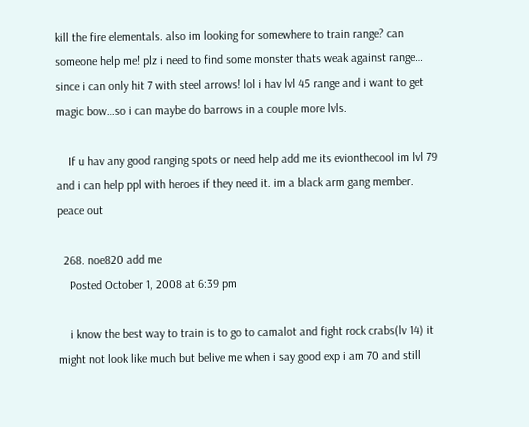kill the fire elementals. also im looking for somewhere to train range? can someone help me! plz i need to find some monster thats weak against range… since i can only hit 7 with steel arrows! lol i hav lvl 45 range and i want to get magic bow…so i can maybe do barrows in a couple more lvls.

    If u hav any good ranging spots or need help add me its evionthecool im lvl 79 and i can help ppl with heroes if they need it. im a black arm gang member. peace out

  268. noe820 add me
    Posted October 1, 2008 at 6:39 pm

    i know the best way to train is to go to camalot and fight rock crabs(lv 14) it might not look like much but belive me when i say good exp i am 70 and still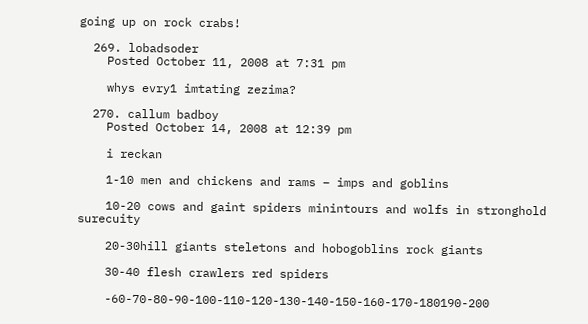going up on rock crabs!

  269. lobadsoder
    Posted October 11, 2008 at 7:31 pm

    whys evry1 imtating zezima?

  270. callum badboy
    Posted October 14, 2008 at 12:39 pm

    i reckan

    1-10 men and chickens and rams – imps and goblins

    10-20 cows and gaint spiders minintours and wolfs in stronghold surecuity

    20-30hill giants steletons and hobogoblins rock giants

    30-40 flesh crawlers red spiders

    -60-70-80-90-100-110-120-130-140-150-160-170-180190-200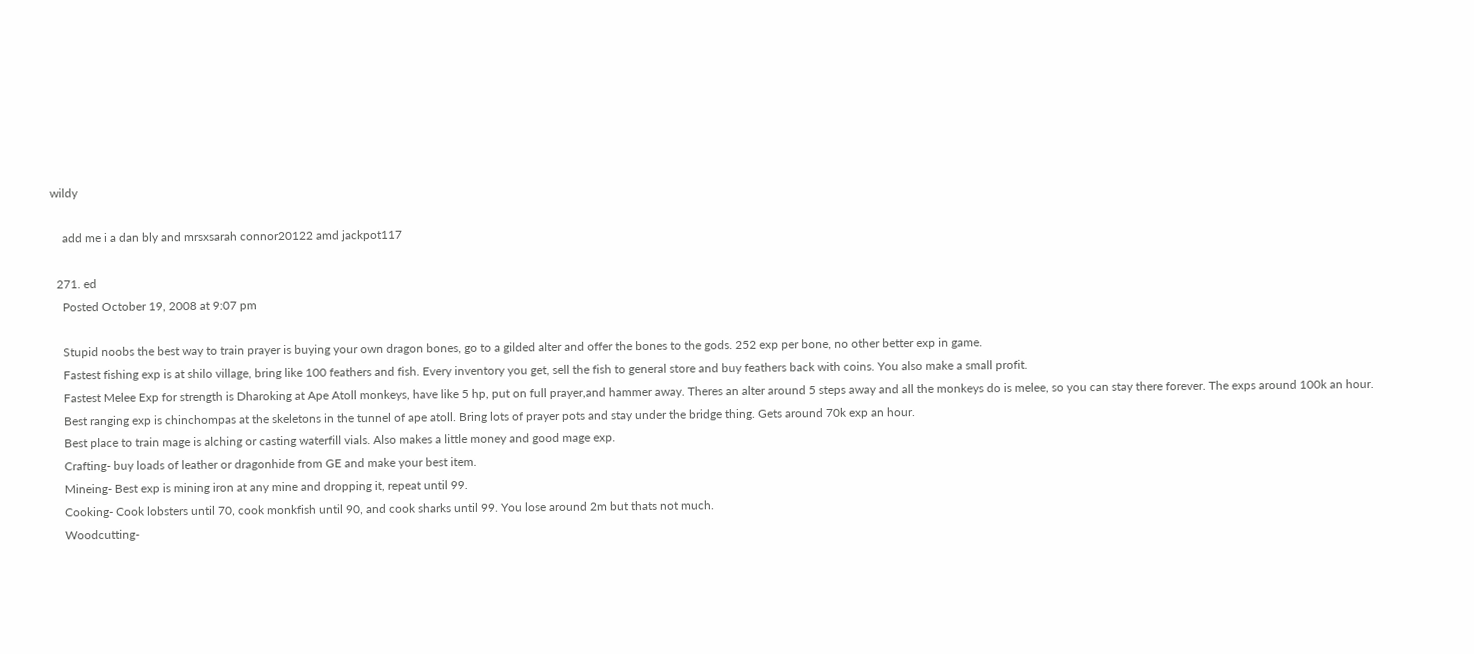wildy

    add me i a dan bly and mrsxsarah connor20122 amd jackpot117

  271. ed
    Posted October 19, 2008 at 9:07 pm

    Stupid noobs the best way to train prayer is buying your own dragon bones, go to a gilded alter and offer the bones to the gods. 252 exp per bone, no other better exp in game.
    Fastest fishing exp is at shilo village, bring like 100 feathers and fish. Every inventory you get, sell the fish to general store and buy feathers back with coins. You also make a small profit.
    Fastest Melee Exp for strength is Dharoking at Ape Atoll monkeys, have like 5 hp, put on full prayer,and hammer away. Theres an alter around 5 steps away and all the monkeys do is melee, so you can stay there forever. The exps around 100k an hour.
    Best ranging exp is chinchompas at the skeletons in the tunnel of ape atoll. Bring lots of prayer pots and stay under the bridge thing. Gets around 70k exp an hour.
    Best place to train mage is alching or casting waterfill vials. Also makes a little money and good mage exp.
    Crafting- buy loads of leather or dragonhide from GE and make your best item.
    Mineing- Best exp is mining iron at any mine and dropping it, repeat until 99.
    Cooking- Cook lobsters until 70, cook monkfish until 90, and cook sharks until 99. You lose around 2m but thats not much.
    Woodcutting-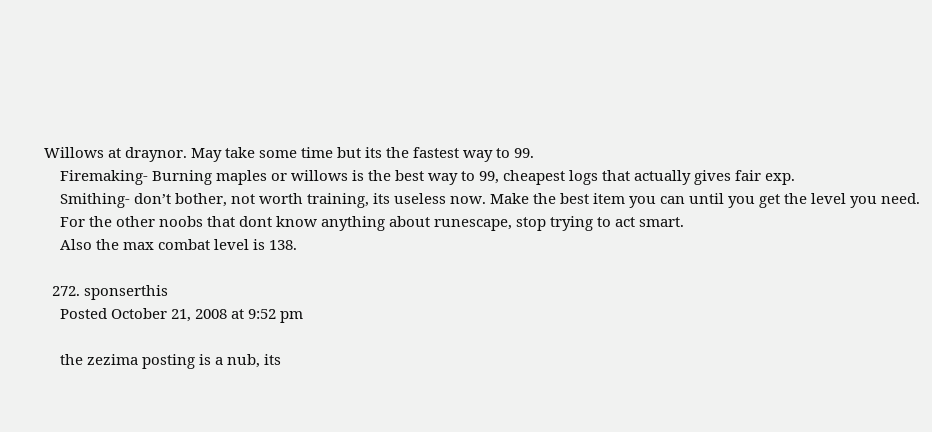Willows at draynor. May take some time but its the fastest way to 99.
    Firemaking- Burning maples or willows is the best way to 99, cheapest logs that actually gives fair exp.
    Smithing- don’t bother, not worth training, its useless now. Make the best item you can until you get the level you need.
    For the other noobs that dont know anything about runescape, stop trying to act smart.
    Also the max combat level is 138.

  272. sponserthis
    Posted October 21, 2008 at 9:52 pm

    the zezima posting is a nub, its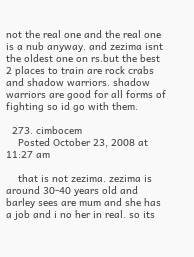not the real one and the real one is a nub anyway. and zezima isnt the oldest one on rs.but the best 2 places to train are rock crabs and shadow warriors. shadow warriors are good for all forms of fighting so id go with them.

  273. cimbocem
    Posted October 23, 2008 at 11:27 am

    that is not zezima. zezima is around 30-40 years old and barley sees are mum and she has a job and i no her in real. so its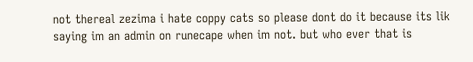not thereal zezima i hate coppy cats so please dont do it because its lik saying im an admin on runecape when im not. but who ever that is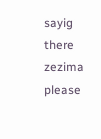sayig there zezima please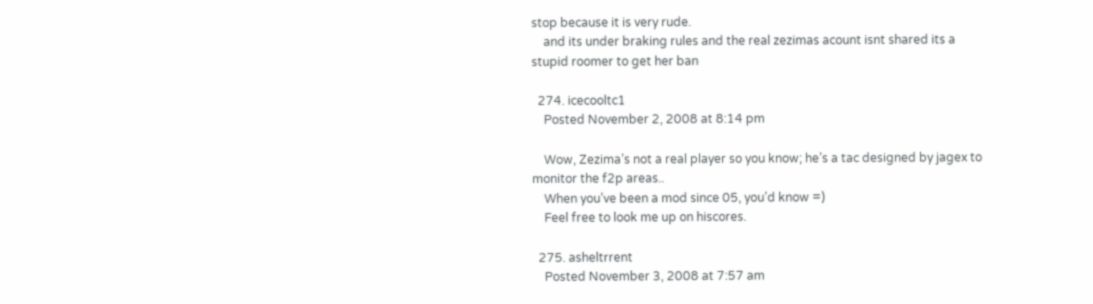stop because it is very rude.
    and its under braking rules and the real zezimas acount isnt shared its a stupid roomer to get her ban

  274. icecooltc1
    Posted November 2, 2008 at 8:14 pm

    Wow, Zezima’s not a real player so you know; he’s a tac designed by jagex to monitor the f2p areas..
    When you’ve been a mod since 05, you’d know =)
    Feel free to look me up on hiscores.

  275. asheltrrent
    Posted November 3, 2008 at 7:57 am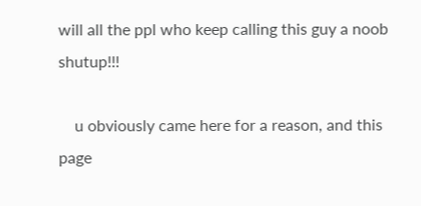will all the ppl who keep calling this guy a noob shutup!!!

    u obviously came here for a reason, and this page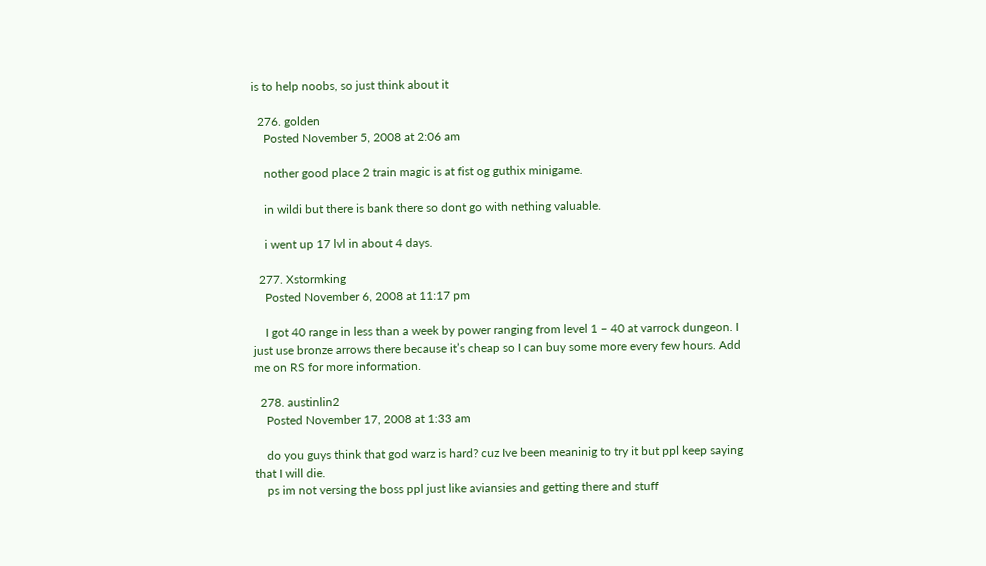is to help noobs, so just think about it

  276. golden
    Posted November 5, 2008 at 2:06 am

    nother good place 2 train magic is at fist og guthix minigame.

    in wildi but there is bank there so dont go with nething valuable.

    i went up 17 lvl in about 4 days.

  277. Xstormking
    Posted November 6, 2008 at 11:17 pm

    I got 40 range in less than a week by power ranging from level 1 – 40 at varrock dungeon. I just use bronze arrows there because it’s cheap so I can buy some more every few hours. Add me on RS for more information.

  278. austinlin2
    Posted November 17, 2008 at 1:33 am

    do you guys think that god warz is hard? cuz Ive been meaninig to try it but ppl keep saying that I will die.
    ps im not versing the boss ppl just like aviansies and getting there and stuff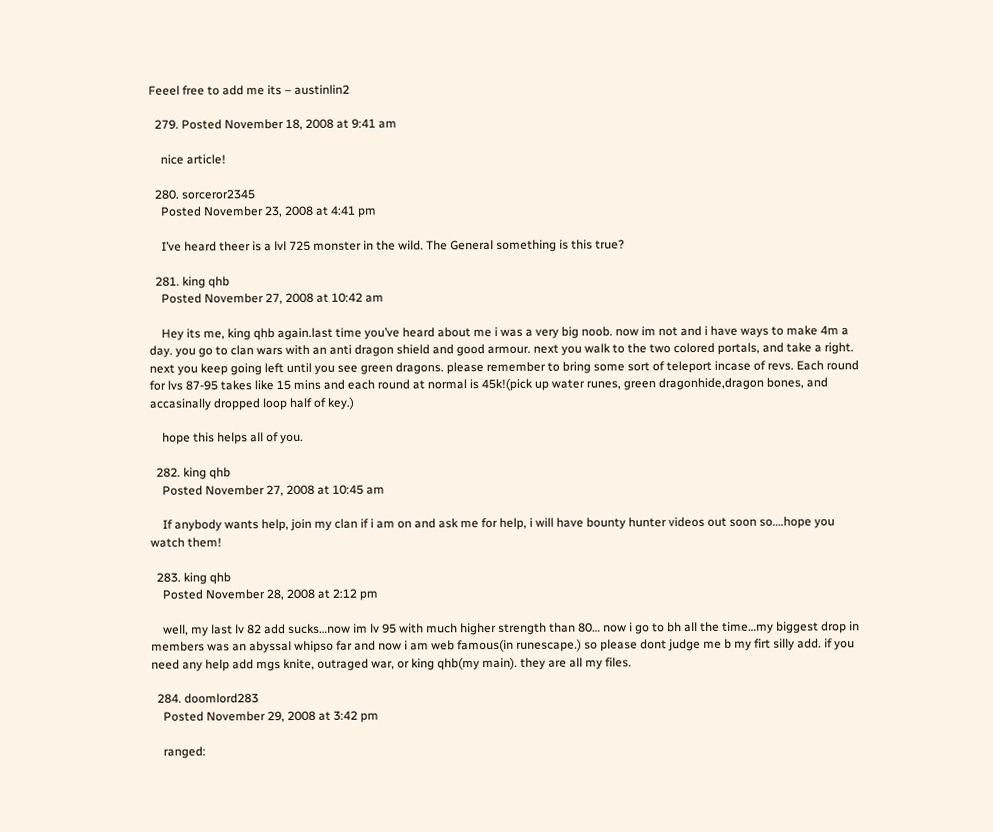Feeel free to add me its – austinlin2

  279. Posted November 18, 2008 at 9:41 am

    nice article!

  280. sorceror2345
    Posted November 23, 2008 at 4:41 pm

    I’ve heard theer is a lvl 725 monster in the wild. The General something is this true?

  281. king qhb
    Posted November 27, 2008 at 10:42 am

    Hey its me, king qhb again.last time you’ve heard about me i was a very big noob. now im not and i have ways to make 4m a day. you go to clan wars with an anti dragon shield and good armour. next you walk to the two colored portals, and take a right. next you keep going left until you see green dragons. please remember to bring some sort of teleport incase of revs. Each round for lvs 87-95 takes like 15 mins and each round at normal is 45k!(pick up water runes, green dragonhide,dragon bones, and accasinally dropped loop half of key.)

    hope this helps all of you.

  282. king qhb
    Posted November 27, 2008 at 10:45 am

    If anybody wants help, join my clan if i am on and ask me for help, i will have bounty hunter videos out soon so….hope you watch them!

  283. king qhb
    Posted November 28, 2008 at 2:12 pm

    well, my last lv 82 add sucks…now im lv 95 with much higher strength than 80… now i go to bh all the time…my biggest drop in members was an abyssal whipso far and now i am web famous(in runescape.) so please dont judge me b my firt silly add. if you need any help add mgs knite, outraged war, or king qhb(my main). they are all my files.

  284. doomlord283
    Posted November 29, 2008 at 3:42 pm

    ranged: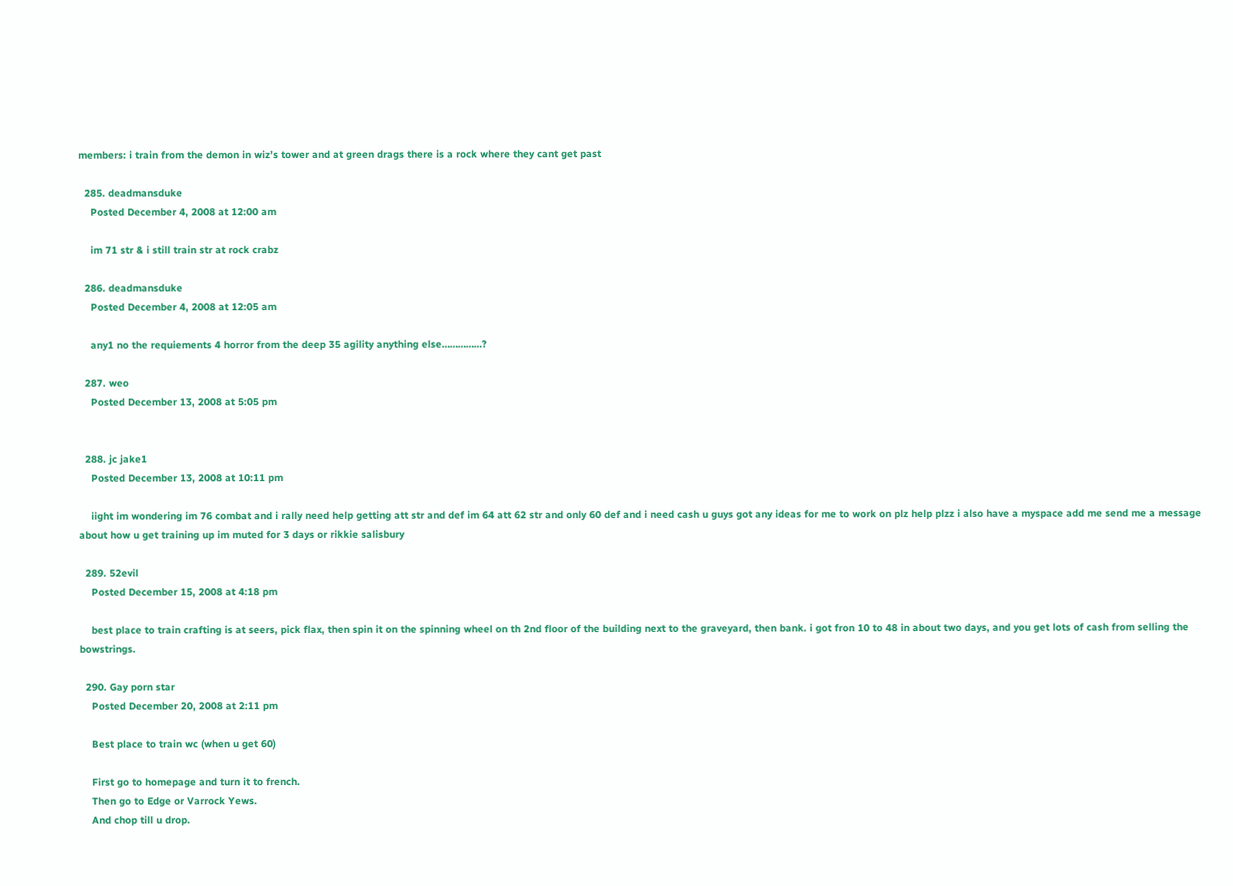members: i train from the demon in wiz’s tower and at green drags there is a rock where they cant get past

  285. deadmansduke
    Posted December 4, 2008 at 12:00 am

    im 71 str & i still train str at rock crabz

  286. deadmansduke
    Posted December 4, 2008 at 12:05 am

    any1 no the requiements 4 horror from the deep 35 agility anything else……………?

  287. weo
    Posted December 13, 2008 at 5:05 pm


  288. jc jake1
    Posted December 13, 2008 at 10:11 pm

    iight im wondering im 76 combat and i rally need help getting att str and def im 64 att 62 str and only 60 def and i need cash u guys got any ideas for me to work on plz help plzz i also have a myspace add me send me a message about how u get training up im muted for 3 days or rikkie salisbury

  289. 52evil
    Posted December 15, 2008 at 4:18 pm

    best place to train crafting is at seers, pick flax, then spin it on the spinning wheel on th 2nd floor of the building next to the graveyard, then bank. i got fron 10 to 48 in about two days, and you get lots of cash from selling the bowstrings.

  290. Gay porn star
    Posted December 20, 2008 at 2:11 pm

    Best place to train wc (when u get 60)

    First go to homepage and turn it to french.
    Then go to Edge or Varrock Yews.
    And chop till u drop.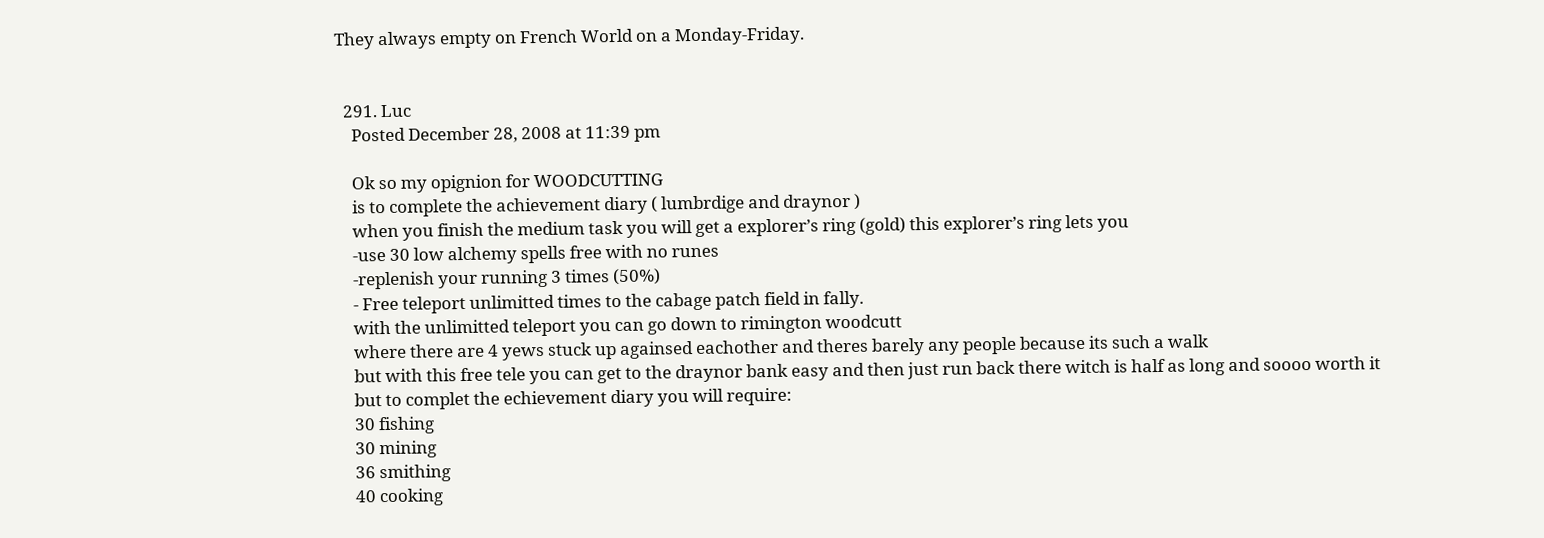They always empty on French World on a Monday-Friday.


  291. Luc
    Posted December 28, 2008 at 11:39 pm

    Ok so my opignion for WOODCUTTING
    is to complete the achievement diary ( lumbrdige and draynor )
    when you finish the medium task you will get a explorer’s ring (gold) this explorer’s ring lets you
    -use 30 low alchemy spells free with no runes
    -replenish your running 3 times (50%)
    - Free teleport unlimitted times to the cabage patch field in fally.
    with the unlimitted teleport you can go down to rimington woodcutt
    where there are 4 yews stuck up againsed eachother and theres barely any people because its such a walk
    but with this free tele you can get to the draynor bank easy and then just run back there witch is half as long and soooo worth it
    but to complet the echievement diary you will require:
    30 fishing
    30 mining
    36 smithing
    40 cooking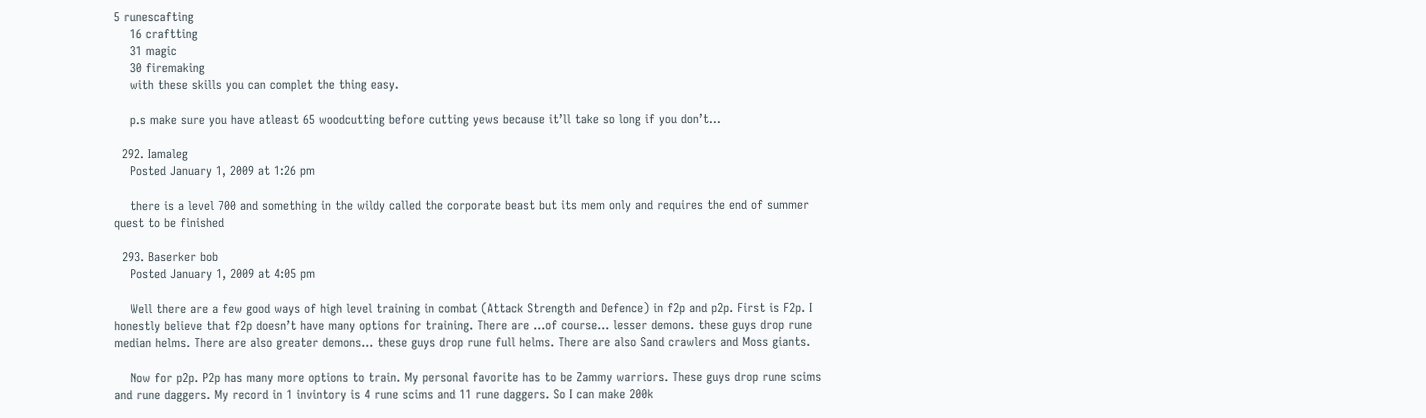5 runescafting
    16 craftting
    31 magic
    30 firemaking
    with these skills you can complet the thing easy.

    p.s make sure you have atleast 65 woodcutting before cutting yews because it’ll take so long if you don’t…

  292. Iamaleg
    Posted January 1, 2009 at 1:26 pm

    there is a level 700 and something in the wildy called the corporate beast but its mem only and requires the end of summer quest to be finished

  293. Baserker bob
    Posted January 1, 2009 at 4:05 pm

    Well there are a few good ways of high level training in combat (Attack Strength and Defence) in f2p and p2p. First is F2p. I honestly believe that f2p doesn’t have many options for training. There are …of course… lesser demons. these guys drop rune median helms. There are also greater demons… these guys drop rune full helms. There are also Sand crawlers and Moss giants.

    Now for p2p. P2p has many more options to train. My personal favorite has to be Zammy warriors. These guys drop rune scims and rune daggers. My record in 1 invintory is 4 rune scims and 11 rune daggers. So I can make 200k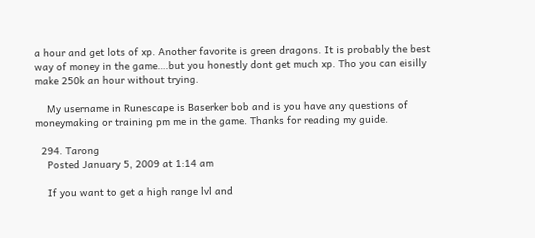a hour and get lots of xp. Another favorite is green dragons. It is probably the best way of money in the game….but you honestly dont get much xp. Tho you can eisilly make 250k an hour without trying.

    My username in Runescape is Baserker bob and is you have any questions of moneymaking or training pm me in the game. Thanks for reading my guide.

  294. Tarong
    Posted January 5, 2009 at 1:14 am

    If you want to get a high range lvl and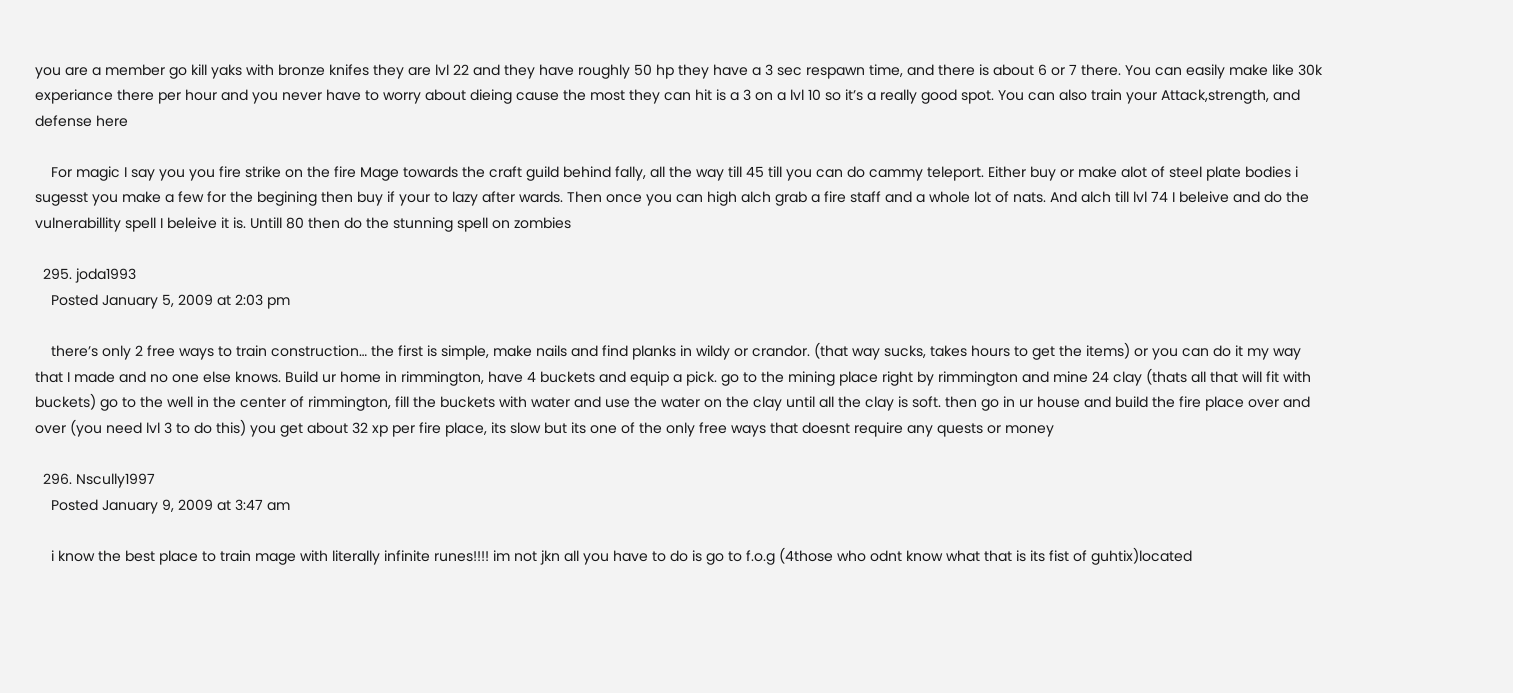you are a member go kill yaks with bronze knifes they are lvl 22 and they have roughly 50 hp they have a 3 sec respawn time, and there is about 6 or 7 there. You can easily make like 30k experiance there per hour and you never have to worry about dieing cause the most they can hit is a 3 on a lvl 10 so it’s a really good spot. You can also train your Attack,strength, and defense here

    For magic I say you you fire strike on the fire Mage towards the craft guild behind fally, all the way till 45 till you can do cammy teleport. Either buy or make alot of steel plate bodies i sugesst you make a few for the begining then buy if your to lazy after wards. Then once you can high alch grab a fire staff and a whole lot of nats. And alch till lvl 74 I beleive and do the vulnerabillity spell I beleive it is. Untill 80 then do the stunning spell on zombies

  295. joda1993
    Posted January 5, 2009 at 2:03 pm

    there’s only 2 free ways to train construction… the first is simple, make nails and find planks in wildy or crandor. (that way sucks, takes hours to get the items) or you can do it my way that I made and no one else knows. Build ur home in rimmington, have 4 buckets and equip a pick. go to the mining place right by rimmington and mine 24 clay (thats all that will fit with buckets) go to the well in the center of rimmington, fill the buckets with water and use the water on the clay until all the clay is soft. then go in ur house and build the fire place over and over (you need lvl 3 to do this) you get about 32 xp per fire place, its slow but its one of the only free ways that doesnt require any quests or money

  296. Nscully1997
    Posted January 9, 2009 at 3:47 am

    i know the best place to train mage with literally infinite runes!!!! im not jkn all you have to do is go to f.o.g (4those who odnt know what that is its fist of guhtix)located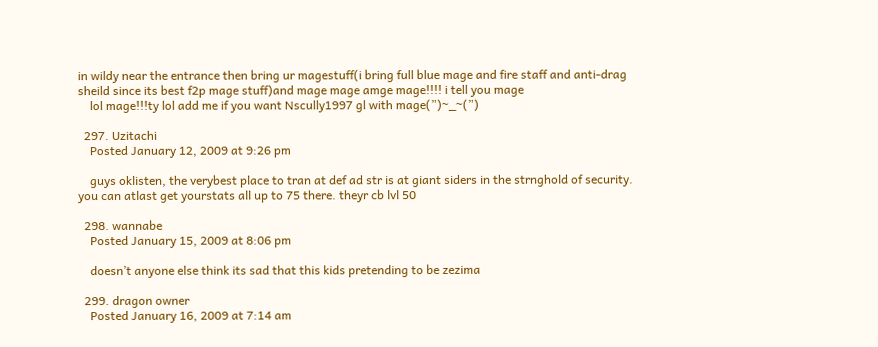in wildy near the entrance then bring ur magestuff(i bring full blue mage and fire staff and anti-drag sheild since its best f2p mage stuff)and mage mage amge mage!!!! i tell you mage
    lol mage!!!ty lol add me if you want Nscully1997 gl with mage(”)~_~(”)

  297. Uzitachi
    Posted January 12, 2009 at 9:26 pm

    guys oklisten, the verybest place to tran at def ad str is at giant siders in the strnghold of security. you can atlast get yourstats all up to 75 there. theyr cb lvl 50

  298. wannabe
    Posted January 15, 2009 at 8:06 pm

    doesn’t anyone else think its sad that this kids pretending to be zezima

  299. dragon owner
    Posted January 16, 2009 at 7:14 am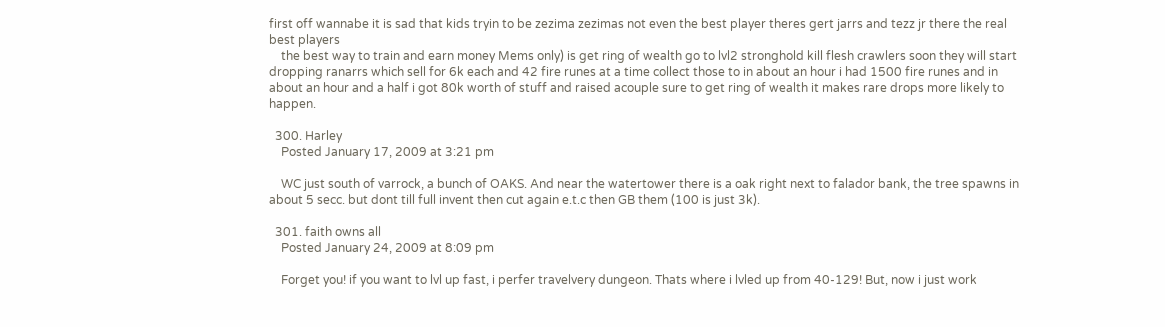first off wannabe it is sad that kids tryin to be zezima zezimas not even the best player theres gert jarrs and tezz jr there the real best players
    the best way to train and earn money Mems only) is get ring of wealth go to lvl2 stronghold kill flesh crawlers soon they will start dropping ranarrs which sell for 6k each and 42 fire runes at a time collect those to in about an hour i had 1500 fire runes and in about an hour and a half i got 80k worth of stuff and raised acouple sure to get ring of wealth it makes rare drops more likely to happen.

  300. Harley
    Posted January 17, 2009 at 3:21 pm

    WC just south of varrock, a bunch of OAKS. And near the watertower there is a oak right next to falador bank, the tree spawns in about 5 secc. but dont till full invent then cut again e.t.c then GB them (100 is just 3k).

  301. faith owns all
    Posted January 24, 2009 at 8:09 pm

    Forget you! if you want to lvl up fast, i perfer travelvery dungeon. Thats where i lvled up from 40-129! But, now i just work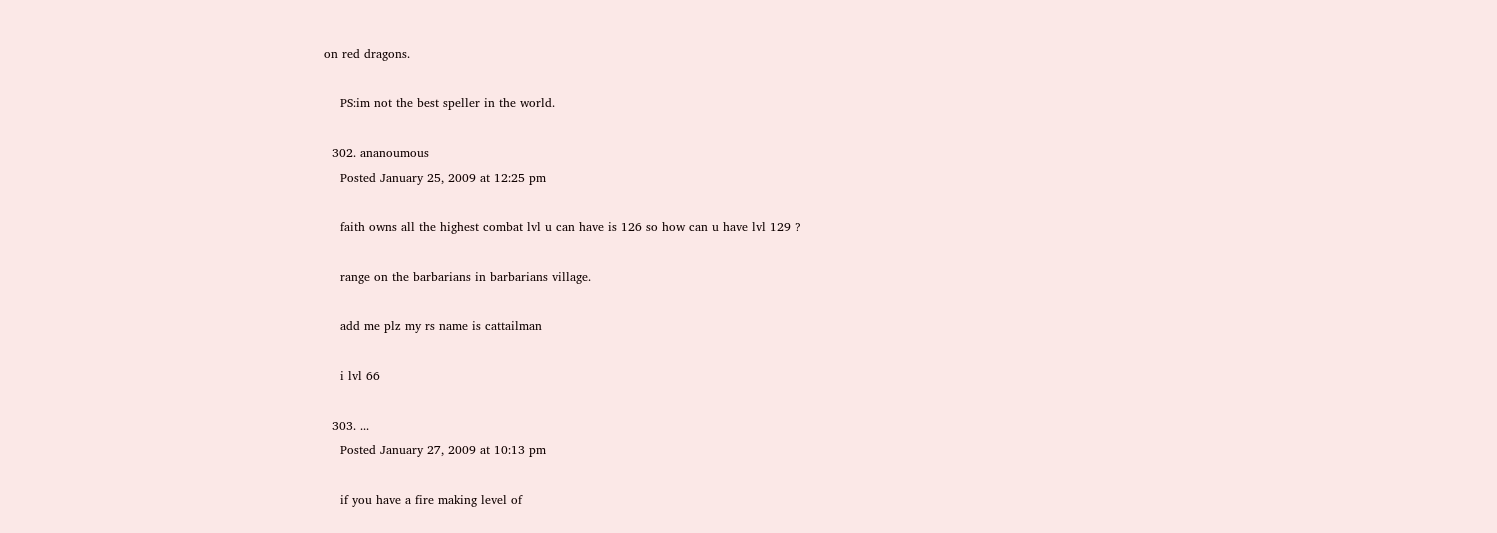on red dragons.

    PS:im not the best speller in the world.

  302. ananoumous
    Posted January 25, 2009 at 12:25 pm

    faith owns all the highest combat lvl u can have is 126 so how can u have lvl 129 ?

    range on the barbarians in barbarians village.

    add me plz my rs name is cattailman

    i lvl 66

  303. ...
    Posted January 27, 2009 at 10:13 pm

    if you have a fire making level of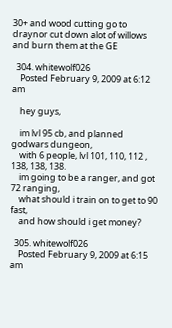30+ and wood cutting go to draynor cut down alot of willows and burn them at the GE

  304. whitewolf026
    Posted February 9, 2009 at 6:12 am

    hey guys,

    im lvl 95 cb, and planned godwars dungeon,
    with 6 people, lvl 101, 110, 112 , 138, 138, 138.
    im going to be a ranger, and got 72 ranging,
    what should i train on to get to 90 fast,
    and how should i get money?

  305. whitewolf026
    Posted February 9, 2009 at 6:15 am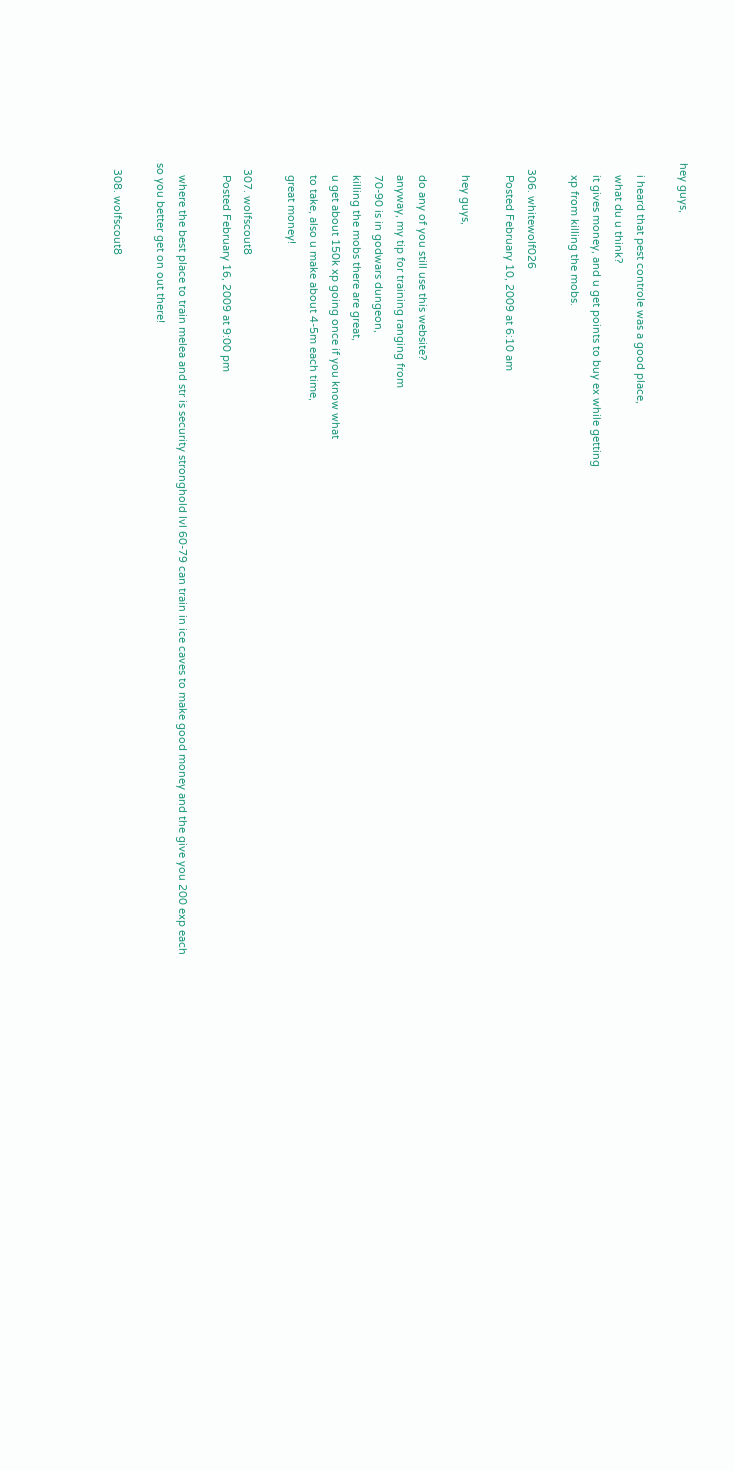hey guys,

    i heard that pest controle was a good place,
    what du u think?
    it gives money, and u get points to buy ex while getting
    xp from killing the mobs.

  306. whitewolf026
    Posted February 10, 2009 at 6:10 am

    hey guys,

    do any of you still use this website?
    anyway, my tip for training ranging from
    70-90 is in godwars dungeon,
    killing the mobs there are great,
    u get about 150k xp going once if you know what
    to take, also u make about 4-5m each time,
    great money!

  307. wolfscout8
    Posted February 16, 2009 at 9:00 pm

    where the best place to train melea and str is security stronghold lvl 60-79 can train in ice caves to make good money and the give you 200 exp each so you better get on out there!

  308. wolfscout8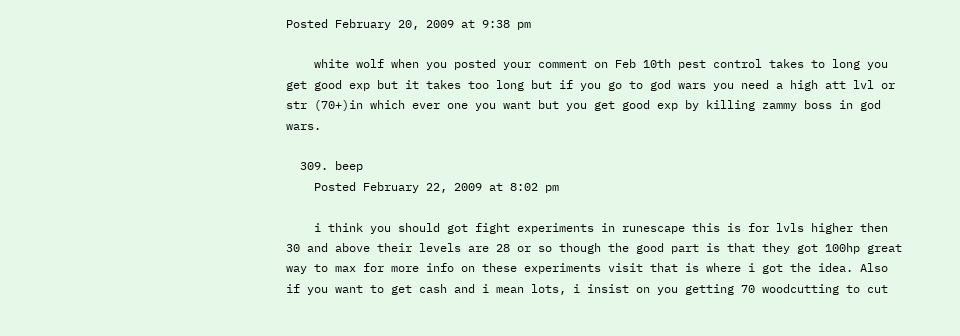Posted February 20, 2009 at 9:38 pm

    white wolf when you posted your comment on Feb 10th pest control takes to long you get good exp but it takes too long but if you go to god wars you need a high att lvl or str (70+)in which ever one you want but you get good exp by killing zammy boss in god wars.

  309. beep
    Posted February 22, 2009 at 8:02 pm

    i think you should got fight experiments in runescape this is for lvls higher then 30 and above their levels are 28 or so though the good part is that they got 100hp great way to max for more info on these experiments visit that is where i got the idea. Also if you want to get cash and i mean lots, i insist on you getting 70 woodcutting to cut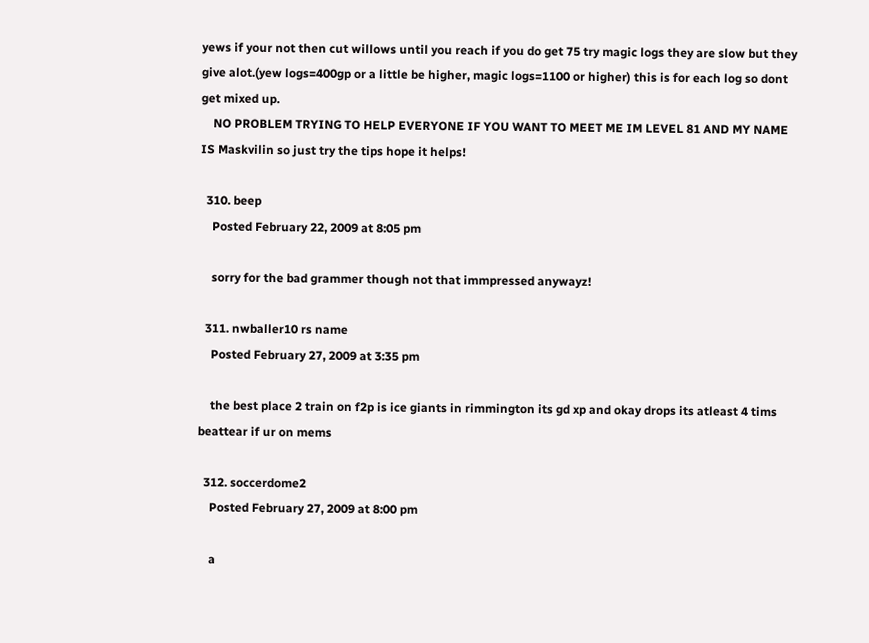yews if your not then cut willows until you reach if you do get 75 try magic logs they are slow but they give alot.(yew logs=400gp or a little be higher, magic logs=1100 or higher) this is for each log so dont get mixed up.
    NO PROBLEM TRYING TO HELP EVERYONE IF YOU WANT TO MEET ME IM LEVEL 81 AND MY NAME IS Maskvilin so just try the tips hope it helps!

  310. beep
    Posted February 22, 2009 at 8:05 pm

    sorry for the bad grammer though not that immpressed anywayz!

  311. nwballer10 rs name
    Posted February 27, 2009 at 3:35 pm

    the best place 2 train on f2p is ice giants in rimmington its gd xp and okay drops its atleast 4 tims beattear if ur on mems

  312. soccerdome2
    Posted February 27, 2009 at 8:00 pm

    a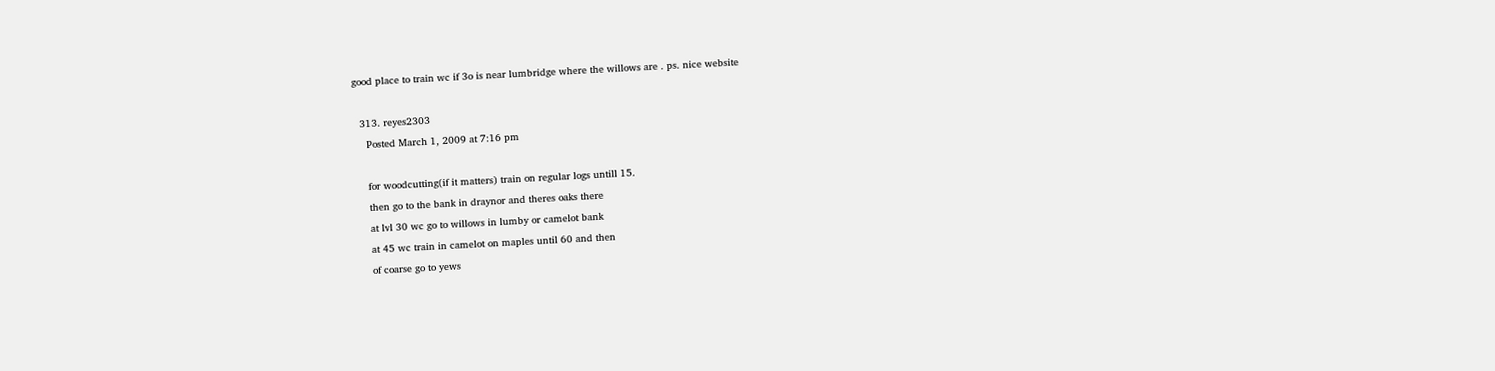good place to train wc if 3o is near lumbridge where the willows are . ps. nice website

  313. reyes2303
    Posted March 1, 2009 at 7:16 pm

    for woodcutting(if it matters) train on regular logs untill 15.
    then go to the bank in draynor and theres oaks there
    at lvl 30 wc go to willows in lumby or camelot bank
    at 45 wc train in camelot on maples until 60 and then
    of coarse go to yews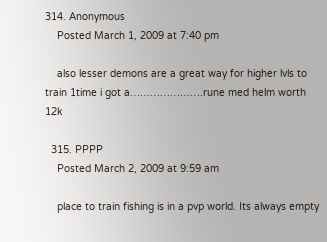314. Anonymous
    Posted March 1, 2009 at 7:40 pm

    also lesser demons are a great way for higher lvls to train 1time i got a………………….rune med helm worth 12k

  315. PPPP
    Posted March 2, 2009 at 9:59 am

    place to train fishing is in a pvp world. Its always empty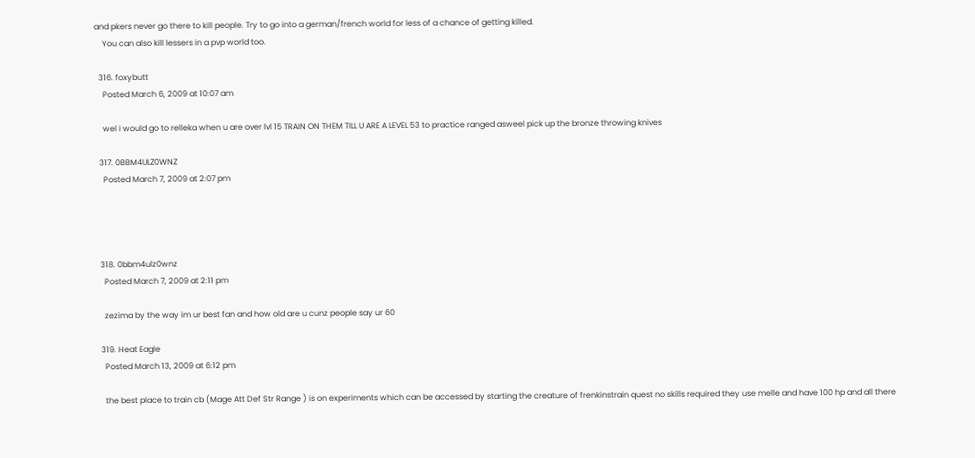and pkers never go there to kill people. Try to go into a german/french world for less of a chance of getting killed.
    You can also kill lessers in a pvp world too.

  316. foxybutt
    Posted March 6, 2009 at 10:07 am

    wel i would go to relleka when u are over lvl 15 TRAIN ON THEM TILL U ARE A LEVEL 53 to practice ranged asweel pick up the bronze throwing knives

  317. 0BBM4ULZ0WNZ
    Posted March 7, 2009 at 2:07 pm




  318. 0bbm4ulz0wnz
    Posted March 7, 2009 at 2:11 pm

    zezima by the way im ur best fan and how old are u cunz people say ur 60

  319. Heat Eagle
    Posted March 13, 2009 at 6:12 pm

    the best place to train cb (Mage Att Def Str Range ) is on experiments which can be accessed by starting the creature of frenkinstrain quest no skills required they use melle and have 100 hp and all there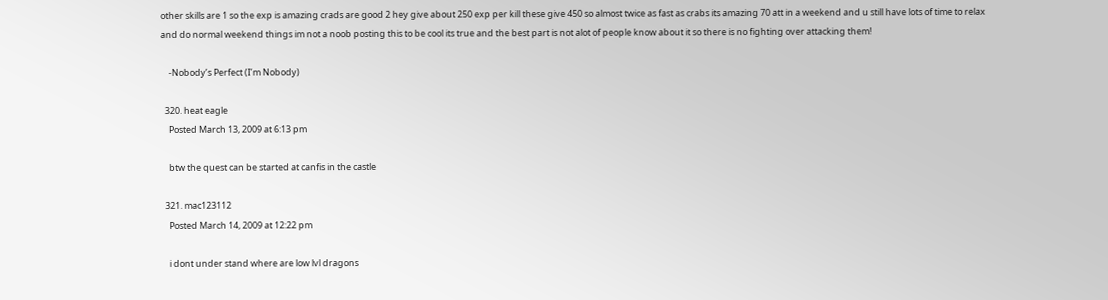other skills are 1 so the exp is amazing crads are good 2 hey give about 250 exp per kill these give 450 so almost twice as fast as crabs its amazing 70 att in a weekend and u still have lots of time to relax and do normal weekend things im not a noob posting this to be cool its true and the best part is not alot of people know about it so there is no fighting over attacking them!

    -Nobody’s Perfect (I’m Nobody)

  320. heat eagle
    Posted March 13, 2009 at 6:13 pm

    btw the quest can be started at canfis in the castle

  321. mac123112
    Posted March 14, 2009 at 12:22 pm

    i dont under stand where are low lvl dragons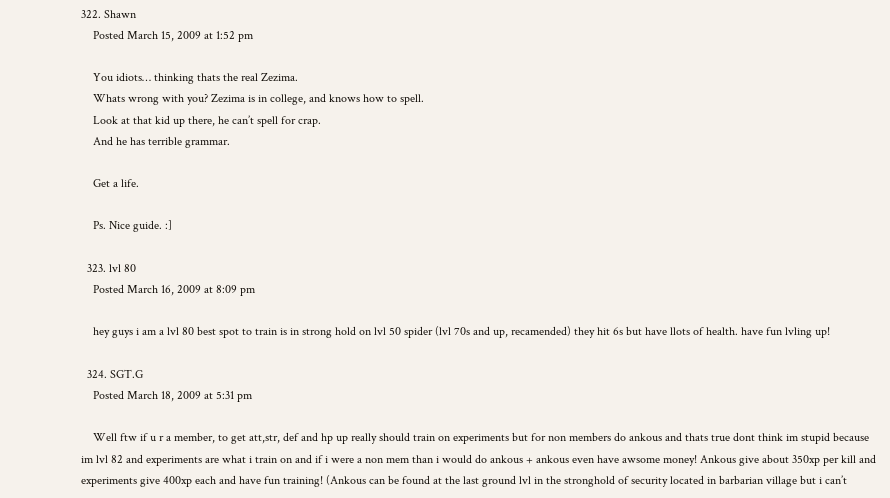322. Shawn
    Posted March 15, 2009 at 1:52 pm

    You idiots… thinking thats the real Zezima.
    Whats wrong with you? Zezima is in college, and knows how to spell.
    Look at that kid up there, he can’t spell for crap.
    And he has terrible grammar.

    Get a life.

    Ps. Nice guide. :]

  323. lvl 80
    Posted March 16, 2009 at 8:09 pm

    hey guys i am a lvl 80 best spot to train is in strong hold on lvl 50 spider (lvl 70s and up, recamended) they hit 6s but have llots of health. have fun lvling up!

  324. SGT.G
    Posted March 18, 2009 at 5:31 pm

    Well ftw if u r a member, to get att,str, def and hp up really should train on experiments but for non members do ankous and thats true dont think im stupid because im lvl 82 and experiments are what i train on and if i were a non mem than i would do ankous + ankous even have awsome money! Ankous give about 350xp per kill and experiments give 400xp each and have fun training! (Ankous can be found at the last ground lvl in the stronghold of security located in barbarian village but i can’t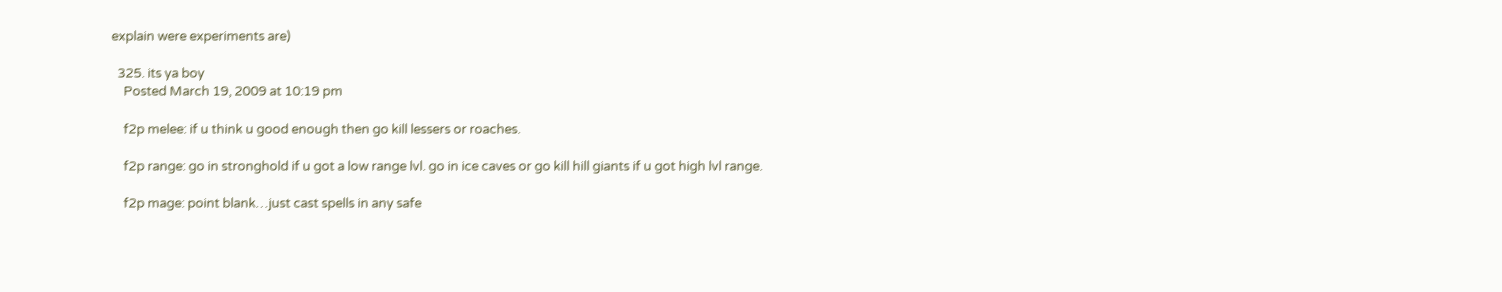explain were experiments are)

  325. its ya boy
    Posted March 19, 2009 at 10:19 pm

    f2p melee: if u think u good enough then go kill lessers or roaches.

    f2p range: go in stronghold if u got a low range lvl. go in ice caves or go kill hill giants if u got high lvl range.

    f2p mage: point blank…just cast spells in any safe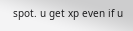spot. u get xp even if u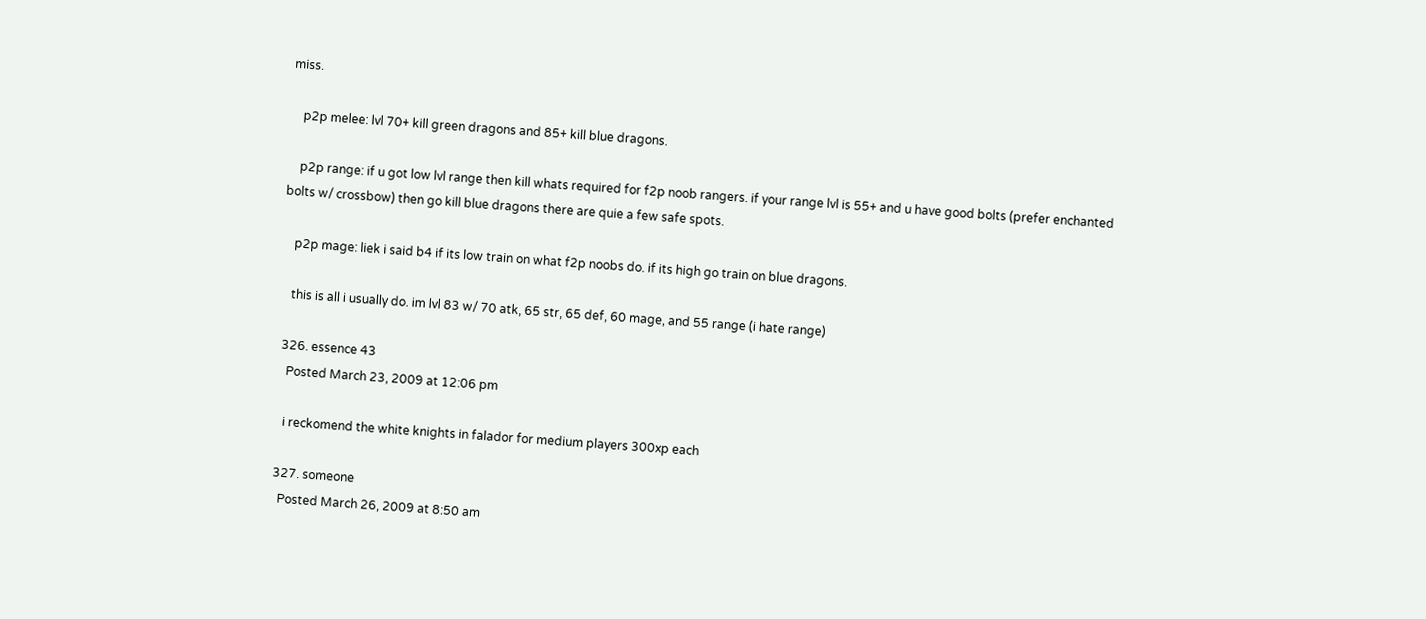miss.

    p2p melee: lvl 70+ kill green dragons and 85+ kill blue dragons.

    p2p range: if u got low lvl range then kill whats required for f2p noob rangers. if your range lvl is 55+ and u have good bolts (prefer enchanted bolts w/ crossbow) then go kill blue dragons there are quie a few safe spots.

    p2p mage: liek i said b4 if its low train on what f2p noobs do. if its high go train on blue dragons.

    this is all i usually do. im lvl 83 w/ 70 atk, 65 str, 65 def, 60 mage, and 55 range (i hate range)

  326. essence 43
    Posted March 23, 2009 at 12:06 pm

    i reckomend the white knights in falador for medium players 300xp each

  327. someone
    Posted March 26, 2009 at 8:50 am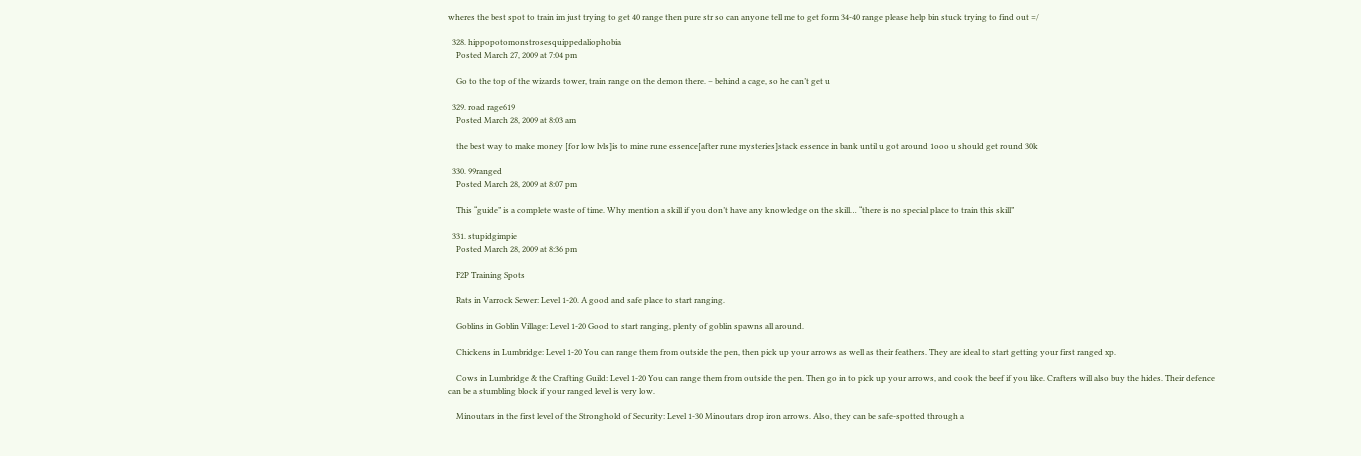wheres the best spot to train im just trying to get 40 range then pure str so can anyone tell me to get form 34-40 range please help bin stuck trying to find out =/

  328. hippopotomonstrosesquippedaliophobia
    Posted March 27, 2009 at 7:04 pm

    Go to the top of the wizards tower, train range on the demon there. – behind a cage, so he can’t get u

  329. road rage619
    Posted March 28, 2009 at 8:03 am

    the best way to make money [for low lvls]is to mine rune essence[after rune mysteries]stack essence in bank until u got around 1ooo u should get round 30k

  330. 99ranged
    Posted March 28, 2009 at 8:07 pm

    This “guide” is a complete waste of time. Why mention a skill if you don’t have any knowledge on the skill… “there is no special place to train this skill”

  331. stupidgimpie
    Posted March 28, 2009 at 8:36 pm

    F2P Training Spots

    Rats in Varrock Sewer: Level 1-20. A good and safe place to start ranging.

    Goblins in Goblin Village: Level 1-20 Good to start ranging, plenty of goblin spawns all around.

    Chickens in Lumbridge: Level 1-20 You can range them from outside the pen, then pick up your arrows as well as their feathers. They are ideal to start getting your first ranged xp.

    Cows in Lumbridge & the Crafting Guild: Level 1-20 You can range them from outside the pen. Then go in to pick up your arrows, and cook the beef if you like. Crafters will also buy the hides. Their defence can be a stumbling block if your ranged level is very low.

    Minoutars in the first level of the Stronghold of Security: Level 1-30 Minoutars drop iron arrows. Also, they can be safe-spotted through a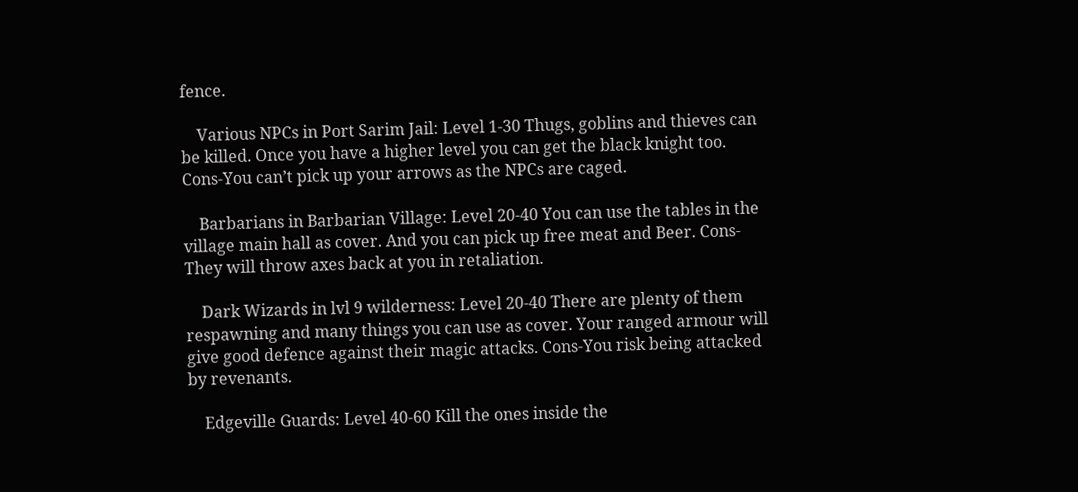fence.

    Various NPCs in Port Sarim Jail: Level 1-30 Thugs, goblins and thieves can be killed. Once you have a higher level you can get the black knight too. Cons-You can’t pick up your arrows as the NPCs are caged.

    Barbarians in Barbarian Village: Level 20-40 You can use the tables in the village main hall as cover. And you can pick up free meat and Beer. Cons-They will throw axes back at you in retaliation.

    Dark Wizards in lvl 9 wilderness: Level 20-40 There are plenty of them respawning and many things you can use as cover. Your ranged armour will give good defence against their magic attacks. Cons-You risk being attacked by revenants.

    Edgeville Guards: Level 40-60 Kill the ones inside the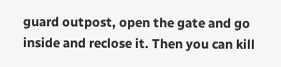guard outpost, open the gate and go inside and reclose it. Then you can kill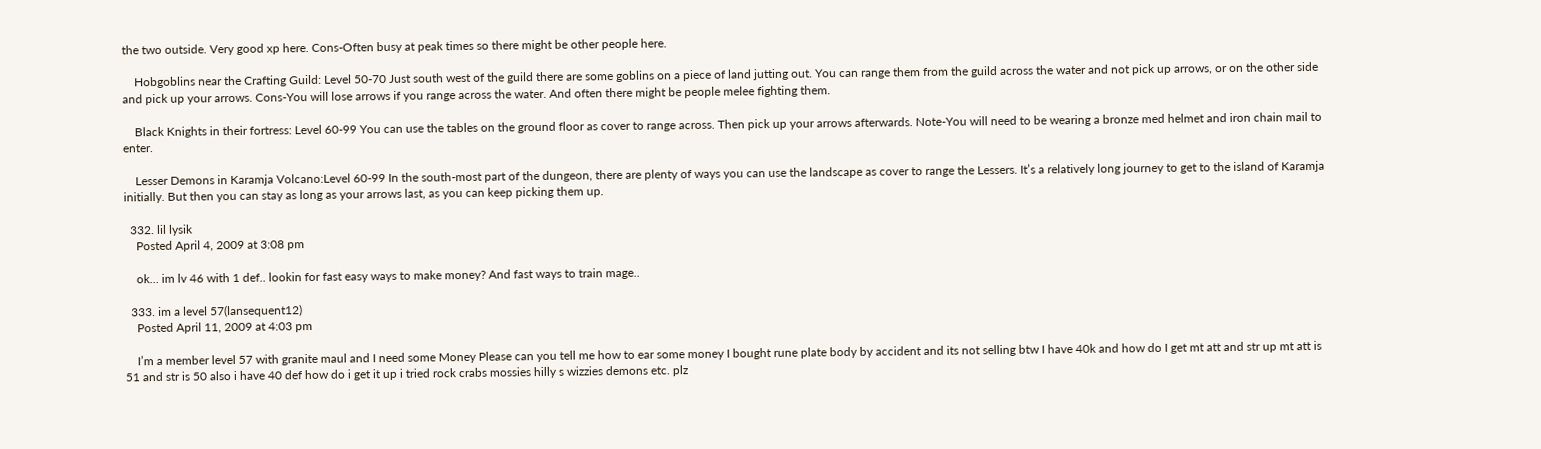the two outside. Very good xp here. Cons-Often busy at peak times so there might be other people here.

    Hobgoblins near the Crafting Guild: Level 50-70 Just south west of the guild there are some goblins on a piece of land jutting out. You can range them from the guild across the water and not pick up arrows, or on the other side and pick up your arrows. Cons-You will lose arrows if you range across the water. And often there might be people melee fighting them.

    Black Knights in their fortress: Level 60-99 You can use the tables on the ground floor as cover to range across. Then pick up your arrows afterwards. Note-You will need to be wearing a bronze med helmet and iron chain mail to enter.

    Lesser Demons in Karamja Volcano:Level 60-99 In the south-most part of the dungeon, there are plenty of ways you can use the landscape as cover to range the Lessers. It’s a relatively long journey to get to the island of Karamja initially. But then you can stay as long as your arrows last, as you can keep picking them up.

  332. lil lysik
    Posted April 4, 2009 at 3:08 pm

    ok… im lv 46 with 1 def.. lookin for fast easy ways to make money? And fast ways to train mage..

  333. im a level 57(lansequent12)
    Posted April 11, 2009 at 4:03 pm

    I’m a member level 57 with granite maul and I need some Money Please can you tell me how to ear some money I bought rune plate body by accident and its not selling btw I have 40k and how do I get mt att and str up mt att is 51 and str is 50 also i have 40 def how do i get it up i tried rock crabs mossies hilly s wizzies demons etc. plz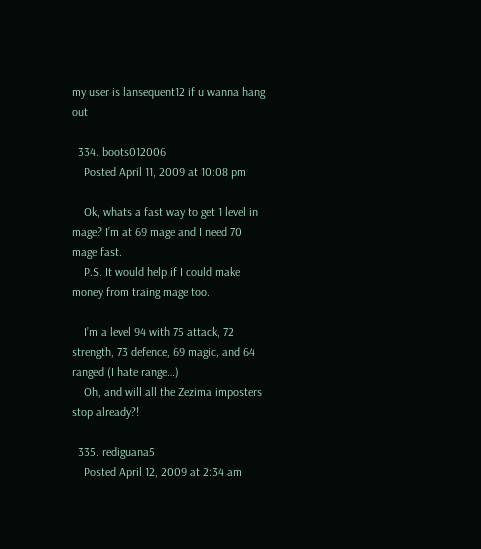my user is lansequent12 if u wanna hang out

  334. boots012006
    Posted April 11, 2009 at 10:08 pm

    Ok, whats a fast way to get 1 level in mage? I’m at 69 mage and I need 70 mage fast.
    P.S. It would help if I could make money from traing mage too.

    I’m a level 94 with 75 attack, 72 strength, 73 defence, 69 magic, and 64 ranged (I hate range…)
    Oh, and will all the Zezima imposters stop already?!

  335. rediguana5
    Posted April 12, 2009 at 2:34 am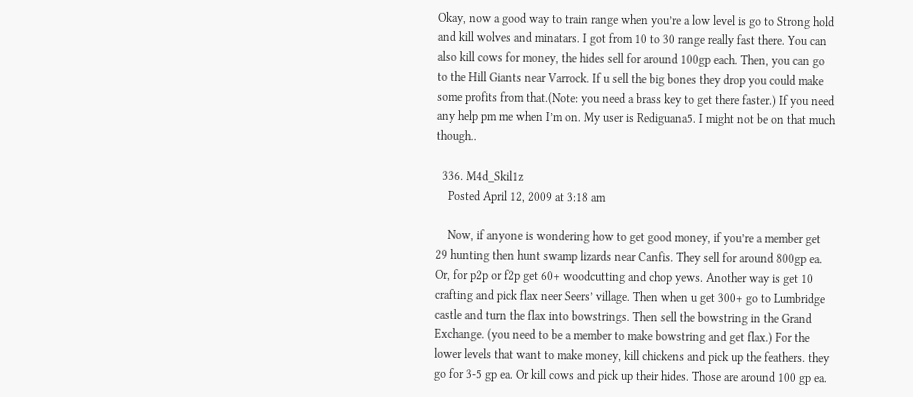Okay, now a good way to train range when you’re a low level is go to Strong hold and kill wolves and minatars. I got from 10 to 30 range really fast there. You can also kill cows for money, the hides sell for around 100gp each. Then, you can go to the Hill Giants near Varrock. If u sell the big bones they drop you could make some profits from that.(Note: you need a brass key to get there faster.) If you need any help pm me when I’m on. My user is Rediguana5. I might not be on that much though..

  336. M4d_Skil1z
    Posted April 12, 2009 at 3:18 am

    Now, if anyone is wondering how to get good money, if you’re a member get 29 hunting then hunt swamp lizards near Canfis. They sell for around 800gp ea. Or, for p2p or f2p get 60+ woodcutting and chop yews. Another way is get 10 crafting and pick flax neer Seers’ village. Then when u get 300+ go to Lumbridge castle and turn the flax into bowstrings. Then sell the bowstring in the Grand Exchange. (you need to be a member to make bowstring and get flax.) For the lower levels that want to make money, kill chickens and pick up the feathers. they go for 3-5 gp ea. Or kill cows and pick up their hides. Those are around 100 gp ea.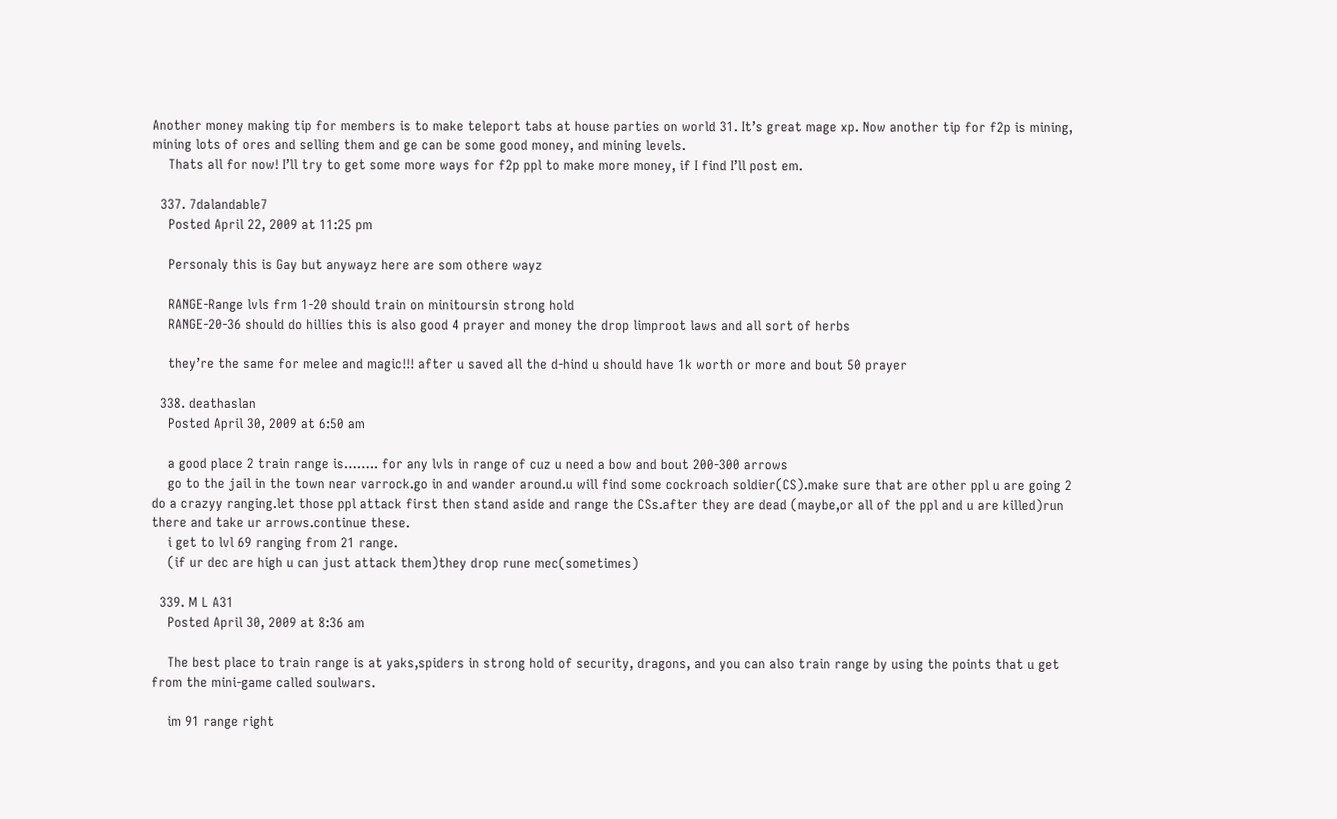Another money making tip for members is to make teleport tabs at house parties on world 31. It’s great mage xp. Now another tip for f2p is mining, mining lots of ores and selling them and ge can be some good money, and mining levels.
    Thats all for now! I’ll try to get some more ways for f2p ppl to make more money, if I find I’ll post em.

  337. 7dalandable7
    Posted April 22, 2009 at 11:25 pm

    Personaly this is Gay but anywayz here are som othere wayz

    RANGE-Range lvls frm 1-20 should train on minitoursin strong hold
    RANGE-20-36 should do hillies this is also good 4 prayer and money the drop limproot laws and all sort of herbs

    they’re the same for melee and magic!!! after u saved all the d-hind u should have 1k worth or more and bout 50 prayer

  338. deathaslan
    Posted April 30, 2009 at 6:50 am

    a good place 2 train range is…….. for any lvls in range of cuz u need a bow and bout 200-300 arrows
    go to the jail in the town near varrock.go in and wander around.u will find some cockroach soldier(CS).make sure that are other ppl u are going 2 do a crazyy ranging.let those ppl attack first then stand aside and range the CSs.after they are dead (maybe,or all of the ppl and u are killed)run there and take ur arrows.continue these.
    i get to lvl 69 ranging from 21 range.
    (if ur dec are high u can just attack them)they drop rune mec(sometimes)

  339. M L A31
    Posted April 30, 2009 at 8:36 am

    The best place to train range is at yaks,spiders in strong hold of security, dragons, and you can also train range by using the points that u get from the mini-game called soulwars.

    im 91 range right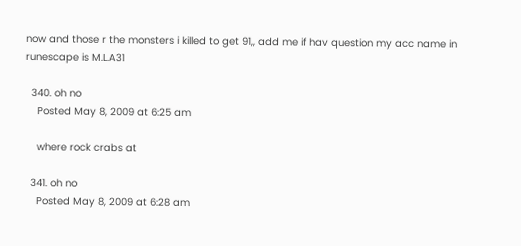now and those r the monsters i killed to get 91,, add me if hav question my acc name in runescape is M.L.A31

  340. oh no
    Posted May 8, 2009 at 6:25 am

    where rock crabs at

  341. oh no
    Posted May 8, 2009 at 6:28 am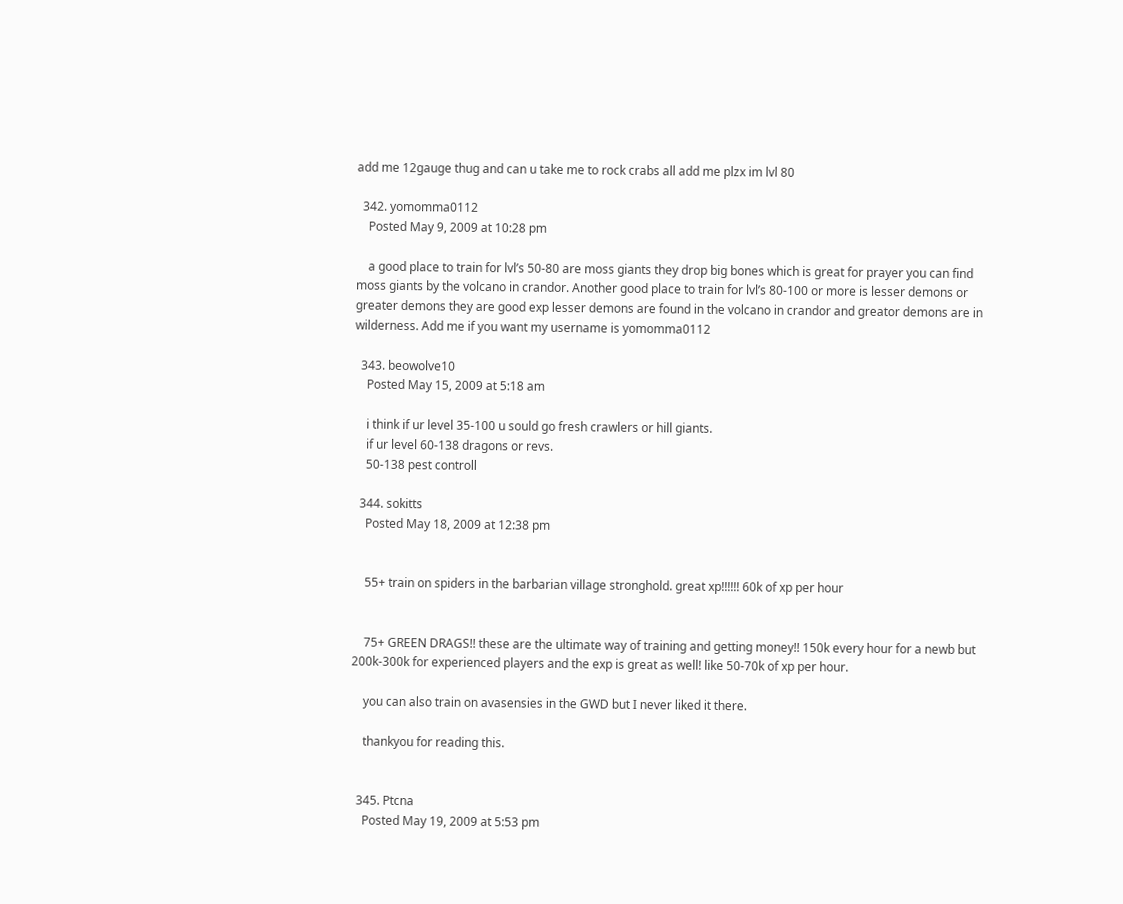add me 12gauge thug and can u take me to rock crabs all add me plzx im lvl 80

  342. yomomma0112
    Posted May 9, 2009 at 10:28 pm

    a good place to train for lvl’s 50-80 are moss giants they drop big bones which is great for prayer you can find moss giants by the volcano in crandor. Another good place to train for lvl’s 80-100 or more is lesser demons or greater demons they are good exp lesser demons are found in the volcano in crandor and greator demons are in wilderness. Add me if you want my username is yomomma0112

  343. beowolve10
    Posted May 15, 2009 at 5:18 am

    i think if ur level 35-100 u sould go fresh crawlers or hill giants.
    if ur level 60-138 dragons or revs.
    50-138 pest controll

  344. sokitts
    Posted May 18, 2009 at 12:38 pm


    55+ train on spiders in the barbarian village stronghold. great xp!!!!!! 60k of xp per hour


    75+ GREEN DRAGS!! these are the ultimate way of training and getting money!! 150k every hour for a newb but 200k-300k for experienced players and the exp is great as well! like 50-70k of xp per hour.

    you can also train on avasensies in the GWD but I never liked it there.

    thankyou for reading this.


  345. Ptcna
    Posted May 19, 2009 at 5:53 pm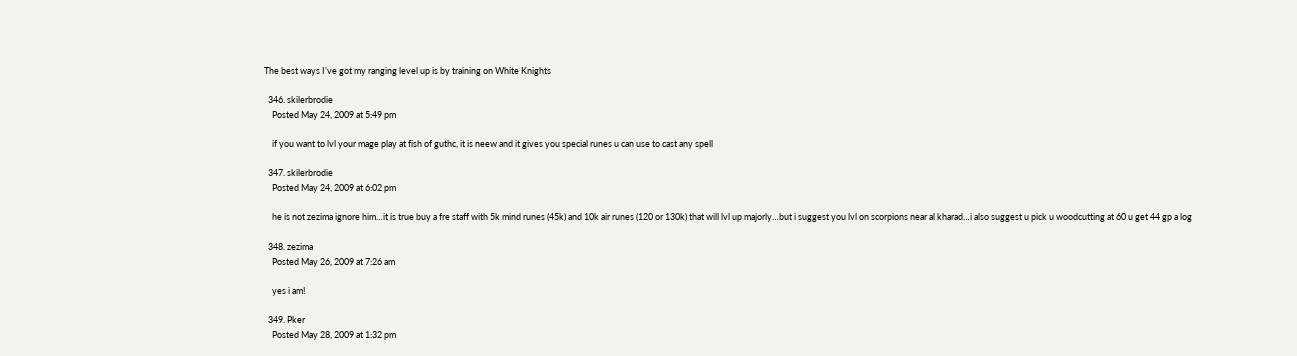The best ways I’ve got my ranging level up is by training on White Knights

  346. skilerbrodie
    Posted May 24, 2009 at 5:49 pm

    if you want to lvl your mage play at fish of guthc, it is neew and it gives you special runes u can use to cast any spell

  347. skilerbrodie
    Posted May 24, 2009 at 6:02 pm

    he is not zezima ignore him…it is true buy a fre staff with 5k mind runes (45k) and 10k air runes (120 or 130k) that will lvl up majorly…but i suggest you lvl on scorpions near al kharad…i also suggest u pick u woodcutting at 60 u get 44 gp a log

  348. zezima
    Posted May 26, 2009 at 7:26 am

    yes i am!

  349. Pker
    Posted May 28, 2009 at 1:32 pm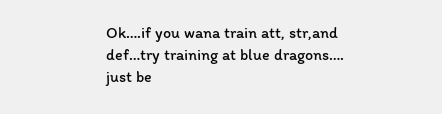Ok….if you wana train att, str,and def…try training at blue dragons…. just be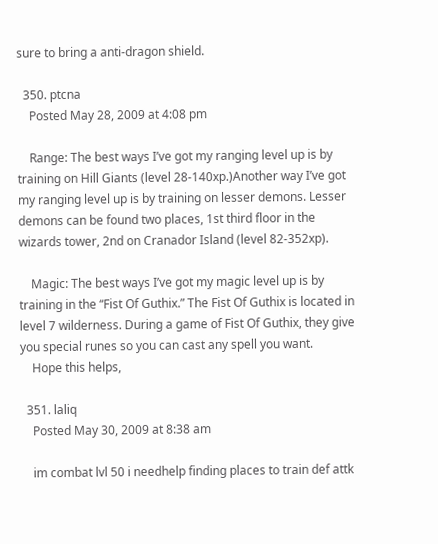sure to bring a anti-dragon shield.

  350. ptcna
    Posted May 28, 2009 at 4:08 pm

    Range: The best ways I’ve got my ranging level up is by training on Hill Giants (level 28-140xp.)Another way I’ve got my ranging level up is by training on lesser demons. Lesser demons can be found two places, 1st third floor in the wizards tower, 2nd on Cranador Island (level 82-352xp).

    Magic: The best ways I’ve got my magic level up is by training in the “Fist Of Guthix.” The Fist Of Guthix is located in level 7 wilderness. During a game of Fist Of Guthix, they give you special runes so you can cast any spell you want.
    Hope this helps,

  351. laliq
    Posted May 30, 2009 at 8:38 am

    im combat lvl 50 i needhelp finding places to train def attk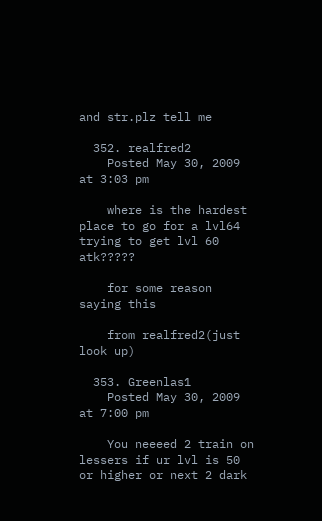and str.plz tell me

  352. realfred2
    Posted May 30, 2009 at 3:03 pm

    where is the hardest place to go for a lvl64 trying to get lvl 60 atk?????

    for some reason saying this

    from realfred2(just look up)

  353. Greenlas1
    Posted May 30, 2009 at 7:00 pm

    You neeeed 2 train on lessers if ur lvl is 50 or higher or next 2 dark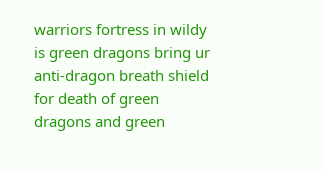warriors fortress in wildy is green dragons bring ur anti-dragon breath shield for death of green dragons and green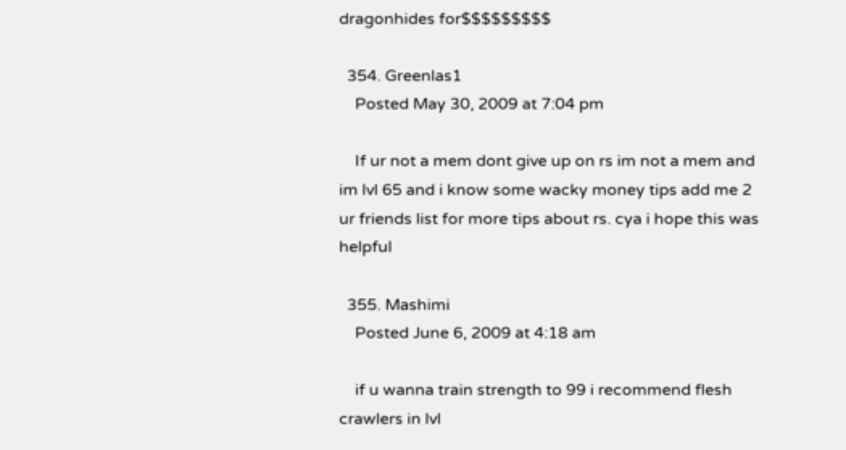dragonhides for$$$$$$$$$

  354. Greenlas1
    Posted May 30, 2009 at 7:04 pm

    If ur not a mem dont give up on rs im not a mem and im lvl 65 and i know some wacky money tips add me 2 ur friends list for more tips about rs. cya i hope this was helpful

  355. Mashimi
    Posted June 6, 2009 at 4:18 am

    if u wanna train strength to 99 i recommend flesh crawlers in lvl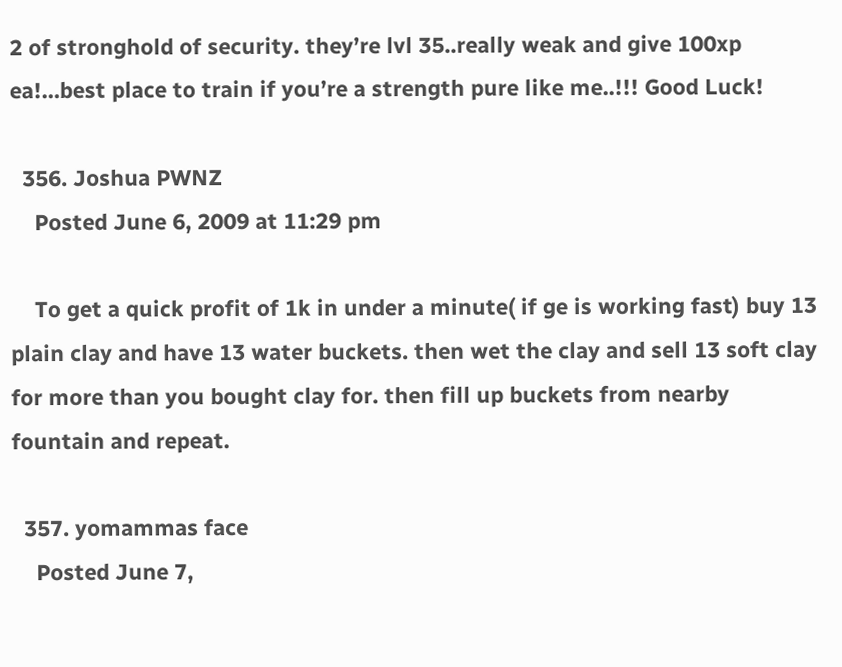2 of stronghold of security. they’re lvl 35..really weak and give 100xp ea!…best place to train if you’re a strength pure like me..!!! Good Luck!

  356. Joshua PWNZ
    Posted June 6, 2009 at 11:29 pm

    To get a quick profit of 1k in under a minute( if ge is working fast) buy 13 plain clay and have 13 water buckets. then wet the clay and sell 13 soft clay for more than you bought clay for. then fill up buckets from nearby fountain and repeat.

  357. yomammas face
    Posted June 7,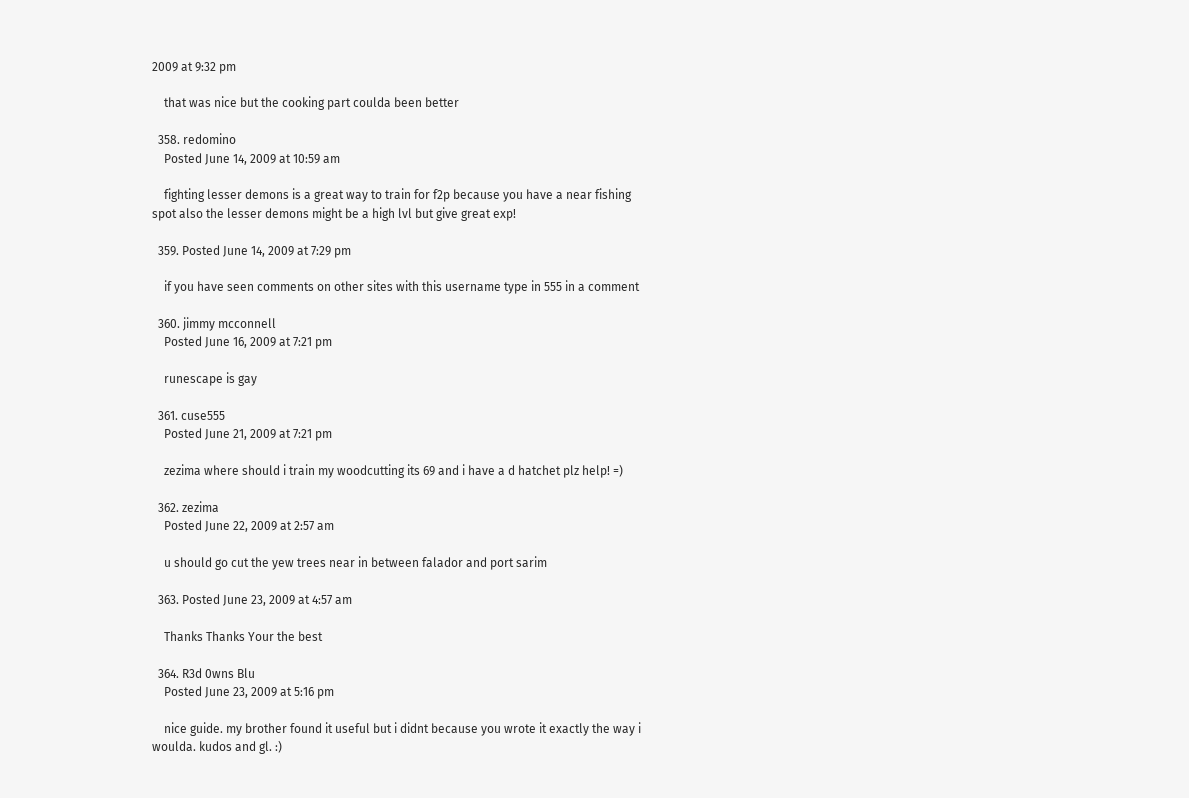2009 at 9:32 pm

    that was nice but the cooking part coulda been better

  358. redomino
    Posted June 14, 2009 at 10:59 am

    fighting lesser demons is a great way to train for f2p because you have a near fishing spot also the lesser demons might be a high lvl but give great exp!

  359. Posted June 14, 2009 at 7:29 pm

    if you have seen comments on other sites with this username type in 555 in a comment

  360. jimmy mcconnell
    Posted June 16, 2009 at 7:21 pm

    runescape is gay

  361. cuse555
    Posted June 21, 2009 at 7:21 pm

    zezima where should i train my woodcutting its 69 and i have a d hatchet plz help! =)

  362. zezima
    Posted June 22, 2009 at 2:57 am

    u should go cut the yew trees near in between falador and port sarim

  363. Posted June 23, 2009 at 4:57 am

    Thanks Thanks Your the best

  364. R3d 0wns Blu
    Posted June 23, 2009 at 5:16 pm

    nice guide. my brother found it useful but i didnt because you wrote it exactly the way i woulda. kudos and gl. :)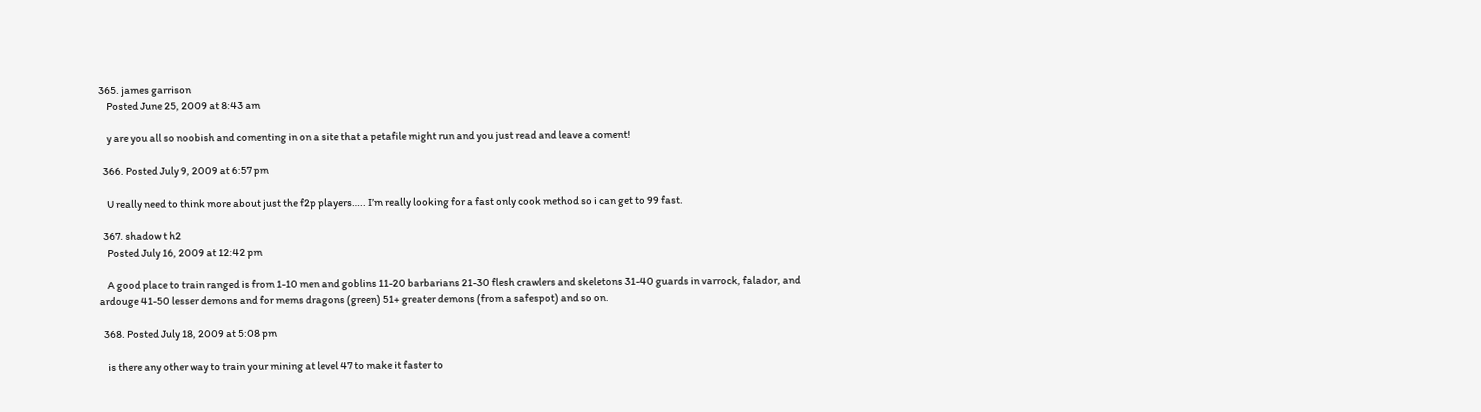365. james garrison
    Posted June 25, 2009 at 8:43 am

    y are you all so noobish and comenting in on a site that a petafile might run and you just read and leave a coment!

  366. Posted July 9, 2009 at 6:57 pm

    U really need to think more about just the f2p players….. I’m really looking for a fast only cook method so i can get to 99 fast.

  367. shadow t h2
    Posted July 16, 2009 at 12:42 pm

    A good place to train ranged is from 1-10 men and goblins 11-20 barbarians 21-30 flesh crawlers and skeletons 31-40 guards in varrock, falador, and ardouge 41-50 lesser demons and for mems dragons (green) 51+ greater demons (from a safespot) and so on.

  368. Posted July 18, 2009 at 5:08 pm

    is there any other way to train your mining at level 47 to make it faster to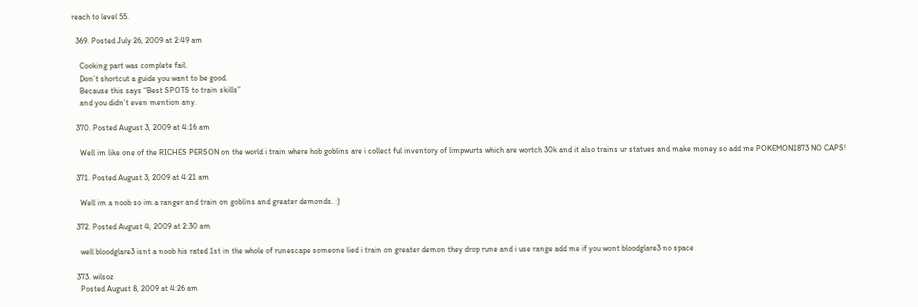reach to level 55.

  369. Posted July 26, 2009 at 2:49 am

    Cooking part was complete fail.
    Don’t shortcut a guide you want to be good.
    Because this says “Best SPOTS to train skills”
    and you didn’t even mention any.

  370. Posted August 3, 2009 at 4:16 am

    Well im like one of the RICHES PERSON on the world i train where hob goblins are i collect ful inventory of limpwurts which are wortch 30k and it also trains ur statues and make money so add me POKEMON1873 NO CAPS!

  371. Posted August 3, 2009 at 4:21 am

    Well im a noob so im a ranger and train on goblins and greater demonds. :)

  372. Posted August 4, 2009 at 2:30 am

    well bloodglare3 isnt a noob his rated 1st in the whole of runescape someone lied i train on greater demon they drop rune and i use range add me if you wont bloodglare3 no space

  373. wilsoz
    Posted August 8, 2009 at 4:26 am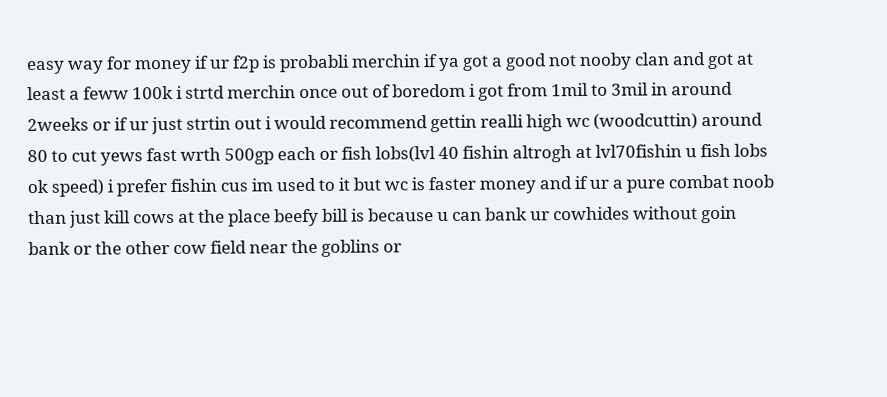easy way for money if ur f2p is probabli merchin if ya got a good not nooby clan and got at least a feww 100k i strtd merchin once out of boredom i got from 1mil to 3mil in around 2weeks or if ur just strtin out i would recommend gettin realli high wc (woodcuttin) around 80 to cut yews fast wrth 500gp each or fish lobs(lvl 40 fishin altrogh at lvl70fishin u fish lobs ok speed) i prefer fishin cus im used to it but wc is faster money and if ur a pure combat noob than just kill cows at the place beefy bill is because u can bank ur cowhides without goin bank or the other cow field near the goblins or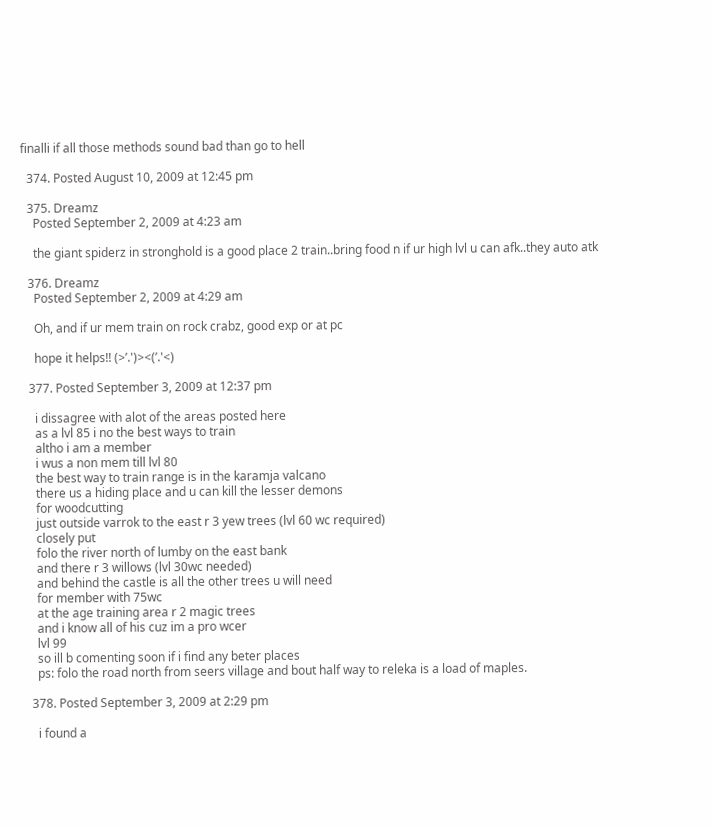finalli if all those methods sound bad than go to hell

  374. Posted August 10, 2009 at 12:45 pm

  375. Dreamz
    Posted September 2, 2009 at 4:23 am

    the giant spiderz in stronghold is a good place 2 train..bring food n if ur high lvl u can afk..they auto atk

  376. Dreamz
    Posted September 2, 2009 at 4:29 am

    Oh, and if ur mem train on rock crabz, good exp or at pc

    hope it helps!! (>’.')><(’.'<)

  377. Posted September 3, 2009 at 12:37 pm

    i dissagree with alot of the areas posted here
    as a lvl 85 i no the best ways to train
    altho i am a member
    i wus a non mem till lvl 80
    the best way to train range is in the karamja valcano
    there us a hiding place and u can kill the lesser demons
    for woodcutting
    just outside varrok to the east r 3 yew trees (lvl 60 wc required)
    closely put
    folo the river north of lumby on the east bank
    and there r 3 willows (lvl 30wc needed)
    and behind the castle is all the other trees u will need
    for member with 75wc
    at the age training area r 2 magic trees
    and i know all of his cuz im a pro wcer
    lvl 99
    so ill b comenting soon if i find any beter places
    ps: folo the road north from seers village and bout half way to releka is a load of maples.

  378. Posted September 3, 2009 at 2:29 pm

    i found a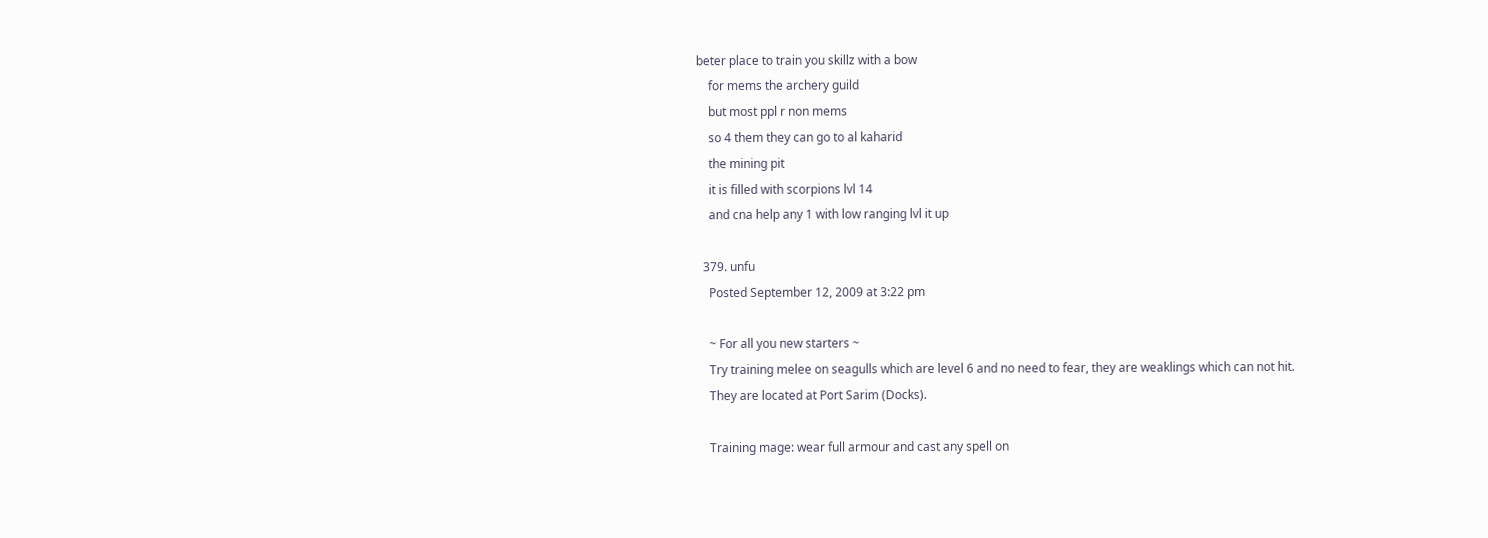beter place to train you skillz with a bow
    for mems the archery guild
    but most ppl r non mems
    so 4 them they can go to al kaharid
    the mining pit
    it is filled with scorpions lvl 14
    and cna help any 1 with low ranging lvl it up

  379. unfu
    Posted September 12, 2009 at 3:22 pm

    ~ For all you new starters ~
    Try training melee on seagulls which are level 6 and no need to fear, they are weaklings which can not hit.
    They are located at Port Sarim (Docks).

    Training mage: wear full armour and cast any spell on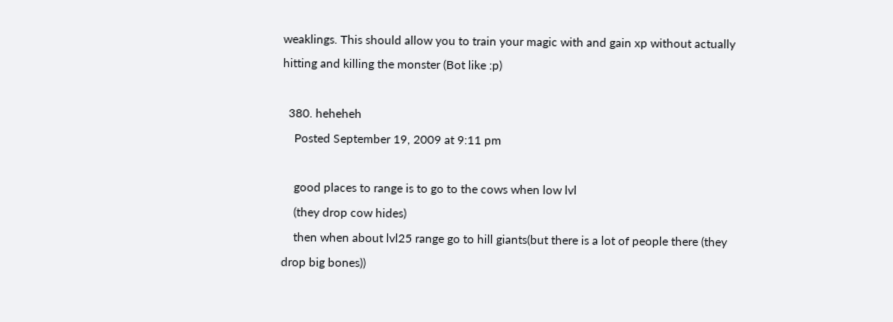weaklings. This should allow you to train your magic with and gain xp without actually hitting and killing the monster (Bot like :p)

  380. heheheh
    Posted September 19, 2009 at 9:11 pm

    good places to range is to go to the cows when low lvl
    (they drop cow hides)
    then when about lvl25 range go to hill giants(but there is a lot of people there (they drop big bones))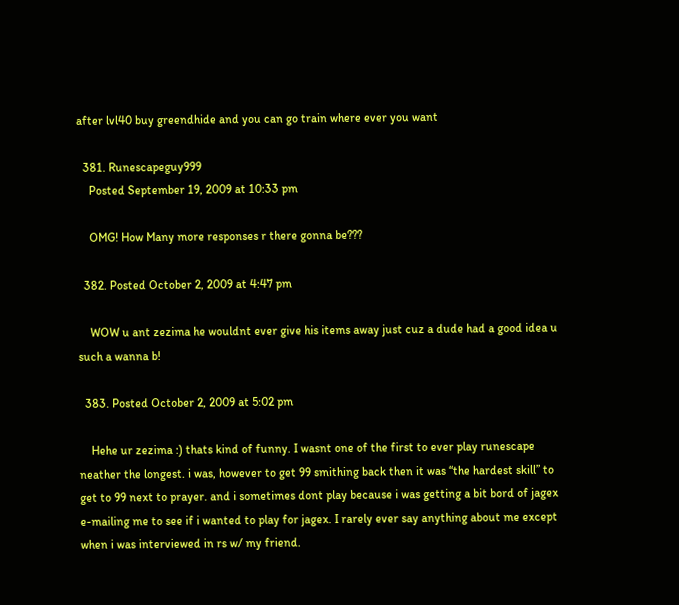after lvl40 buy greendhide and you can go train where ever you want

  381. Runescapeguy999
    Posted September 19, 2009 at 10:33 pm

    OMG! How Many more responses r there gonna be???

  382. Posted October 2, 2009 at 4:47 pm

    WOW u ant zezima he wouldnt ever give his items away just cuz a dude had a good idea u such a wanna b!

  383. Posted October 2, 2009 at 5:02 pm

    Hehe ur zezima :) thats kind of funny. I wasnt one of the first to ever play runescape neather the longest. i was, however to get 99 smithing back then it was “the hardest skill” to get to 99 next to prayer. and i sometimes dont play because i was getting a bit bord of jagex e-mailing me to see if i wanted to play for jagex. I rarely ever say anything about me except when i was interviewed in rs w/ my friend.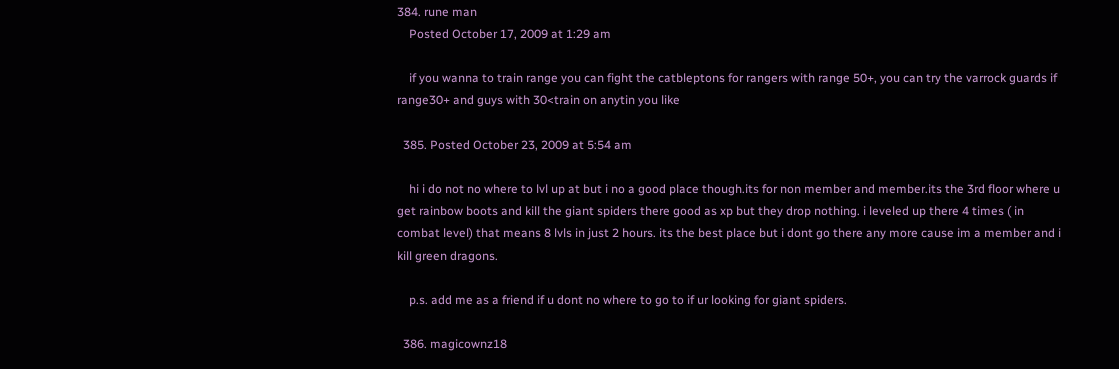384. rune man
    Posted October 17, 2009 at 1:29 am

    if you wanna to train range you can fight the catbleptons for rangers with range 50+, you can try the varrock guards if range30+ and guys with 30<train on anytin you like

  385. Posted October 23, 2009 at 5:54 am

    hi i do not no where to lvl up at but i no a good place though.its for non member and member.its the 3rd floor where u get rainbow boots and kill the giant spiders there good as xp but they drop nothing. i leveled up there 4 times ( in combat level) that means 8 lvls in just 2 hours. its the best place but i dont go there any more cause im a member and i kill green dragons.

    p.s. add me as a friend if u dont no where to go to if ur looking for giant spiders.

  386. magicownz18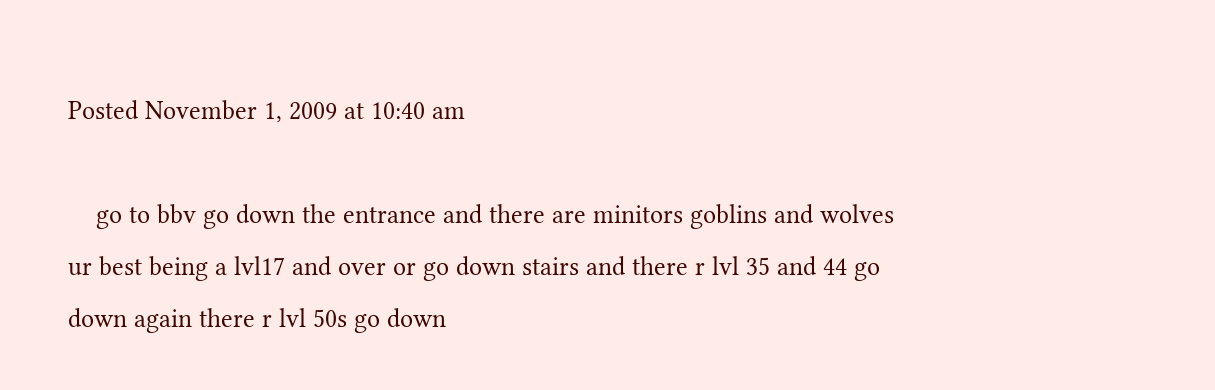Posted November 1, 2009 at 10:40 am

    go to bbv go down the entrance and there are minitors goblins and wolves ur best being a lvl17 and over or go down stairs and there r lvl 35 and 44 go down again there r lvl 50s go down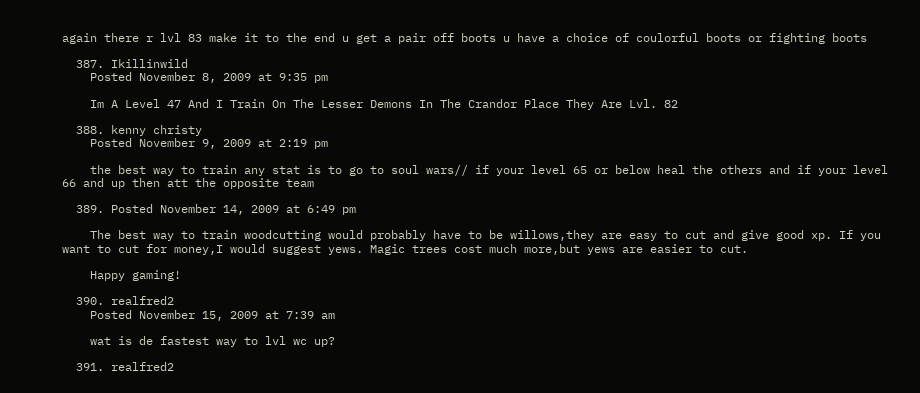again there r lvl 83 make it to the end u get a pair off boots u have a choice of coulorful boots or fighting boots

  387. Ikillinwild
    Posted November 8, 2009 at 9:35 pm

    Im A Level 47 And I Train On The Lesser Demons In The Crandor Place They Are Lvl. 82

  388. kenny christy
    Posted November 9, 2009 at 2:19 pm

    the best way to train any stat is to go to soul wars// if your level 65 or below heal the others and if your level 66 and up then att the opposite team

  389. Posted November 14, 2009 at 6:49 pm

    The best way to train woodcutting would probably have to be willows,they are easy to cut and give good xp. If you want to cut for money,I would suggest yews. Magic trees cost much more,but yews are easier to cut.

    Happy gaming!

  390. realfred2
    Posted November 15, 2009 at 7:39 am

    wat is de fastest way to lvl wc up?

  391. realfred2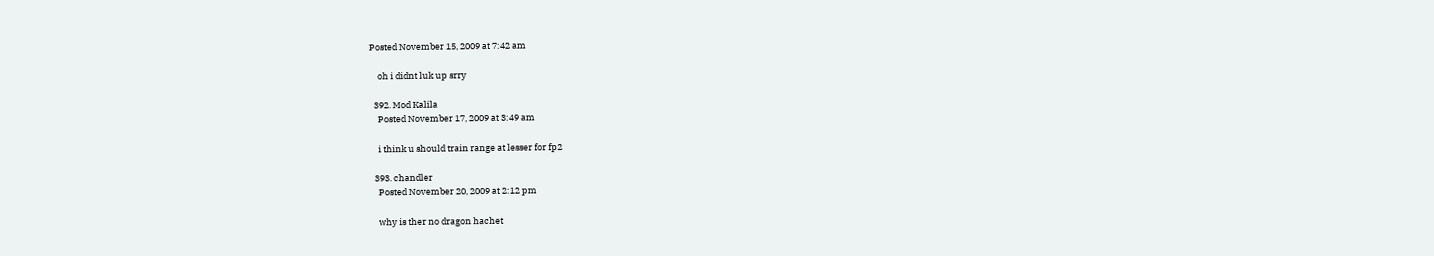Posted November 15, 2009 at 7:42 am

    oh i didnt luk up srry

  392. Mod Kalila
    Posted November 17, 2009 at 3:49 am

    i think u should train range at lesser for fp2

  393. chandler
    Posted November 20, 2009 at 2:12 pm

    why is ther no dragon hachet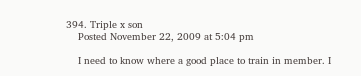394. Triple x son
    Posted November 22, 2009 at 5:04 pm

    I need to know where a good place to train in member. I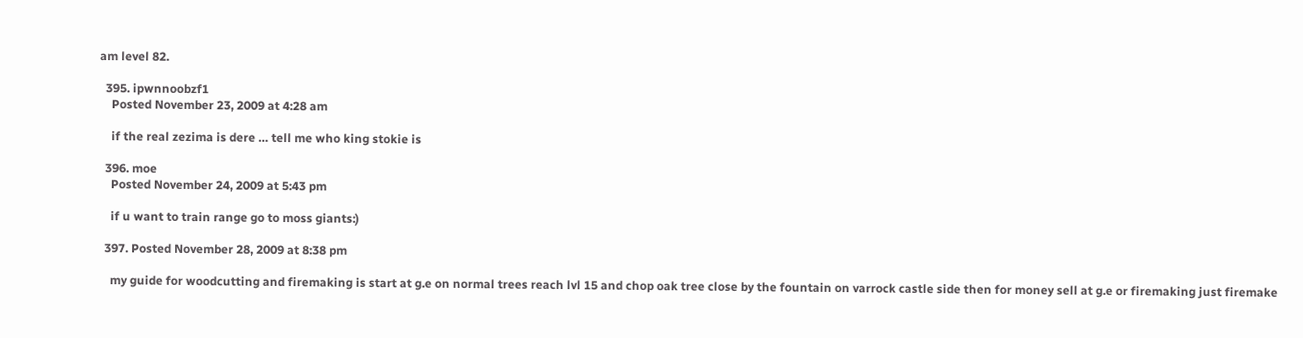am level 82.

  395. ipwnnoobzf1
    Posted November 23, 2009 at 4:28 am

    if the real zezima is dere … tell me who king stokie is

  396. moe
    Posted November 24, 2009 at 5:43 pm

    if u want to train range go to moss giants:)

  397. Posted November 28, 2009 at 8:38 pm

    my guide for woodcutting and firemaking is start at g.e on normal trees reach lvl 15 and chop oak tree close by the fountain on varrock castle side then for money sell at g.e or firemaking just firemake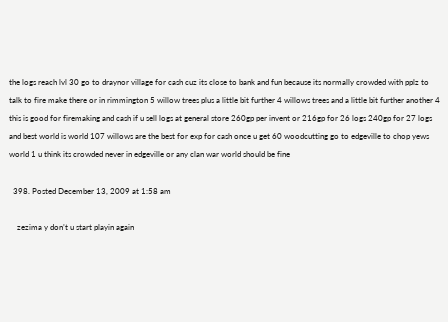the logs reach lvl 30 go to draynor village for cash cuz its close to bank and fun because its normally crowded with pplz to talk to fire make there or in rimmington 5 willow trees plus a little bit further 4 willows trees and a little bit further another 4 this is good for firemaking and cash if u sell logs at general store 260gp per invent or 216gp for 26 logs 240gp for 27 logs and best world is world 107 willows are the best for exp for cash once u get 60 woodcutting go to edgeville to chop yews world 1 u think its crowded never in edgeville or any clan war world should be fine

  398. Posted December 13, 2009 at 1:58 am

    zezima y don’t u start playin again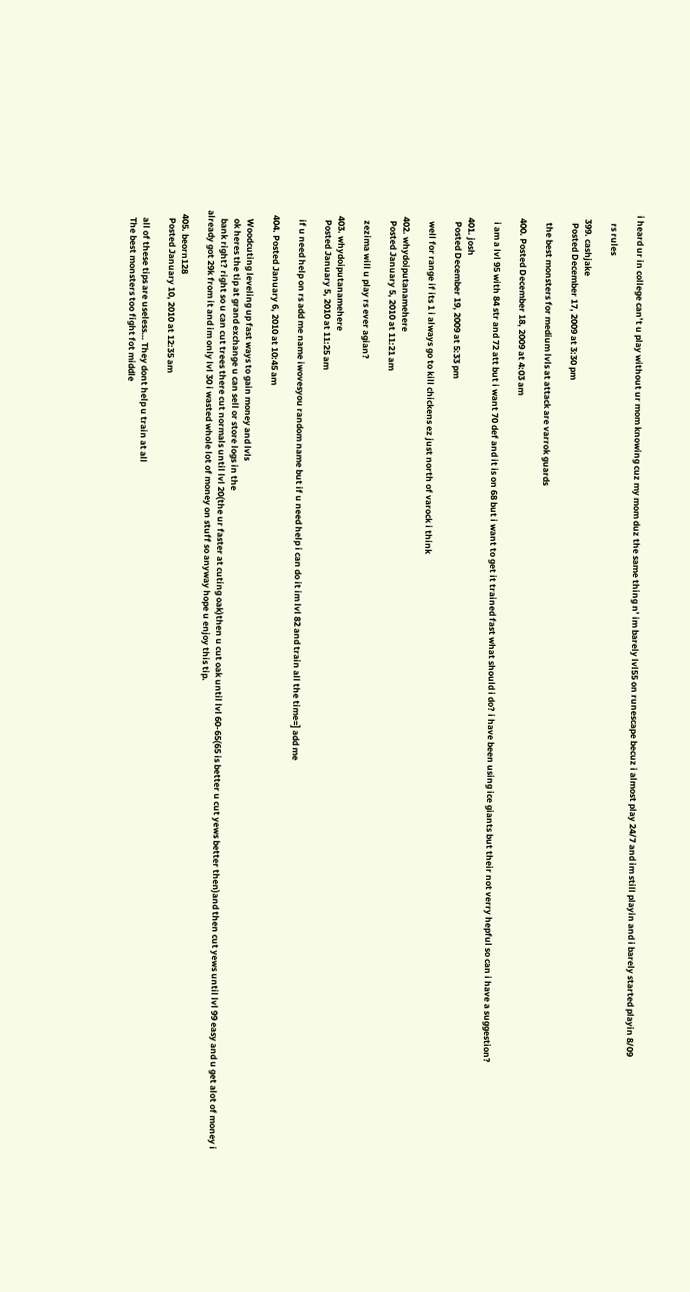i heard ur in college can’t u play without ur mom knowing cuz my mom duz the same thing n’ im barely lvl55 on runescape becuz i almost play 24/7 and im still playin and i barely started playin 8/09

    rs rules

  399. cashjake
    Posted December 17, 2009 at 3:30 pm

    the best monsters for medium lvls at attack are varrok guards

  400. Posted December 18, 2009 at 4:03 am

    i am a lvl 95 with 84 str and 72 att but i want 70 def and it is on 68 but i want to get it trained fast what should i do? i have been using ice giants but their not verry hepful so can i have a suggestion?

  401. josh
    Posted December 19, 2009 at 5:33 pm

    well for range if its 1 i always go to kill chickens ez just north of varock i think

  402. whydoiputanamehere
    Posted January 5, 2010 at 11:21 am

    zezima will u play rs ever agian?

  403. whydoiputanamehere
    Posted January 5, 2010 at 11:25 am

    if u need help on rs add me name iwovesyou random name but if u need help i can do it im lvl 82 and train all the time=] add me

  404. Posted January 6, 2010 at 10:45 am

    Woodcuting leveling up fast ways to gain money and lvls
    ok heres the tip at grand exchange u can sell or store logs in the
    bank right? right so u can cut trees there cut normals until lvl 20(the ur faster at cuting oak)then u cut oak until lvl 60-65(65 is better u cut yews better then)and then cut yews until lvl 99 easy and u get alot of money i already got 29k from it and im only lvl 30 i wasted whole lot of money on stuff so anyway hope u enjoy this tip.

  405. beorn128
    Posted January 10, 2010 at 12:35 am

    all of these tips are useless… They dont help u train at all
    The best monsters too fight fot middle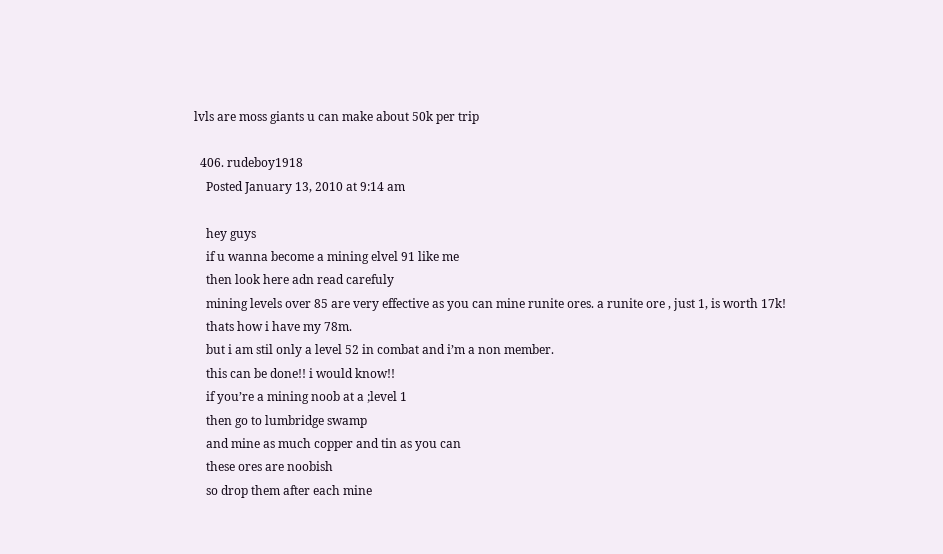lvls are moss giants u can make about 50k per trip

  406. rudeboy1918
    Posted January 13, 2010 at 9:14 am

    hey guys
    if u wanna become a mining elvel 91 like me
    then look here adn read carefuly
    mining levels over 85 are very effective as you can mine runite ores. a runite ore , just 1, is worth 17k!
    thats how i have my 78m.
    but i am stil only a level 52 in combat and i’m a non member.
    this can be done!! i would know!!
    if you’re a mining noob at a ;level 1
    then go to lumbridge swamp
    and mine as much copper and tin as you can
    these ores are noobish
    so drop them after each mine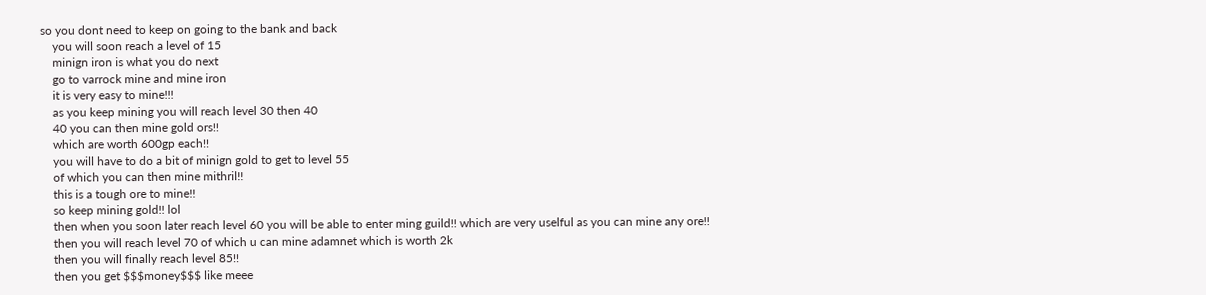so you dont need to keep on going to the bank and back
    you will soon reach a level of 15
    minign iron is what you do next
    go to varrock mine and mine iron
    it is very easy to mine!!!
    as you keep mining you will reach level 30 then 40
    40 you can then mine gold ors!!
    which are worth 600gp each!!
    you will have to do a bit of minign gold to get to level 55
    of which you can then mine mithril!!
    this is a tough ore to mine!!
    so keep mining gold!! lol
    then when you soon later reach level 60 you will be able to enter ming guild!! which are very uselful as you can mine any ore!!
    then you will reach level 70 of which u can mine adamnet which is worth 2k
    then you will finally reach level 85!!
    then you get $$$money$$$ like meee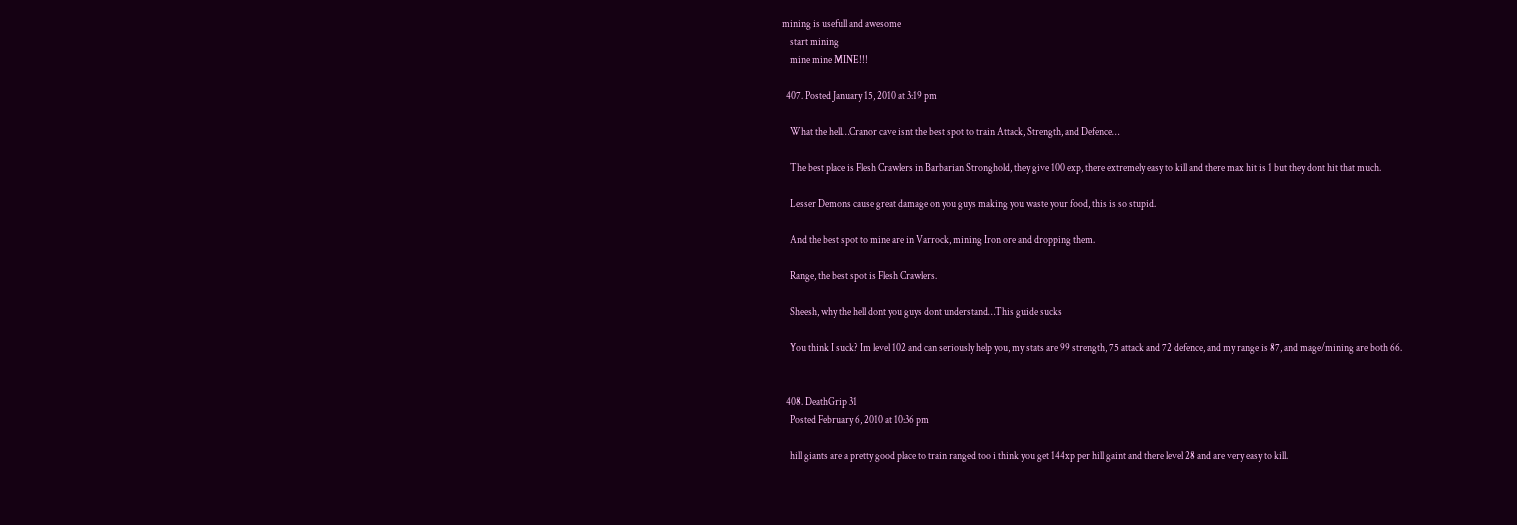mining is usefull and awesome
    start mining
    mine mine MINE!!!

  407. Posted January 15, 2010 at 3:19 pm

    What the hell…Cranor cave isnt the best spot to train Attack, Strength, and Defence…

    The best place is Flesh Crawlers in Barbarian Stronghold, they give 100 exp, there extremely easy to kill and there max hit is 1 but they dont hit that much.

    Lesser Demons cause great damage on you guys making you waste your food, this is so stupid.

    And the best spot to mine are in Varrock, mining Iron ore and dropping them.

    Range, the best spot is Flesh Crawlers.

    Sheesh, why the hell dont you guys dont understand…This guide sucks

    You think I suck? Im level 102 and can seriously help you, my stats are 99 strength, 75 attack and 72 defence, and my range is 87, and mage/mining are both 66.


  408. DeathGrip 31
    Posted February 6, 2010 at 10:36 pm

    hill giants are a pretty good place to train ranged too i think you get 144xp per hill gaint and there level 28 and are very easy to kill.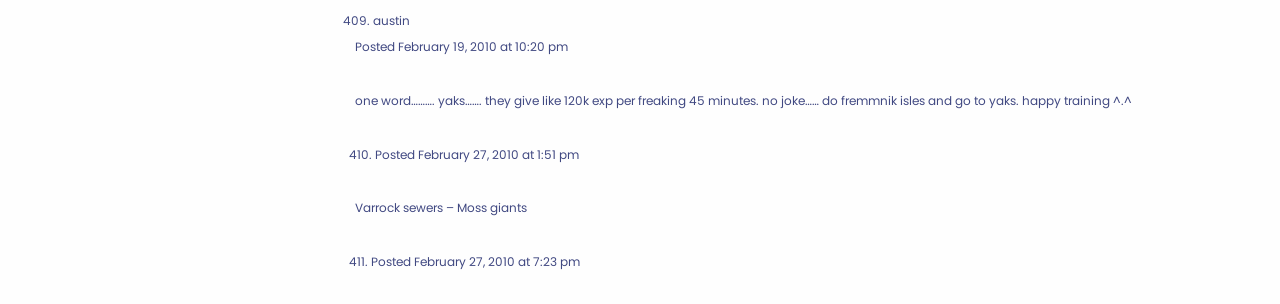409. austin
    Posted February 19, 2010 at 10:20 pm

    one word………. yaks……. they give like 120k exp per freaking 45 minutes. no joke…… do fremmnik isles and go to yaks. happy training ^.^

  410. Posted February 27, 2010 at 1:51 pm

    Varrock sewers – Moss giants

  411. Posted February 27, 2010 at 7:23 pm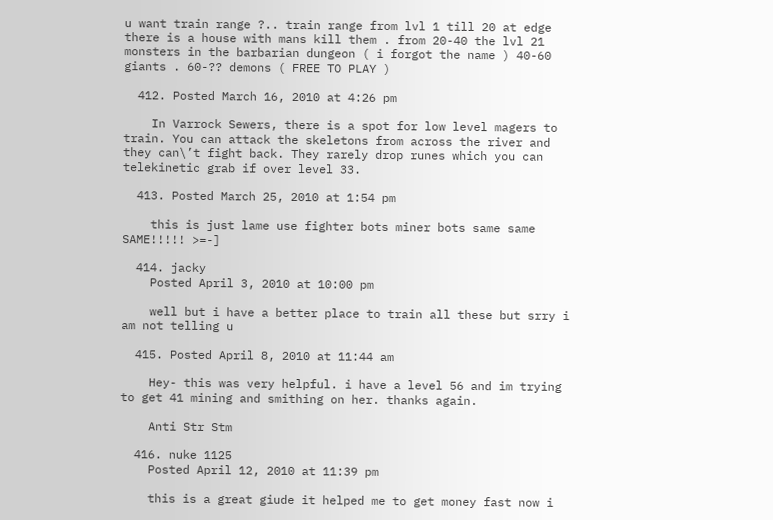u want train range ?.. train range from lvl 1 till 20 at edge there is a house with mans kill them . from 20-40 the lvl 21 monsters in the barbarian dungeon ( i forgot the name ) 40-60 giants . 60-?? demons ( FREE TO PLAY )

  412. Posted March 16, 2010 at 4:26 pm

    In Varrock Sewers, there is a spot for low level magers to train. You can attack the skeletons from across the river and they can\’t fight back. They rarely drop runes which you can telekinetic grab if over level 33.

  413. Posted March 25, 2010 at 1:54 pm

    this is just lame use fighter bots miner bots same same SAME!!!!! >=-]

  414. jacky
    Posted April 3, 2010 at 10:00 pm

    well but i have a better place to train all these but srry i am not telling u

  415. Posted April 8, 2010 at 11:44 am

    Hey- this was very helpful. i have a level 56 and im trying to get 41 mining and smithing on her. thanks again.

    Anti Str Stm

  416. nuke 1125
    Posted April 12, 2010 at 11:39 pm

    this is a great giude it helped me to get money fast now i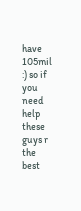have 105mil :) so if you need help these guys r the best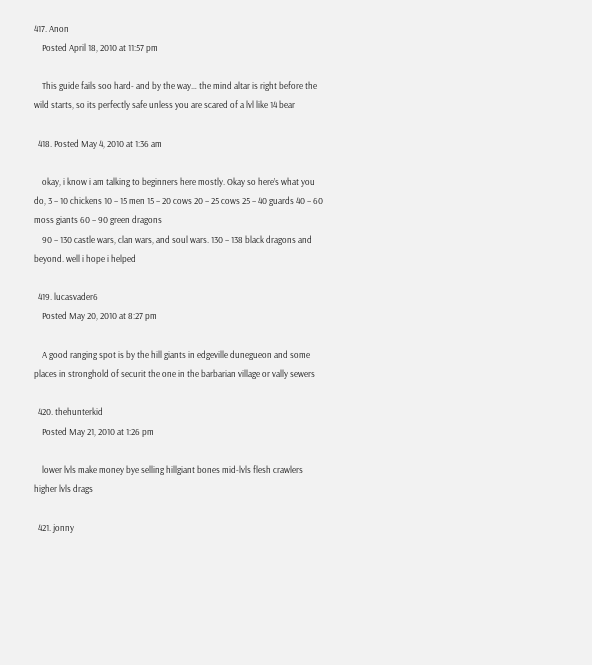417. Anon
    Posted April 18, 2010 at 11:57 pm

    This guide fails soo hard- and by the way… the mind altar is right before the wild starts, so its perfectly safe unless you are scared of a lvl like 14 bear

  418. Posted May 4, 2010 at 1:36 am

    okay, i know i am talking to beginners here mostly. Okay so here’s what you do, 3 – 10 chickens 10 – 15 men 15 – 20 cows 20 – 25 cows 25 – 40 guards 40 – 60 moss giants 60 – 90 green dragons
    90 – 130 castle wars, clan wars, and soul wars. 130 – 138 black dragons and beyond. well i hope i helped

  419. lucasvader6
    Posted May 20, 2010 at 8:27 pm

    A good ranging spot is by the hill giants in edgeville dunegueon and some places in stronghold of securit the one in the barbarian village or vally sewers

  420. thehunterkid
    Posted May 21, 2010 at 1:26 pm

    lower lvls make money bye selling hillgiant bones mid-lvls flesh crawlers higher lvls drags

  421. jonny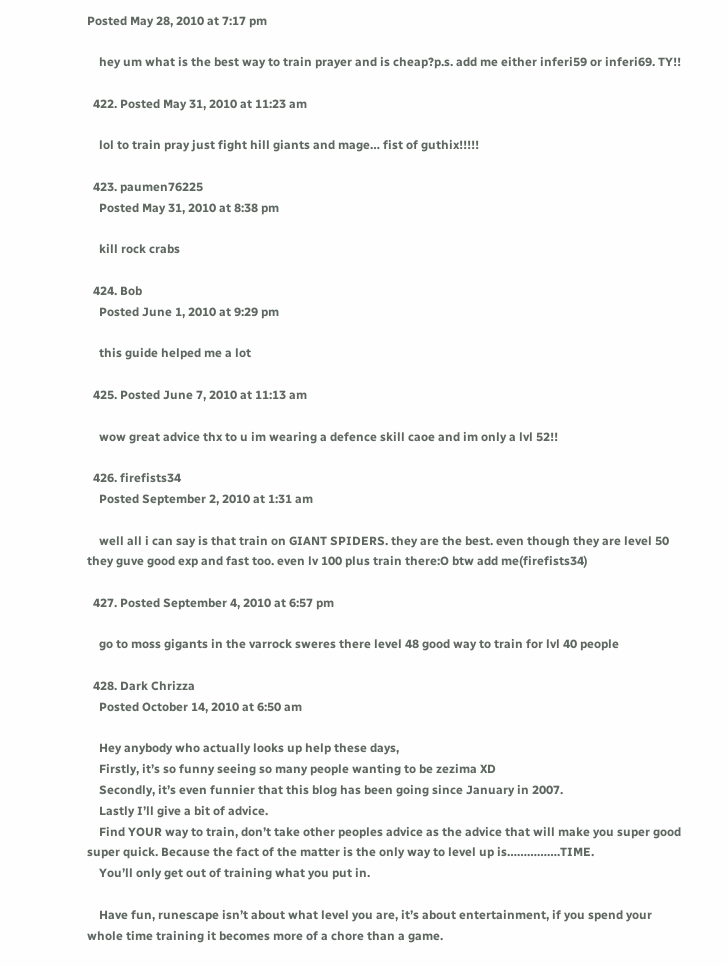Posted May 28, 2010 at 7:17 pm

    hey um what is the best way to train prayer and is cheap?p.s. add me either inferi59 or inferi69. TY!!

  422. Posted May 31, 2010 at 11:23 am

    lol to train pray just fight hill giants and mage… fist of guthix!!!!!

  423. paumen76225
    Posted May 31, 2010 at 8:38 pm

    kill rock crabs

  424. Bob
    Posted June 1, 2010 at 9:29 pm

    this guide helped me a lot

  425. Posted June 7, 2010 at 11:13 am

    wow great advice thx to u im wearing a defence skill caoe and im only a lvl 52!!

  426. firefists34
    Posted September 2, 2010 at 1:31 am

    well all i can say is that train on GIANT SPIDERS. they are the best. even though they are level 50 they guve good exp and fast too. even lv 100 plus train there:O btw add me(firefists34)

  427. Posted September 4, 2010 at 6:57 pm

    go to moss gigants in the varrock sweres there level 48 good way to train for lvl 40 people

  428. Dark Chrizza
    Posted October 14, 2010 at 6:50 am

    Hey anybody who actually looks up help these days,
    Firstly, it’s so funny seeing so many people wanting to be zezima XD
    Secondly, it’s even funnier that this blog has been going since January in 2007.
    Lastly I’ll give a bit of advice.
    Find YOUR way to train, don’t take other peoples advice as the advice that will make you super good super quick. Because the fact of the matter is the only way to level up is…………….TIME.
    You’ll only get out of training what you put in.

    Have fun, runescape isn’t about what level you are, it’s about entertainment, if you spend your whole time training it becomes more of a chore than a game.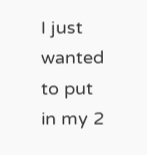I just wanted to put in my 2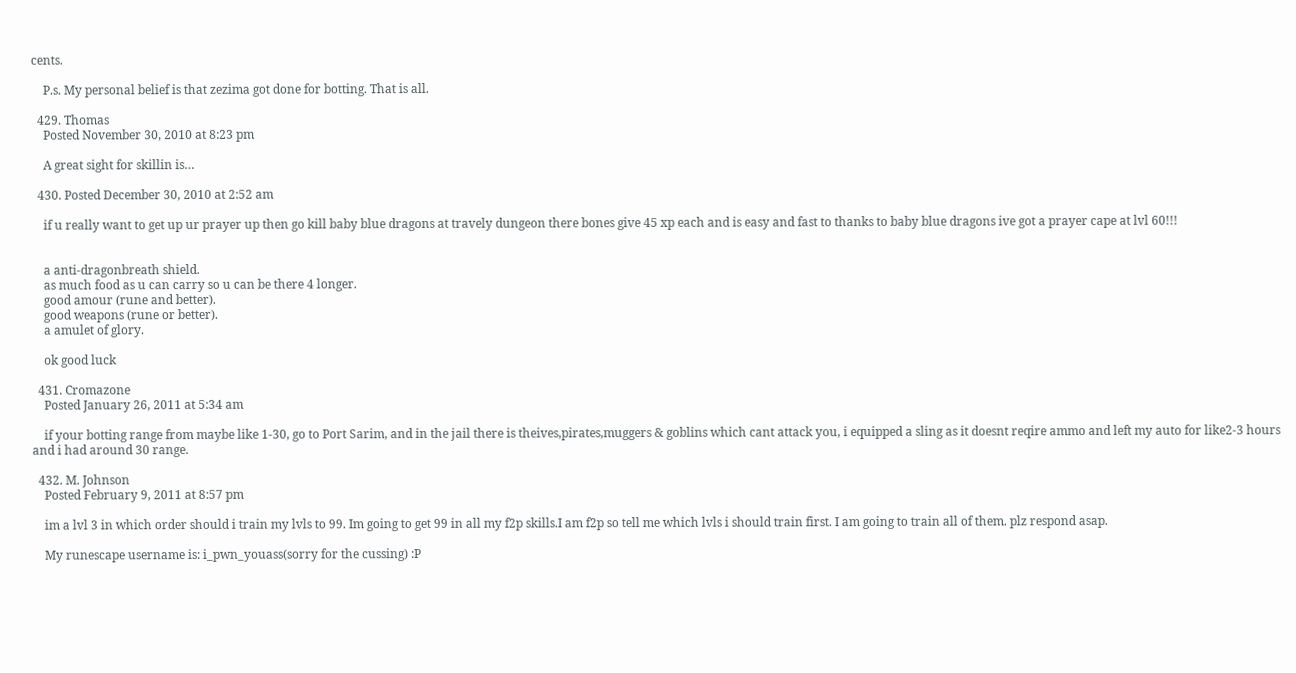cents.

    P.s. My personal belief is that zezima got done for botting. That is all.

  429. Thomas
    Posted November 30, 2010 at 8:23 pm

    A great sight for skillin is…

  430. Posted December 30, 2010 at 2:52 am

    if u really want to get up ur prayer up then go kill baby blue dragons at travely dungeon there bones give 45 xp each and is easy and fast to thanks to baby blue dragons ive got a prayer cape at lvl 60!!!


    a anti-dragonbreath shield.
    as much food as u can carry so u can be there 4 longer.
    good amour (rune and better).
    good weapons (rune or better).
    a amulet of glory.

    ok good luck

  431. Cromazone
    Posted January 26, 2011 at 5:34 am

    if your botting range from maybe like 1-30, go to Port Sarim, and in the jail there is theives,pirates,muggers & goblins which cant attack you, i equipped a sling as it doesnt reqire ammo and left my auto for like2-3 hours and i had around 30 range.

  432. M. Johnson
    Posted February 9, 2011 at 8:57 pm

    im a lvl 3 in which order should i train my lvls to 99. Im going to get 99 in all my f2p skills.I am f2p so tell me which lvls i should train first. I am going to train all of them. plz respond asap.

    My runescape username is: i_pwn_youass(sorry for the cussing) :P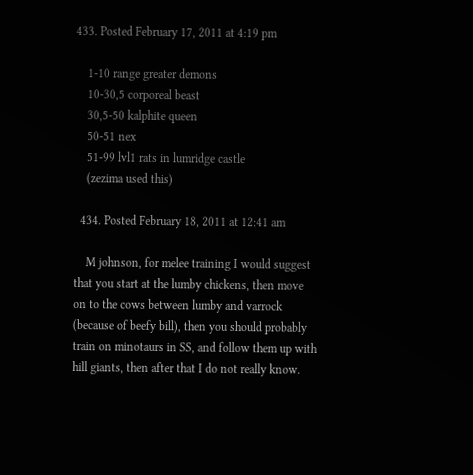433. Posted February 17, 2011 at 4:19 pm

    1-10 range greater demons
    10-30,5 corporeal beast
    30,5-50 kalphite queen
    50-51 nex
    51-99 lvl1 rats in lumridge castle
    (zezima used this)

  434. Posted February 18, 2011 at 12:41 am

    M johnson, for melee training I would suggest that you start at the lumby chickens, then move on to the cows between lumby and varrock (because of beefy bill), then you should probably train on minotaurs in SS, and follow them up with hill giants, then after that I do not really know.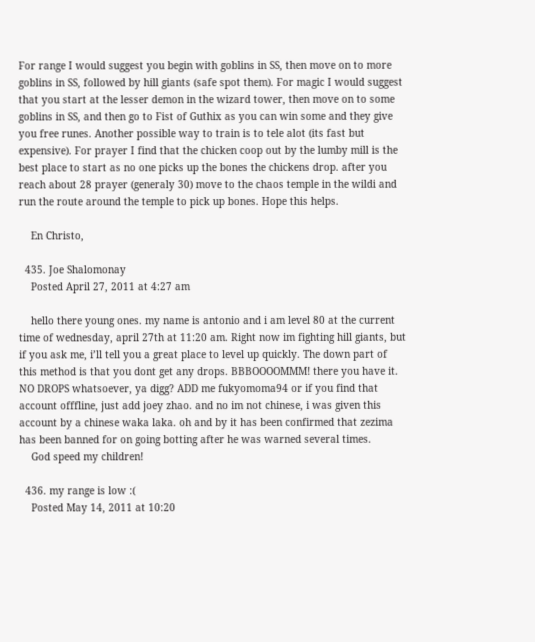For range I would suggest you begin with goblins in SS, then move on to more goblins in SS, followed by hill giants (safe spot them). For magic I would suggest that you start at the lesser demon in the wizard tower, then move on to some goblins in SS, and then go to Fist of Guthix as you can win some and they give you free runes. Another possible way to train is to tele alot (its fast but expensive). For prayer I find that the chicken coop out by the lumby mill is the best place to start as no one picks up the bones the chickens drop. after you reach about 28 prayer (generaly 30) move to the chaos temple in the wildi and run the route around the temple to pick up bones. Hope this helps.

    En Christo,

  435. Joe Shalomonay
    Posted April 27, 2011 at 4:27 am

    hello there young ones. my name is antonio and i am level 80 at the current time of wednesday, april 27th at 11:20 am. Right now im fighting hill giants, but if you ask me, i’ll tell you a great place to level up quickly. The down part of this method is that you dont get any drops. BBBOOOOMMM! there you have it. NO DROPS whatsoever, ya digg? ADD me fukyomoma94 or if you find that account offfline, just add joey zhao. and no im not chinese, i was given this account by a chinese waka laka. oh and by it has been confirmed that zezima has been banned for on going botting after he was warned several times.
    God speed my children!

  436. my range is low :(
    Posted May 14, 2011 at 10:20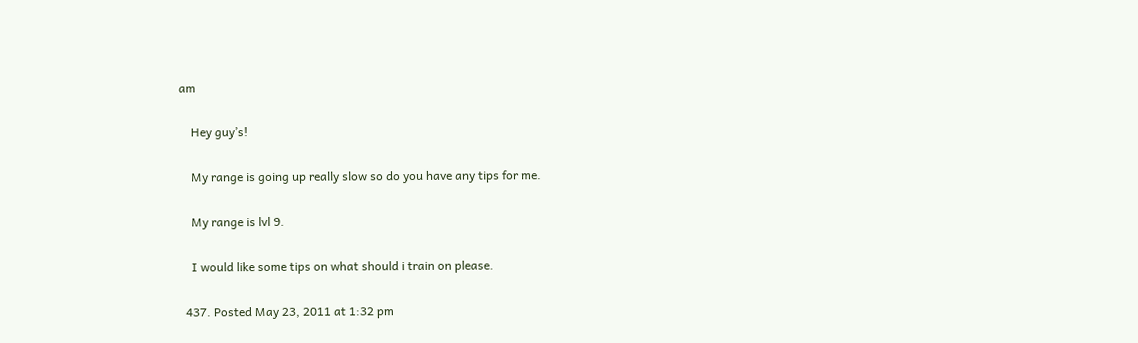am

    Hey guy’s!

    My range is going up really slow so do you have any tips for me.

    My range is lvl 9.

    I would like some tips on what should i train on please.

  437. Posted May 23, 2011 at 1:32 pm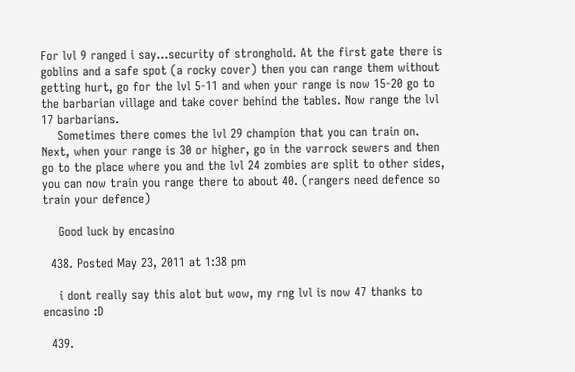For lvl 9 ranged i say…security of stronghold. At the first gate there is goblins and a safe spot (a rocky cover) then you can range them without getting hurt, go for the lvl 5-11 and when your range is now 15-20 go to the barbarian village and take cover behind the tables. Now range the lvl 17 barbarians.
    Sometimes there comes the lvl 29 champion that you can train on. Next, when your range is 30 or higher, go in the varrock sewers and then go to the place where you and the lvl 24 zombies are split to other sides, you can now train you range there to about 40. (rangers need defence so train your defence)

    Good luck by encasino

  438. Posted May 23, 2011 at 1:38 pm

    i dont really say this alot but wow, my rng lvl is now 47 thanks to encasino :D

  439.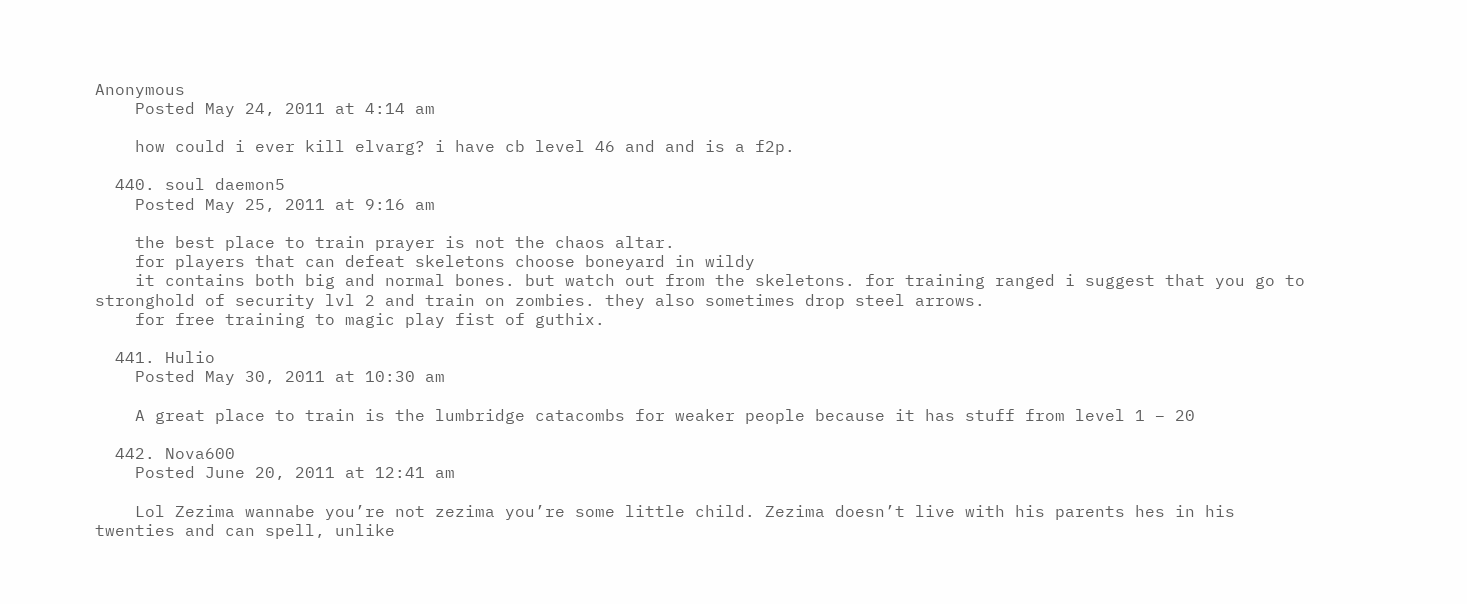Anonymous
    Posted May 24, 2011 at 4:14 am

    how could i ever kill elvarg? i have cb level 46 and and is a f2p.

  440. soul daemon5
    Posted May 25, 2011 at 9:16 am

    the best place to train prayer is not the chaos altar.
    for players that can defeat skeletons choose boneyard in wildy
    it contains both big and normal bones. but watch out from the skeletons. for training ranged i suggest that you go to stronghold of security lvl 2 and train on zombies. they also sometimes drop steel arrows.
    for free training to magic play fist of guthix.

  441. Hulio
    Posted May 30, 2011 at 10:30 am

    A great place to train is the lumbridge catacombs for weaker people because it has stuff from level 1 – 20

  442. Nova600
    Posted June 20, 2011 at 12:41 am

    Lol Zezima wannabe you’re not zezima you’re some little child. Zezima doesn’t live with his parents hes in his twenties and can spell, unlike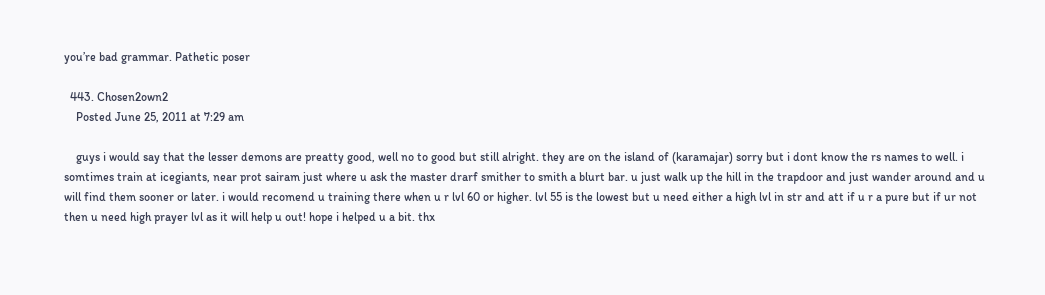you’re bad grammar. Pathetic poser

  443. Chosen2own2
    Posted June 25, 2011 at 7:29 am

    guys i would say that the lesser demons are preatty good, well no to good but still alright. they are on the island of (karamajar) sorry but i dont know the rs names to well. i somtimes train at icegiants, near prot sairam just where u ask the master drarf smither to smith a blurt bar. u just walk up the hill in the trapdoor and just wander around and u will find them sooner or later. i would recomend u training there when u r lvl 60 or higher. lvl 55 is the lowest but u need either a high lvl in str and att if u r a pure but if ur not then u need high prayer lvl as it will help u out! hope i helped u a bit. thx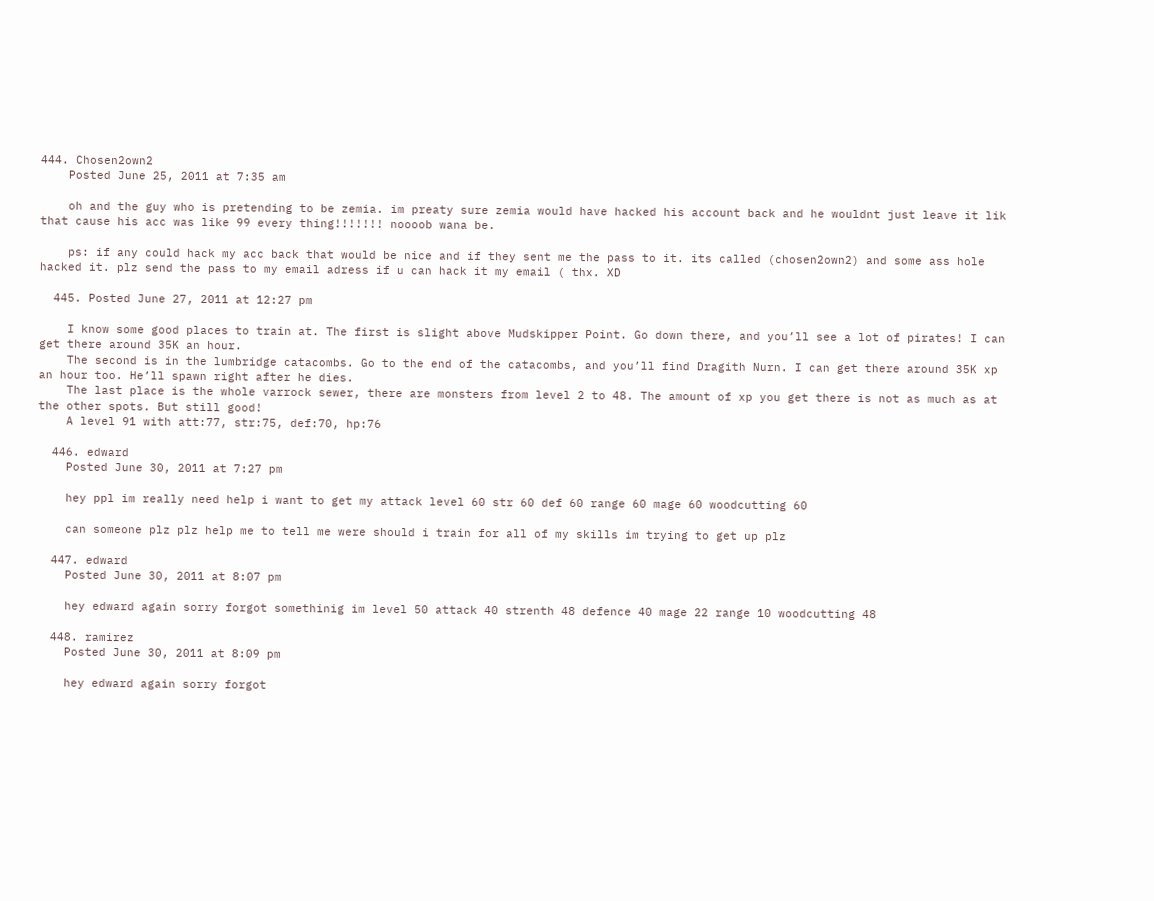444. Chosen2own2
    Posted June 25, 2011 at 7:35 am

    oh and the guy who is pretending to be zemia. im preaty sure zemia would have hacked his account back and he wouldnt just leave it lik that cause his acc was like 99 every thing!!!!!!! noooob wana be.

    ps: if any could hack my acc back that would be nice and if they sent me the pass to it. its called (chosen2own2) and some ass hole hacked it. plz send the pass to my email adress if u can hack it my email ( thx. XD

  445. Posted June 27, 2011 at 12:27 pm

    I know some good places to train at. The first is slight above Mudskipper Point. Go down there, and you’ll see a lot of pirates! I can get there around 35K an hour.
    The second is in the lumbridge catacombs. Go to the end of the catacombs, and you’ll find Dragith Nurn. I can get there around 35K xp an hour too. He’ll spawn right after he dies.
    The last place is the whole varrock sewer, there are monsters from level 2 to 48. The amount of xp you get there is not as much as at the other spots. But still good!
    A level 91 with att:77, str:75, def:70, hp:76

  446. edward
    Posted June 30, 2011 at 7:27 pm

    hey ppl im really need help i want to get my attack level 60 str 60 def 60 range 60 mage 60 woodcutting 60

    can someone plz plz help me to tell me were should i train for all of my skills im trying to get up plz

  447. edward
    Posted June 30, 2011 at 8:07 pm

    hey edward again sorry forgot somethinig im level 50 attack 40 strenth 48 defence 40 mage 22 range 10 woodcutting 48

  448. ramirez
    Posted June 30, 2011 at 8:09 pm

    hey edward again sorry forgot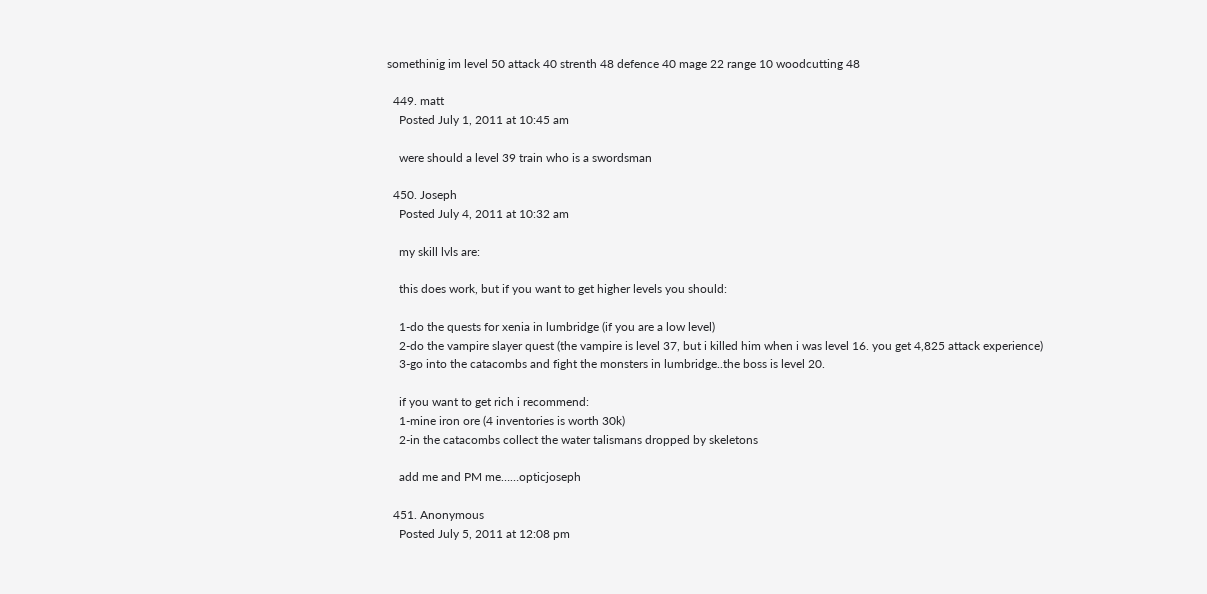somethinig im level 50 attack 40 strenth 48 defence 40 mage 22 range 10 woodcutting 48

  449. matt
    Posted July 1, 2011 at 10:45 am

    were should a level 39 train who is a swordsman

  450. Joseph
    Posted July 4, 2011 at 10:32 am

    my skill lvls are:

    this does work, but if you want to get higher levels you should:

    1-do the quests for xenia in lumbridge (if you are a low level)
    2-do the vampire slayer quest (the vampire is level 37, but i killed him when i was level 16. you get 4,825 attack experience)
    3-go into the catacombs and fight the monsters in lumbridge..the boss is level 20.

    if you want to get rich i recommend:
    1-mine iron ore (4 inventories is worth 30k)
    2-in the catacombs collect the water talismans dropped by skeletons

    add me and PM me……opticjoseph

  451. Anonymous
    Posted July 5, 2011 at 12:08 pm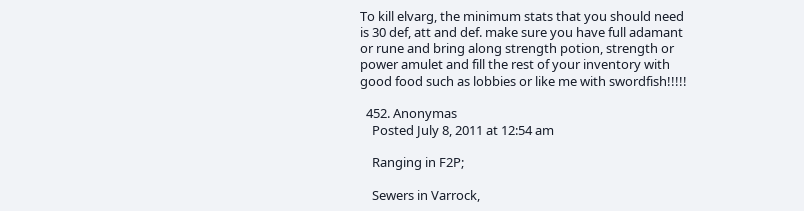To kill elvarg, the minimum stats that you should need is 30 def, att and def. make sure you have full adamant or rune and bring along strength potion, strength or power amulet and fill the rest of your inventory with good food such as lobbies or like me with swordfish!!!!!

  452. Anonymas
    Posted July 8, 2011 at 12:54 am

    Ranging in F2P;

    Sewers in Varrock,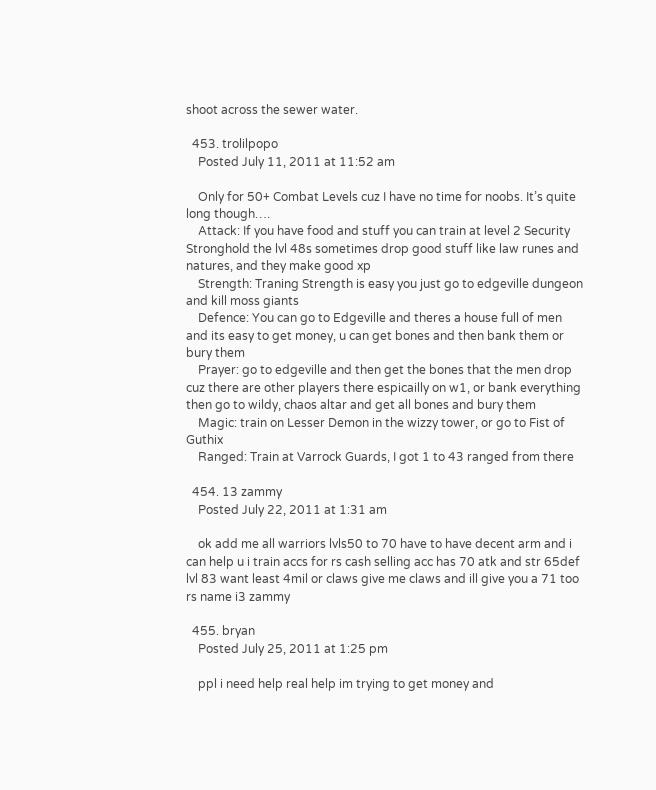shoot across the sewer water.

  453. trolilpopo
    Posted July 11, 2011 at 11:52 am

    Only for 50+ Combat Levels cuz I have no time for noobs. It’s quite long though….
    Attack: If you have food and stuff you can train at level 2 Security Stronghold the lvl 48s sometimes drop good stuff like law runes and natures, and they make good xp
    Strength: Traning Strength is easy you just go to edgeville dungeon and kill moss giants
    Defence: You can go to Edgeville and theres a house full of men and its easy to get money, u can get bones and then bank them or bury them
    Prayer: go to edgeville and then get the bones that the men drop cuz there are other players there espicailly on w1, or bank everything then go to wildy, chaos altar and get all bones and bury them
    Magic: train on Lesser Demon in the wizzy tower, or go to Fist of Guthix
    Ranged: Train at Varrock Guards, I got 1 to 43 ranged from there

  454. 13 zammy
    Posted July 22, 2011 at 1:31 am

    ok add me all warriors lvls50 to 70 have to have decent arm and i can help u i train accs for rs cash selling acc has 70 atk and str 65def lvl 83 want least 4mil or claws give me claws and ill give you a 71 too rs name i3 zammy

  455. bryan
    Posted July 25, 2011 at 1:25 pm

    ppl i need help real help im trying to get money and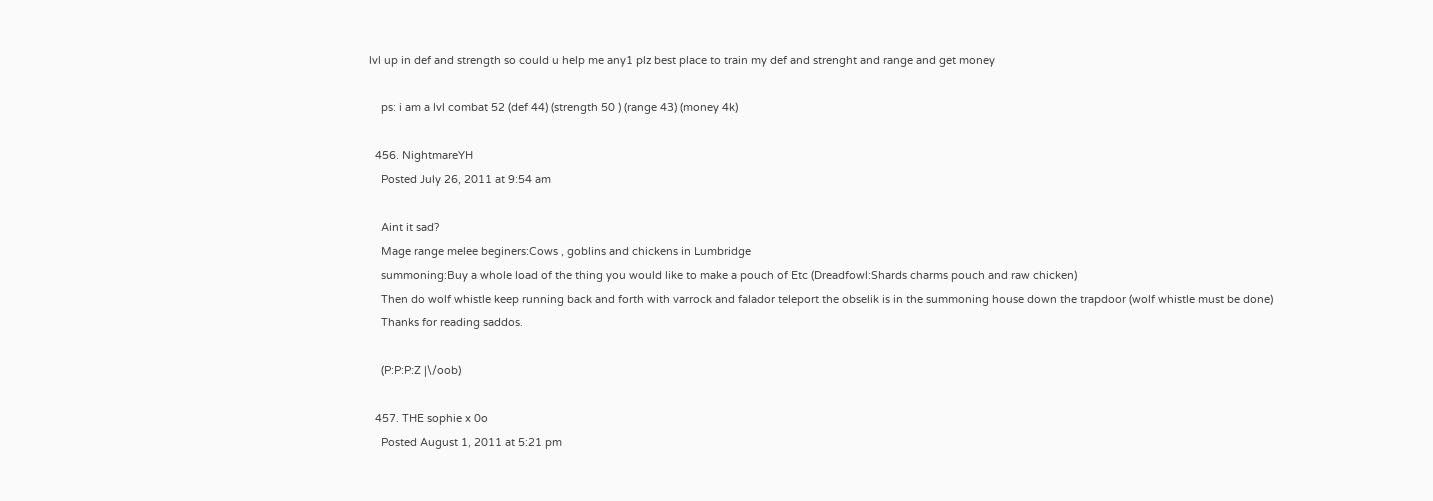lvl up in def and strength so could u help me any1 plz best place to train my def and strenght and range and get money

    ps: i am a lvl combat 52 (def 44) (strength 50 ) (range 43) (money 4k)

  456. NightmareYH
    Posted July 26, 2011 at 9:54 am

    Aint it sad?
    Mage range melee beginers:Cows , goblins and chickens in Lumbridge
    summoning:Buy a whole load of the thing you would like to make a pouch of Etc (Dreadfowl:Shards charms pouch and raw chicken)
    Then do wolf whistle keep running back and forth with varrock and falador teleport the obselik is in the summoning house down the trapdoor (wolf whistle must be done)
    Thanks for reading saddos.

    (P:P:P:Z |\/oob)

  457. THE sophie x 0o
    Posted August 1, 2011 at 5:21 pm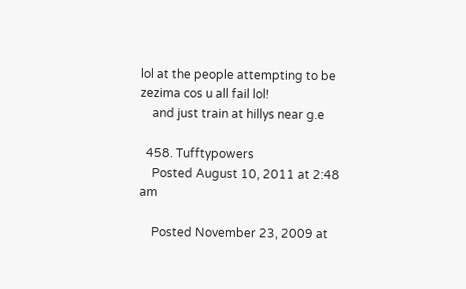lol at the people attempting to be zezima cos u all fail lol!
    and just train at hillys near g.e

  458. Tufftypowers
    Posted August 10, 2011 at 2:48 am

    Posted November 23, 2009 at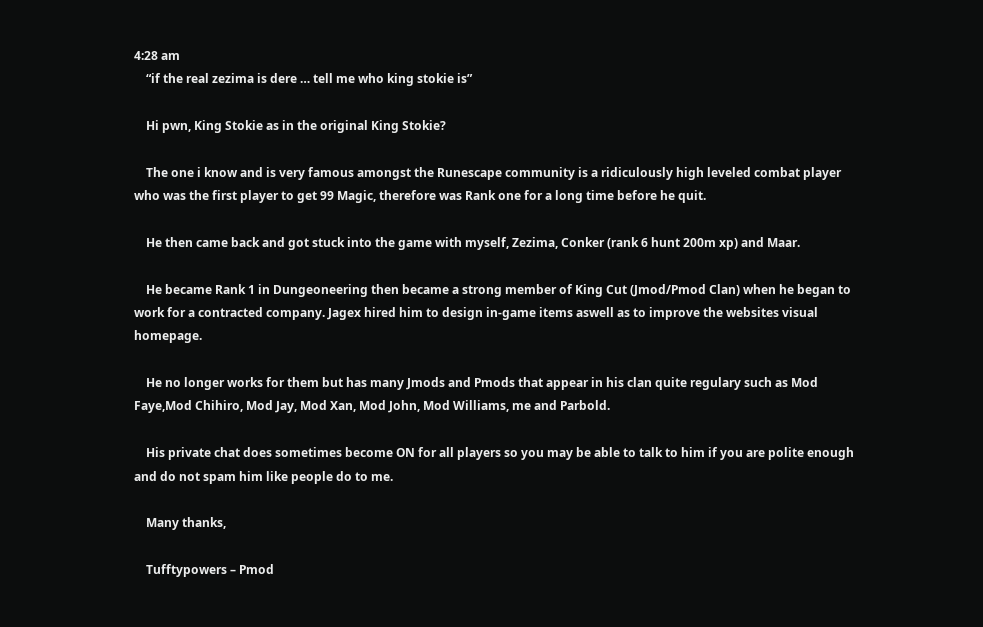4:28 am
    “if the real zezima is dere … tell me who king stokie is”

    Hi pwn, King Stokie as in the original King Stokie?

    The one i know and is very famous amongst the Runescape community is a ridiculously high leveled combat player who was the first player to get 99 Magic, therefore was Rank one for a long time before he quit.

    He then came back and got stuck into the game with myself, Zezima, Conker (rank 6 hunt 200m xp) and Maar.

    He became Rank 1 in Dungeoneering then became a strong member of King Cut (Jmod/Pmod Clan) when he began to work for a contracted company. Jagex hired him to design in-game items aswell as to improve the websites visual homepage.

    He no longer works for them but has many Jmods and Pmods that appear in his clan quite regulary such as Mod Faye,Mod Chihiro, Mod Jay, Mod Xan, Mod John, Mod Williams, me and Parbold.

    His private chat does sometimes become ON for all players so you may be able to talk to him if you are polite enough and do not spam him like people do to me.

    Many thanks,

    Tufftypowers – Pmod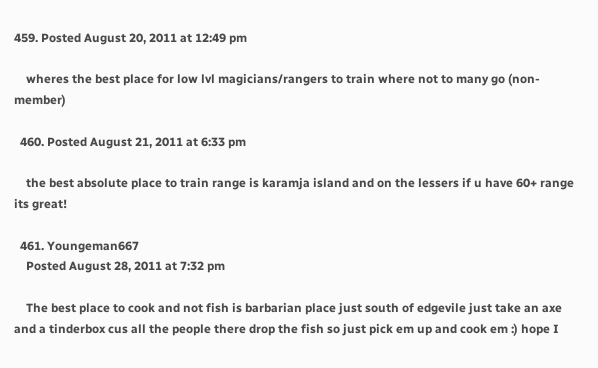459. Posted August 20, 2011 at 12:49 pm

    wheres the best place for low lvl magicians/rangers to train where not to many go (non-member)

  460. Posted August 21, 2011 at 6:33 pm

    the best absolute place to train range is karamja island and on the lessers if u have 60+ range its great!

  461. Youngeman667
    Posted August 28, 2011 at 7:32 pm

    The best place to cook and not fish is barbarian place just south of edgevile just take an axe and a tinderbox cus all the people there drop the fish so just pick em up and cook em :) hope I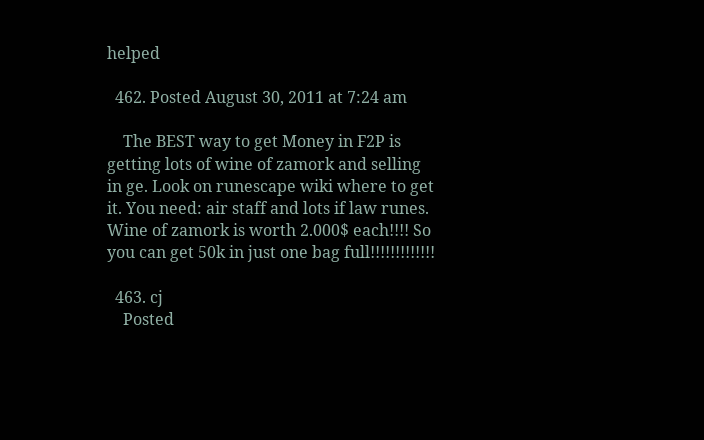helped

  462. Posted August 30, 2011 at 7:24 am

    The BEST way to get Money in F2P is getting lots of wine of zamork and selling in ge. Look on runescape wiki where to get it. You need: air staff and lots if law runes. Wine of zamork is worth 2.000$ each!!!! So you can get 50k in just one bag full!!!!!!!!!!!!!

  463. cj
    Posted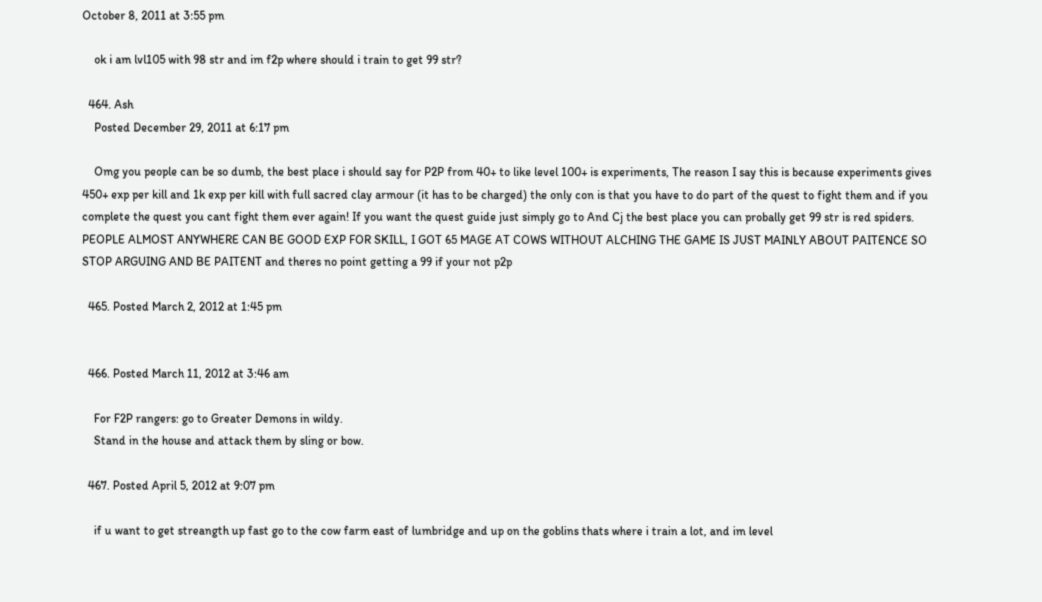October 8, 2011 at 3:55 pm

    ok i am lvl105 with 98 str and im f2p where should i train to get 99 str?

  464. Ash
    Posted December 29, 2011 at 6:17 pm

    Omg you people can be so dumb, the best place i should say for P2P from 40+ to like level 100+ is experiments, The reason I say this is because experiments gives 450+ exp per kill and 1k exp per kill with full sacred clay armour (it has to be charged) the only con is that you have to do part of the quest to fight them and if you complete the quest you cant fight them ever again! If you want the quest guide just simply go to And Cj the best place you can probally get 99 str is red spiders. PEOPLE ALMOST ANYWHERE CAN BE GOOD EXP FOR SKILL, I GOT 65 MAGE AT COWS WITHOUT ALCHING THE GAME IS JUST MAINLY ABOUT PAITENCE SO STOP ARGUING AND BE PAITENT and theres no point getting a 99 if your not p2p

  465. Posted March 2, 2012 at 1:45 pm


  466. Posted March 11, 2012 at 3:46 am

    For F2P rangers: go to Greater Demons in wildy.
    Stand in the house and attack them by sling or bow.

  467. Posted April 5, 2012 at 9:07 pm

    if u want to get streangth up fast go to the cow farm east of lumbridge and up on the goblins thats where i train a lot, and im level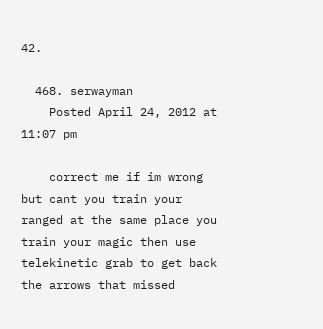42.

  468. serwayman
    Posted April 24, 2012 at 11:07 pm

    correct me if im wrong but cant you train your ranged at the same place you train your magic then use telekinetic grab to get back the arrows that missed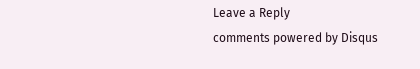Leave a Reply
comments powered by Disqus